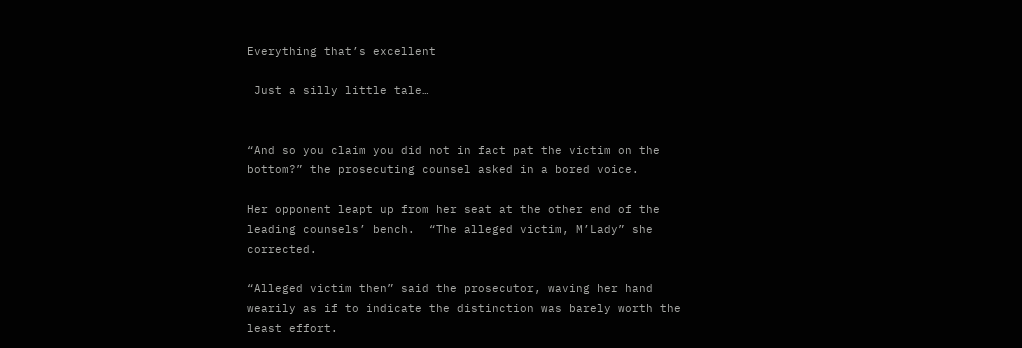Everything that’s excellent

 Just a silly little tale…


“And so you claim you did not in fact pat the victim on the bottom?” the prosecuting counsel asked in a bored voice.

Her opponent leapt up from her seat at the other end of the leading counsels’ bench.  “The alleged victim, M’Lady” she corrected.

“Alleged victim then” said the prosecutor, waving her hand wearily as if to indicate the distinction was barely worth the least effort.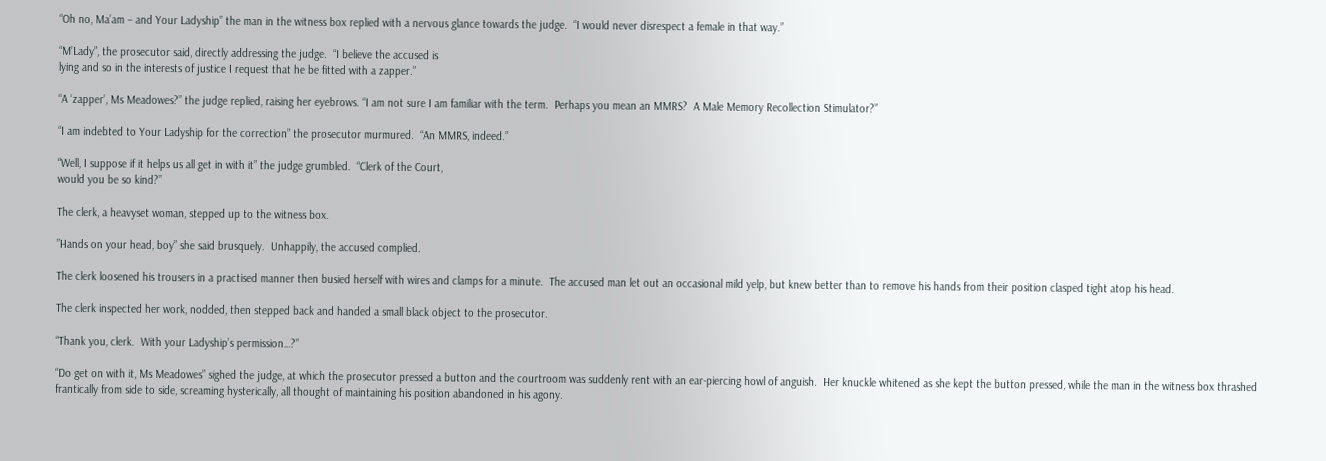“Oh no, Ma’am – and Your Ladyship” the man in the witness box replied with a nervous glance towards the judge.  “I would never disrespect a female in that way.”

“M’Lady”, the prosecutor said, directly addressing the judge.  “I believe the accused is
lying and so in the interests of justice I request that he be fitted with a zapper.”

“A ‘zapper’, Ms Meadowes?” the judge replied, raising her eyebrows. “I am not sure I am familiar with the term.  Perhaps you mean an MMRS?  A Male Memory Recollection Stimulator?”

“I am indebted to Your Ladyship for the correction” the prosecutor murmured.  “An MMRS, indeed.”

“Well, I suppose if it helps us all get in with it” the judge grumbled.  “Clerk of the Court,
would you be so kind?”

The clerk, a heavyset woman, stepped up to the witness box.

”Hands on your head, boy” she said brusquely.  Unhappily, the accused complied.

The clerk loosened his trousers in a practised manner then busied herself with wires and clamps for a minute.  The accused man let out an occasional mild yelp, but knew better than to remove his hands from their position clasped tight atop his head.

The clerk inspected her work, nodded, then stepped back and handed a small black object to the prosecutor.

“Thank you, clerk.  With your Ladyship’s permission…?”

“Do get on with it, Ms Meadowes” sighed the judge, at which the prosecutor pressed a button and the courtroom was suddenly rent with an ear-piercing howl of anguish.  Her knuckle whitened as she kept the button pressed, while the man in the witness box thrashed frantically from side to side, screaming hysterically, all thought of maintaining his position abandoned in his agony.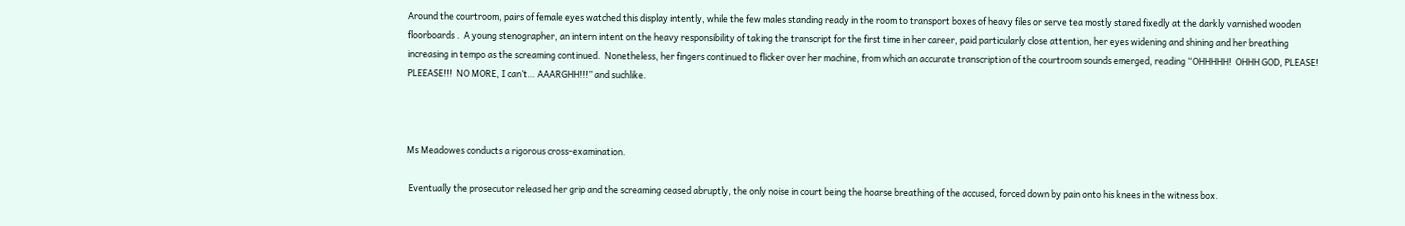Around the courtroom, pairs of female eyes watched this display intently, while the few males standing ready in the room to transport boxes of heavy files or serve tea mostly stared fixedly at the darkly varnished wooden floorboards .  A young stenographer, an intern intent on the heavy responsibility of taking the transcript for the first time in her career, paid particularly close attention, her eyes widening and shining and her breathing increasing in tempo as the screaming continued.  Nonetheless, her fingers continued to flicker over her machine, from which an accurate transcription of the courtroom sounds emerged, reading “OHHHHH!  OHHH GOD, PLEASE!  PLEEASE!!!  NO MORE, I can’t… AAARGHH!!!” and suchlike.



Ms Meadowes conducts a rigorous cross-examination.

 Eventually the prosecutor released her grip and the screaming ceased abruptly, the only noise in court being the hoarse breathing of the accused, forced down by pain onto his knees in the witness box.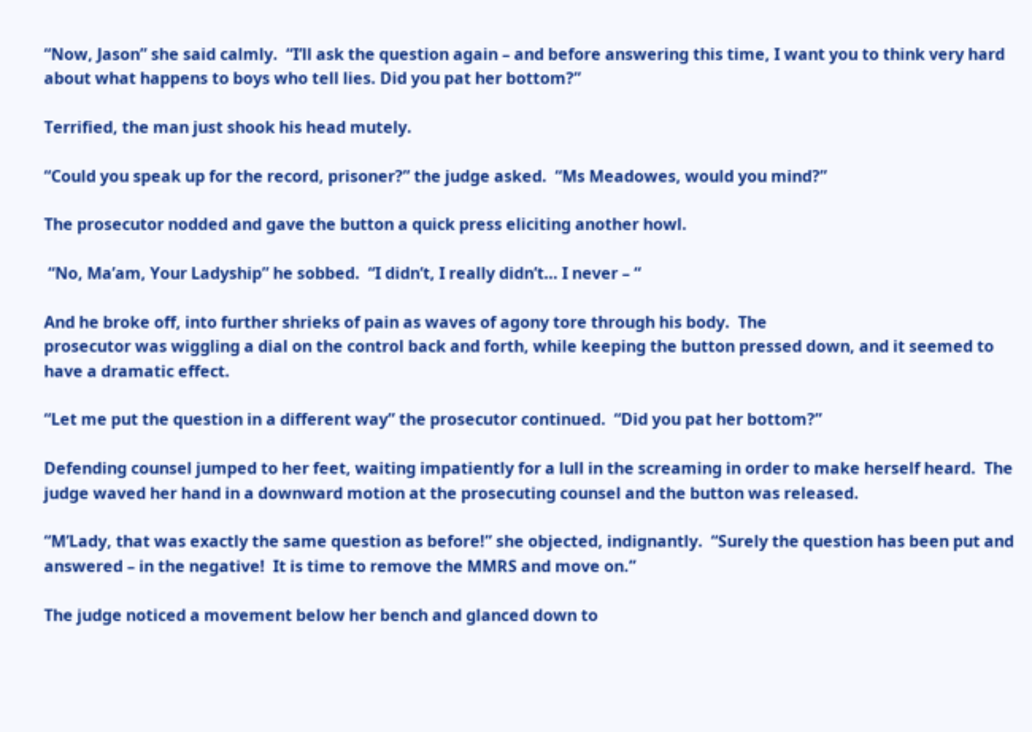“Now, Jason” she said calmly.  “I’ll ask the question again – and before answering this time, I want you to think very hard about what happens to boys who tell lies. Did you pat her bottom?”

Terrified, the man just shook his head mutely.

“Could you speak up for the record, prisoner?” the judge asked.  “Ms Meadowes, would you mind?”

The prosecutor nodded and gave the button a quick press eliciting another howl.

 “No, Ma’am, Your Ladyship” he sobbed.  “I didn’t, I really didn’t… I never – “

And he broke off, into further shrieks of pain as waves of agony tore through his body.  The
prosecutor was wiggling a dial on the control back and forth, while keeping the button pressed down, and it seemed to have a dramatic effect.

“Let me put the question in a different way” the prosecutor continued.  “Did you pat her bottom?”

Defending counsel jumped to her feet, waiting impatiently for a lull in the screaming in order to make herself heard.  The judge waved her hand in a downward motion at the prosecuting counsel and the button was released.

“M’Lady, that was exactly the same question as before!” she objected, indignantly.  “Surely the question has been put and answered – in the negative!  It is time to remove the MMRS and move on.”

The judge noticed a movement below her bench and glanced down to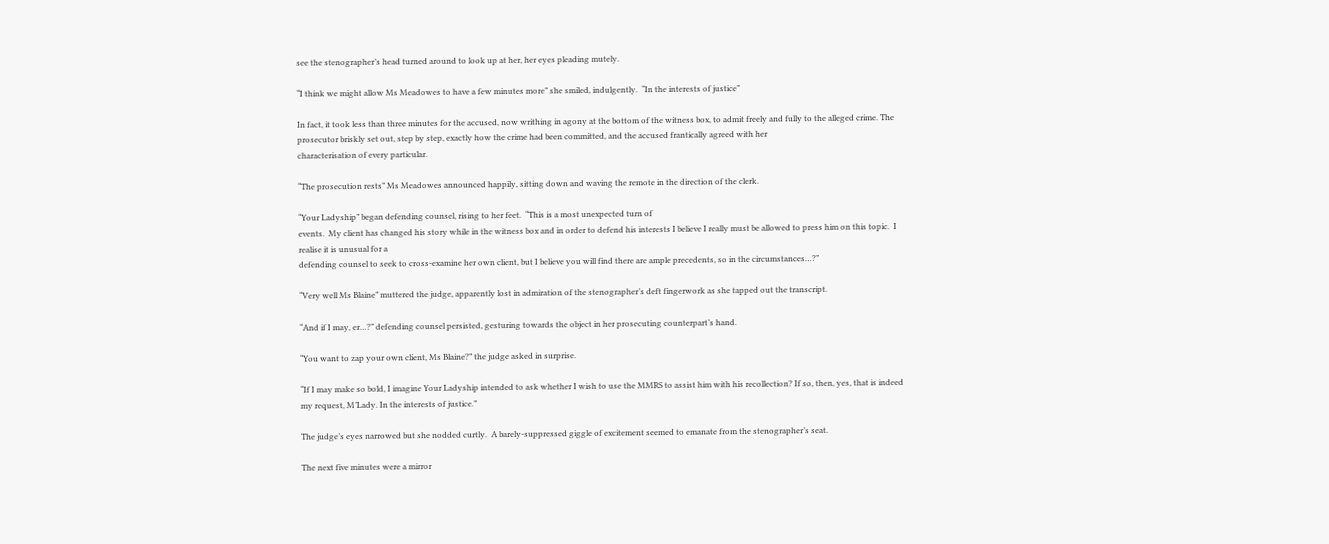see the stenographer’s head turned around to look up at her, her eyes pleading mutely.

“I think we might allow Ms Meadowes to have a few minutes more” she smiled, indulgently.  “In the interests of justice”

In fact, it took less than three minutes for the accused, now writhing in agony at the bottom of the witness box, to admit freely and fully to the alleged crime. The prosecutor briskly set out, step by step, exactly how the crime had been committed, and the accused frantically agreed with her
characterisation of every particular.

“The prosecution rests” Ms Meadowes announced happily, sitting down and waving the remote in the direction of the clerk.

“Your Ladyship” began defending counsel, rising to her feet.  “This is a most unexpected turn of
events.  My client has changed his story while in the witness box and in order to defend his interests I believe I really must be allowed to press him on this topic.  I realise it is unusual for a
defending counsel to seek to cross-examine her own client, but I believe you will find there are ample precedents, so in the circumstances…?”

“Very well Ms Blaine” muttered the judge, apparently lost in admiration of the stenographer’s deft fingerwork as she tapped out the transcript.

“And if I may, er…?” defending counsel persisted, gesturing towards the object in her prosecuting counterpart’s hand.

“You want to zap your own client, Ms Blaine?” the judge asked in surprise.

“If I may make so bold, I imagine Your Ladyship intended to ask whether I wish to use the MMRS to assist him with his recollection? If so, then, yes, that is indeed my request, M’Lady. In the interests of justice.”

The judge’s eyes narrowed but she nodded curtly.  A barely-suppressed giggle of excitement seemed to emanate from the stenographer’s seat.

The next five minutes were a mirror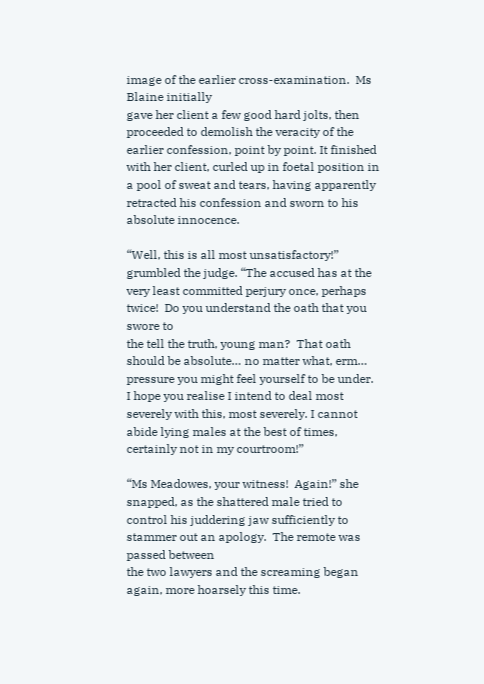image of the earlier cross-examination.  Ms Blaine initially
gave her client a few good hard jolts, then proceeded to demolish the veracity of the earlier confession, point by point. It finished with her client, curled up in foetal position in a pool of sweat and tears, having apparently retracted his confession and sworn to his absolute innocence.

“Well, this is all most unsatisfactory!” grumbled the judge. “The accused has at the very least committed perjury once, perhaps twice!  Do you understand the oath that you swore to
the tell the truth, young man?  That oath should be absolute… no matter what, erm… pressure you might feel yourself to be under.  I hope you realise I intend to deal most severely with this, most severely. I cannot abide lying males at the best of times, certainly not in my courtroom!”

“Ms Meadowes, your witness!  Again!” she snapped, as the shattered male tried to control his juddering jaw sufficiently to stammer out an apology.  The remote was passed between
the two lawyers and the screaming began again, more hoarsely this time.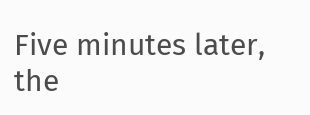Five minutes later, the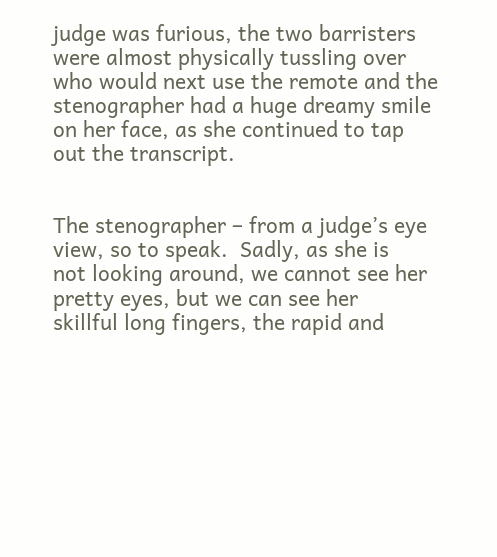judge was furious, the two barristers were almost physically tussling over who would next use the remote and the stenographer had a huge dreamy smile on her face, as she continued to tap out the transcript.


The stenographer – from a judge’s eye view, so to speak.  Sadly, as she is
not looking around, we cannot see her pretty eyes, but we can see her
skillful long fingers, the rapid and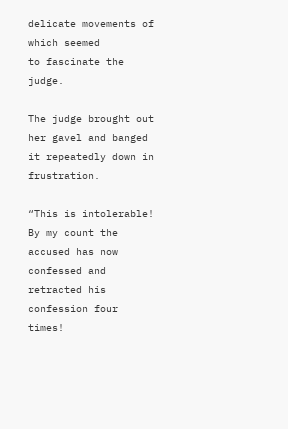delicate movements of which seemed
to fascinate the judge.

The judge brought out her gavel and banged it repeatedly down in frustration.

“This is intolerable!  By my count the accused has now confessed and retracted his confession four times!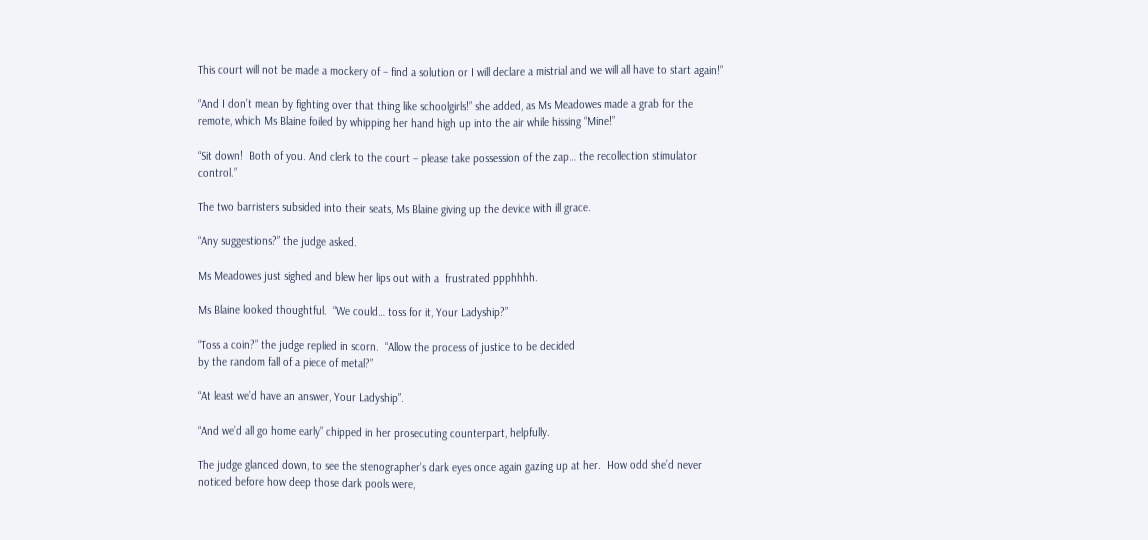This court will not be made a mockery of – find a solution or I will declare a mistrial and we will all have to start again!”

“And I don’t mean by fighting over that thing like schoolgirls!” she added, as Ms Meadowes made a grab for the remote, which Ms Blaine foiled by whipping her hand high up into the air while hissing “Mine!”

“Sit down!  Both of you. And clerk to the court – please take possession of the zap… the recollection stimulator control.”

The two barristers subsided into their seats, Ms Blaine giving up the device with ill grace.

“Any suggestions?” the judge asked.

Ms Meadowes just sighed and blew her lips out with a  frustrated ppphhhh.

Ms Blaine looked thoughtful.  “We could… toss for it, Your Ladyship?”

“Toss a coin?” the judge replied in scorn.  “Allow the process of justice to be decided
by the random fall of a piece of metal?”

“At least we’d have an answer, Your Ladyship”.

“And we’d all go home early” chipped in her prosecuting counterpart, helpfully.

The judge glanced down, to see the stenographer’s dark eyes once again gazing up at her.  How odd she’d never noticed before how deep those dark pools were,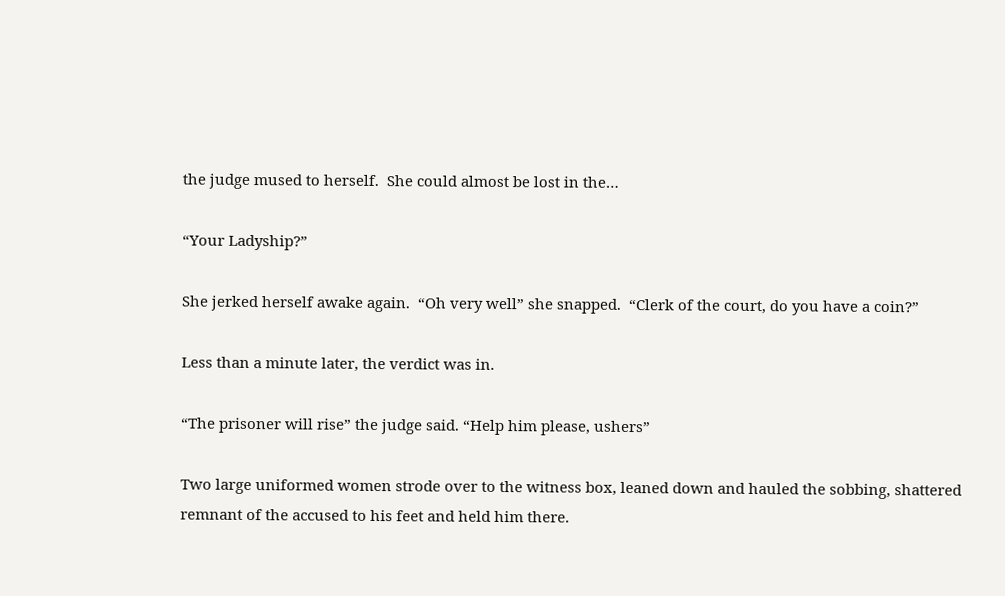the judge mused to herself.  She could almost be lost in the…

“Your Ladyship?”

She jerked herself awake again.  “Oh very well” she snapped.  “Clerk of the court, do you have a coin?”

Less than a minute later, the verdict was in.

“The prisoner will rise” the judge said. “Help him please, ushers”

Two large uniformed women strode over to the witness box, leaned down and hauled the sobbing, shattered remnant of the accused to his feet and held him there.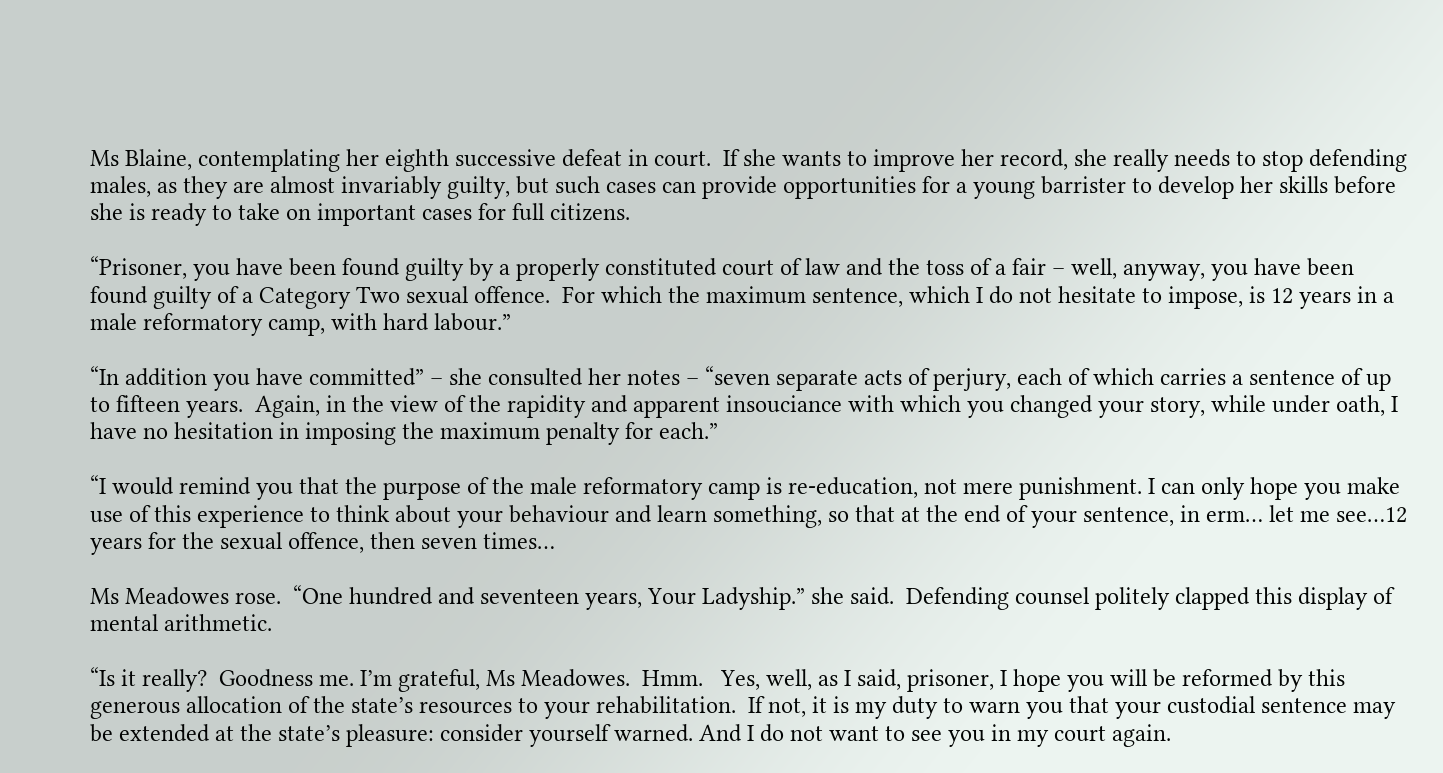Ms Blaine, contemplating her eighth successive defeat in court.  If she wants to improve her record, she really needs to stop defending males, as they are almost invariably guilty, but such cases can provide opportunities for a young barrister to develop her skills before she is ready to take on important cases for full citizens.

“Prisoner, you have been found guilty by a properly constituted court of law and the toss of a fair – well, anyway, you have been found guilty of a Category Two sexual offence.  For which the maximum sentence, which I do not hesitate to impose, is 12 years in a male reformatory camp, with hard labour.”

“In addition you have committed” – she consulted her notes – “seven separate acts of perjury, each of which carries a sentence of up to fifteen years.  Again, in the view of the rapidity and apparent insouciance with which you changed your story, while under oath, I have no hesitation in imposing the maximum penalty for each.”

“I would remind you that the purpose of the male reformatory camp is re-education, not mere punishment. I can only hope you make use of this experience to think about your behaviour and learn something, so that at the end of your sentence, in erm… let me see…12 years for the sexual offence, then seven times…

Ms Meadowes rose.  “One hundred and seventeen years, Your Ladyship.” she said.  Defending counsel politely clapped this display of mental arithmetic.

“Is it really?  Goodness me. I’m grateful, Ms Meadowes.  Hmm.   Yes, well, as I said, prisoner, I hope you will be reformed by this generous allocation of the state’s resources to your rehabilitation.  If not, it is my duty to warn you that your custodial sentence may be extended at the state’s pleasure: consider yourself warned. And I do not want to see you in my court again.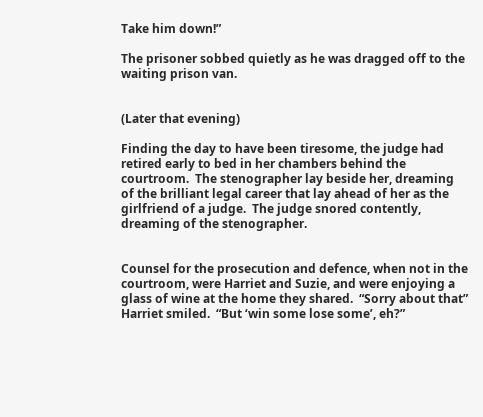Take him down!”

The prisoner sobbed quietly as he was dragged off to the waiting prison van.


(Later that evening)

Finding the day to have been tiresome, the judge had retired early to bed in her chambers behind the courtroom.  The stenographer lay beside her, dreaming of the brilliant legal career that lay ahead of her as the girlfriend of a judge.  The judge snored contently, dreaming of the stenographer.


Counsel for the prosecution and defence, when not in the courtroom, were Harriet and Suzie, and were enjoying a glass of wine at the home they shared.  “Sorry about that” Harriet smiled.  “But ‘win some lose some’, eh?”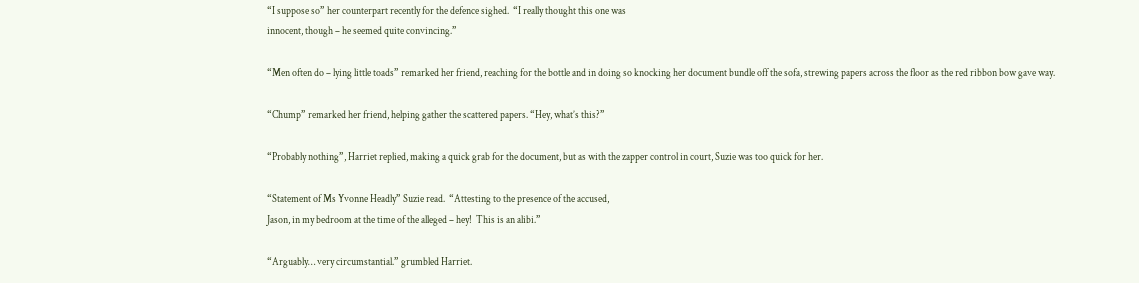“I suppose so” her counterpart recently for the defence sighed.  “I really thought this one was
innocent, though – he seemed quite convincing.”

“Men often do – lying little toads” remarked her friend, reaching for the bottle and in doing so knocking her document bundle off the sofa, strewing papers across the floor as the red ribbon bow gave way.

“Chump” remarked her friend, helping gather the scattered papers. “Hey, what’s this?”

“Probably nothing”, Harriet replied, making a quick grab for the document, but as with the zapper control in court, Suzie was too quick for her.

“Statement of Ms Yvonne Headly” Suzie read.  “Attesting to the presence of the accused,
Jason, in my bedroom at the time of the alleged – hey!  This is an alibi.”

“Arguably… very circumstantial.” grumbled Harriet.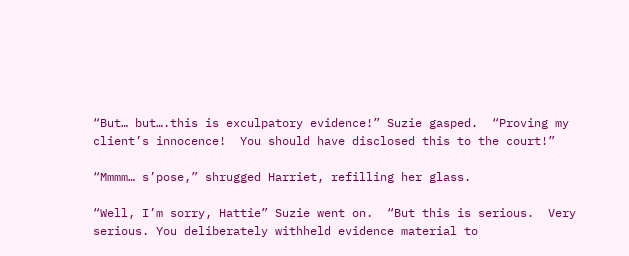“But… but….this is exculpatory evidence!” Suzie gasped.  “Proving my client’s innocence!  You should have disclosed this to the court!”

“Mmmm… s’pose,” shrugged Harriet, refilling her glass.

“Well, I’m sorry, Hattie” Suzie went on.  “But this is serious.  Very serious. You deliberately withheld evidence material to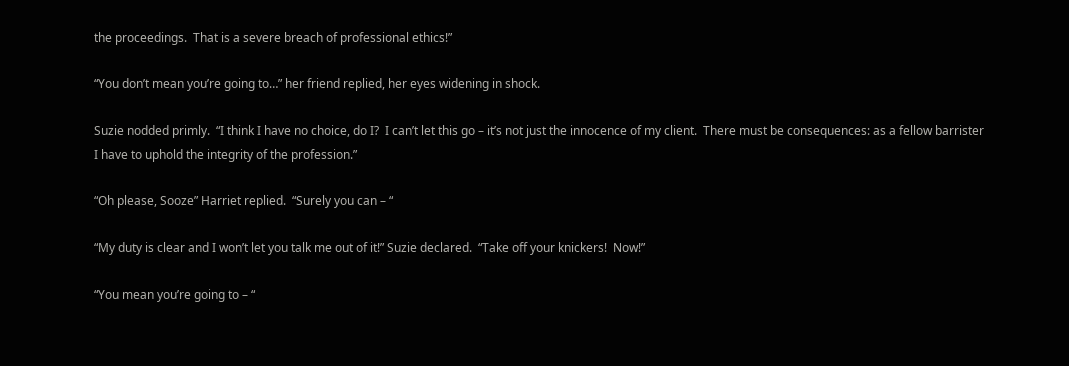the proceedings.  That is a severe breach of professional ethics!”

“You don’t mean you’re going to…” her friend replied, her eyes widening in shock.

Suzie nodded primly.  “I think I have no choice, do I?  I can’t let this go – it’s not just the innocence of my client.  There must be consequences: as a fellow barrister I have to uphold the integrity of the profession.”

“Oh please, Sooze” Harriet replied.  “Surely you can – “

“My duty is clear and I won’t let you talk me out of it!” Suzie declared.  “Take off your knickers!  Now!”

“You mean you’re going to – “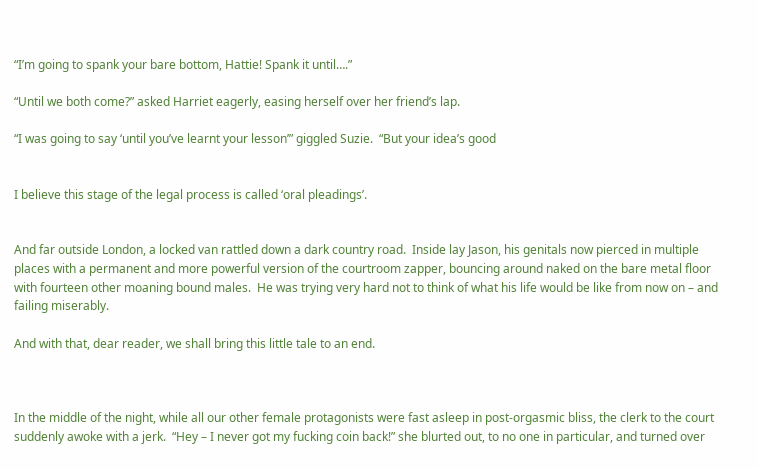“I’m going to spank your bare bottom, Hattie! Spank it until….”

“Until we both come?” asked Harriet eagerly, easing herself over her friend’s lap.

“I was going to say ‘until you’ve learnt your lesson’” giggled Suzie.  “But your idea’s good


I believe this stage of the legal process is called ‘oral pleadings’.


And far outside London, a locked van rattled down a dark country road.  Inside lay Jason, his genitals now pierced in multiple places with a permanent and more powerful version of the courtroom zapper, bouncing around naked on the bare metal floor with fourteen other moaning bound males.  He was trying very hard not to think of what his life would be like from now on – and failing miserably.

And with that, dear reader, we shall bring this little tale to an end.



In the middle of the night, while all our other female protagonists were fast asleep in post-orgasmic bliss, the clerk to the court suddenly awoke with a jerk.  “Hey – I never got my fucking coin back!” she blurted out, to no one in particular, and turned over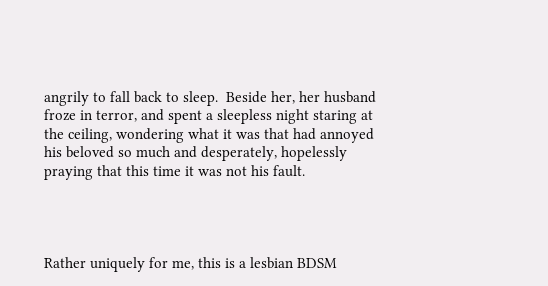angrily to fall back to sleep.  Beside her, her husband froze in terror, and spent a sleepless night staring at the ceiling, wondering what it was that had annoyed his beloved so much and desperately, hopelessly praying that this time it was not his fault.




Rather uniquely for me, this is a lesbian BDSM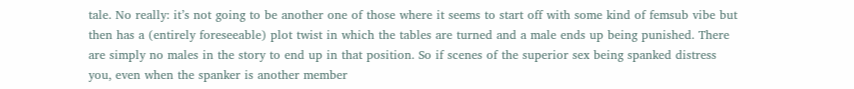tale. No really: it’s not going to be another one of those where it seems to start off with some kind of femsub vibe but then has a (entirely foreseeable) plot twist in which the tables are turned and a male ends up being punished. There are simply no males in the story to end up in that position. So if scenes of the superior sex being spanked distress you, even when the spanker is another member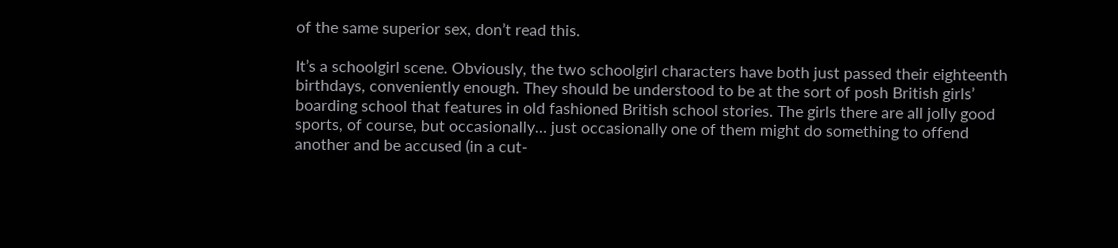of the same superior sex, don’t read this.

It’s a schoolgirl scene. Obviously, the two schoolgirl characters have both just passed their eighteenth birthdays, conveniently enough. They should be understood to be at the sort of posh British girls’ boarding school that features in old fashioned British school stories. The girls there are all jolly good sports, of course, but occasionally… just occasionally one of them might do something to offend another and be accused (in a cut-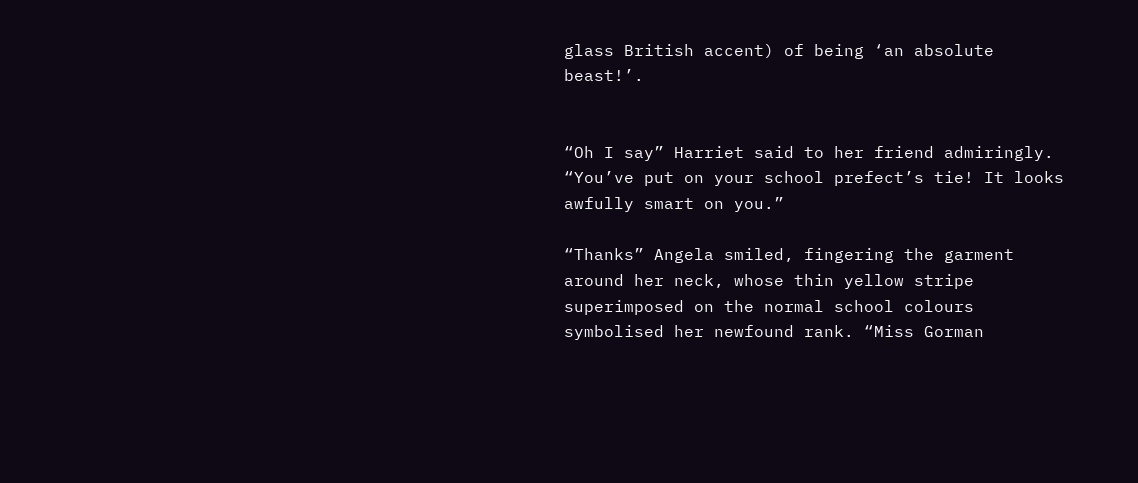glass British accent) of being ‘an absolute beast!’.


“Oh I say” Harriet said to her friend admiringly. “You’ve put on your school prefect’s tie! It looks awfully smart on you.”

“Thanks” Angela smiled, fingering the garment around her neck, whose thin yellow stripe superimposed on the normal school colours symbolised her newfound rank. “Miss Gorman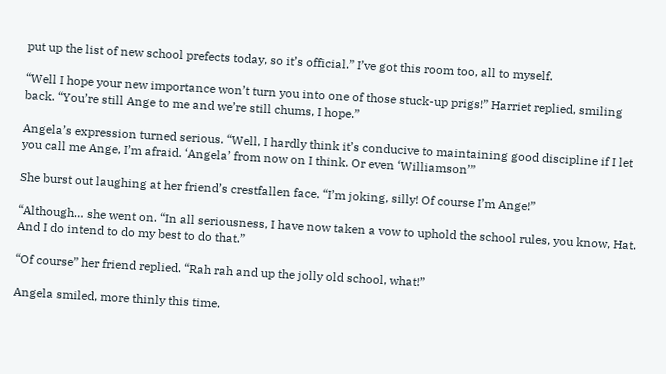put up the list of new school prefects today, so it’s official.” I’ve got this room too, all to myself.

“Well I hope your new importance won’t turn you into one of those stuck-up prigs!” Harriet replied, smiling back. “You’re still Ange to me and we’re still chums, I hope.”

Angela’s expression turned serious. “Well, I hardly think it’s conducive to maintaining good discipline if I let you call me Ange, I’m afraid. ‘Angela’ from now on I think. Or even ‘Williamson’”

She burst out laughing at her friend’s crestfallen face. “I’m joking, silly! Of course I’m Ange!”

“Although… she went on. “In all seriousness, I have now taken a vow to uphold the school rules, you know, Hat. And I do intend to do my best to do that.”

“Of course” her friend replied. “Rah rah and up the jolly old school, what!”

Angela smiled, more thinly this time.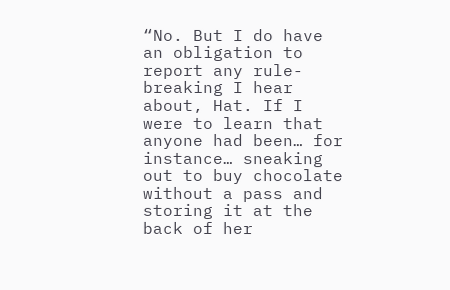“No. But I do have an obligation to report any rule-breaking I hear about, Hat. If I were to learn that anyone had been… for instance… sneaking out to buy chocolate without a pass and storing it at the back of her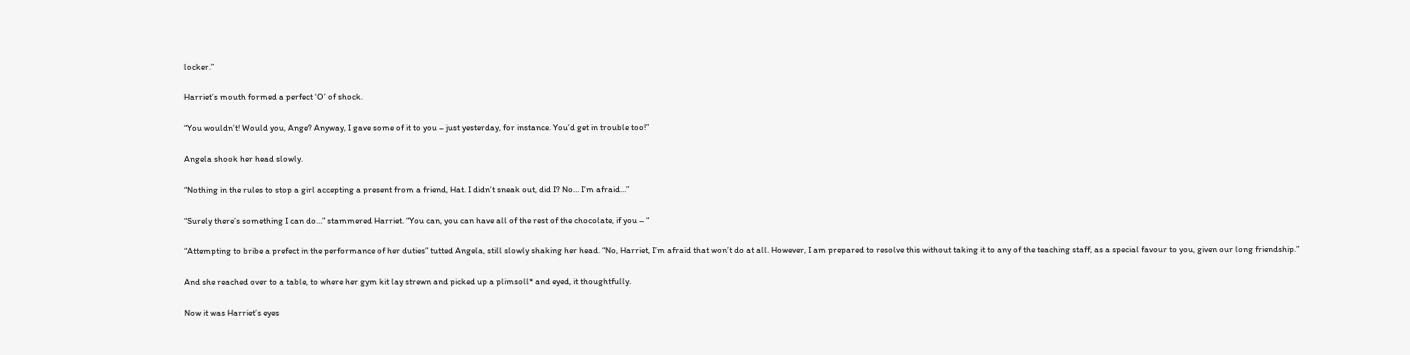locker.”

Harriet’s mouth formed a perfect ‘O’ of shock.

“You wouldn’t! Would you, Ange? Anyway, I gave some of it to you – just yesterday, for instance. You’d get in trouble too!”

Angela shook her head slowly.

“Nothing in the rules to stop a girl accepting a present from a friend, Hat. I didn’t sneak out, did I? No… I’m afraid…”

“Surely there’s something I can do…” stammered Harriet. “You can, you can have all of the rest of the chocolate, if you – “

“Attempting to bribe a prefect in the performance of her duties” tutted Angela, still slowly shaking her head. “No, Harriet, I’m afraid that won’t do at all. However, I am prepared to resolve this without taking it to any of the teaching staff, as a special favour to you, given our long friendship.”

And she reached over to a table, to where her gym kit lay strewn and picked up a plimsoll* and eyed, it thoughtfully.

Now it was Harriet’s eyes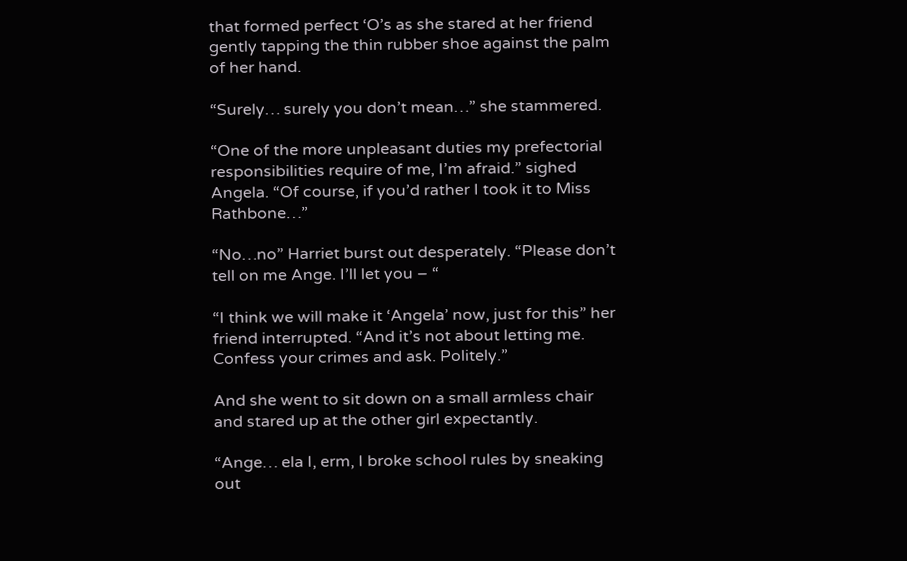that formed perfect ‘O’s as she stared at her friend gently tapping the thin rubber shoe against the palm of her hand.

“Surely… surely you don’t mean…” she stammered.

“One of the more unpleasant duties my prefectorial responsibilities require of me, I’m afraid.” sighed Angela. “Of course, if you’d rather I took it to Miss Rathbone…”

“No…no” Harriet burst out desperately. “Please don’t tell on me Ange. I’ll let you – “

“I think we will make it ‘Angela’ now, just for this” her friend interrupted. “And it’s not about letting me. Confess your crimes and ask. Politely.”

And she went to sit down on a small armless chair and stared up at the other girl expectantly.

“Ange… ela I, erm, I broke school rules by sneaking out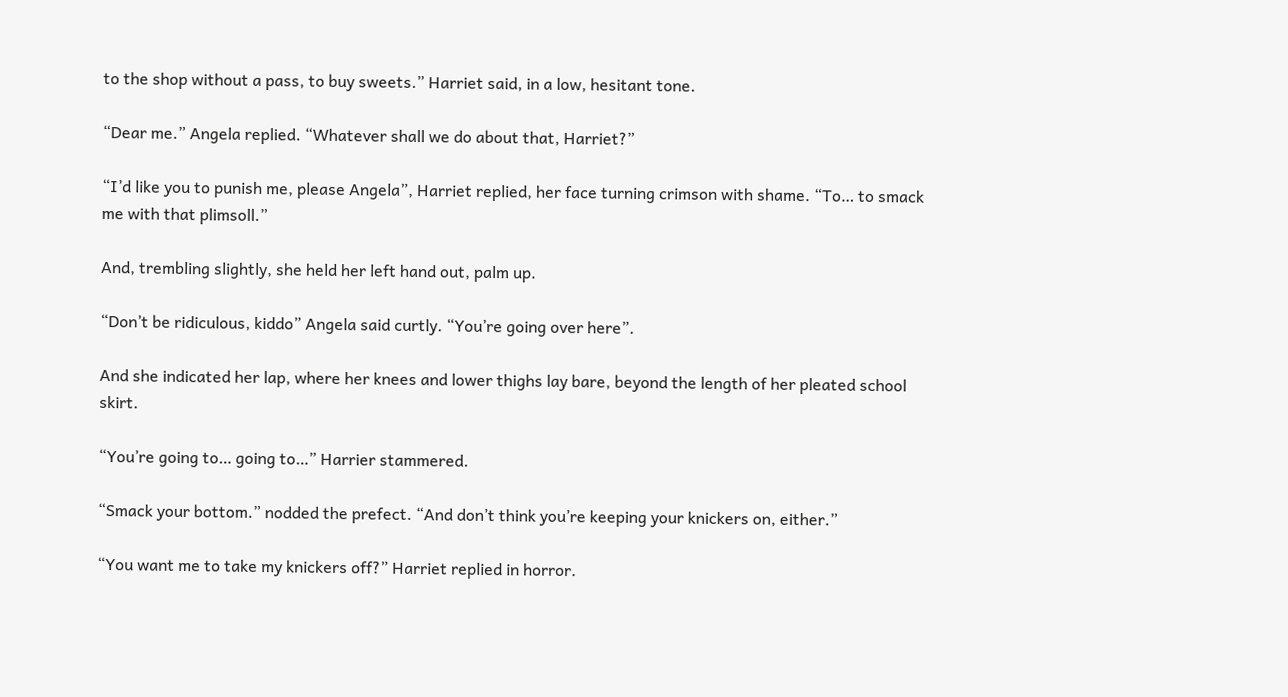to the shop without a pass, to buy sweets.” Harriet said, in a low, hesitant tone.

“Dear me.” Angela replied. “Whatever shall we do about that, Harriet?”

“I’d like you to punish me, please Angela”, Harriet replied, her face turning crimson with shame. “To… to smack me with that plimsoll.”

And, trembling slightly, she held her left hand out, palm up.

“Don’t be ridiculous, kiddo” Angela said curtly. “You’re going over here”.

And she indicated her lap, where her knees and lower thighs lay bare, beyond the length of her pleated school skirt.

“You’re going to… going to…” Harrier stammered.

“Smack your bottom.” nodded the prefect. “And don’t think you’re keeping your knickers on, either.”

“You want me to take my knickers off?” Harriet replied in horror.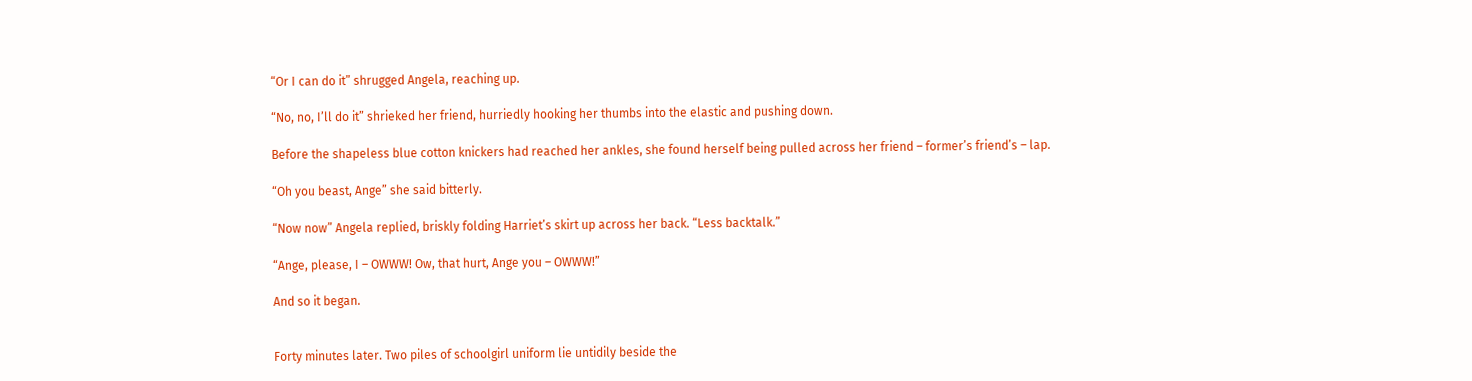“Or I can do it” shrugged Angela, reaching up.

“No, no, I’ll do it” shrieked her friend, hurriedly hooking her thumbs into the elastic and pushing down.

Before the shapeless blue cotton knickers had reached her ankles, she found herself being pulled across her friend – former’s friend’s – lap.

“Oh you beast, Ange” she said bitterly.

“Now now” Angela replied, briskly folding Harriet’s skirt up across her back. “Less backtalk.”

“Ange, please, I – OWWW! Ow, that hurt, Ange you – OWWW!”

And so it began.


Forty minutes later. Two piles of schoolgirl uniform lie untidily beside the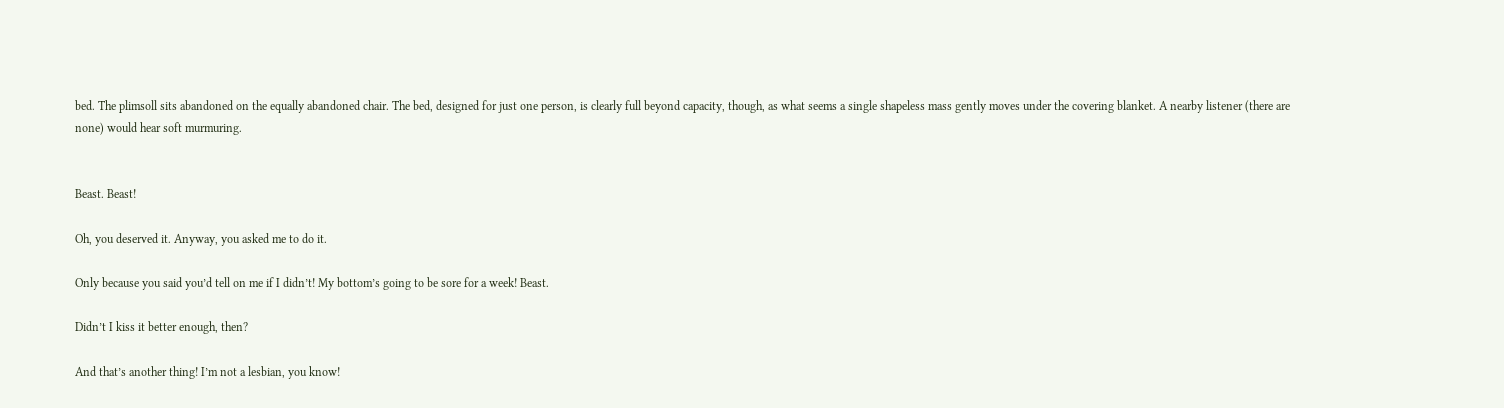bed. The plimsoll sits abandoned on the equally abandoned chair. The bed, designed for just one person, is clearly full beyond capacity, though, as what seems a single shapeless mass gently moves under the covering blanket. A nearby listener (there are none) would hear soft murmuring.


Beast. Beast!

Oh, you deserved it. Anyway, you asked me to do it.

Only because you said you’d tell on me if I didn’t! My bottom’s going to be sore for a week! Beast.

Didn’t I kiss it better enough, then?

And that’s another thing! I’m not a lesbian, you know!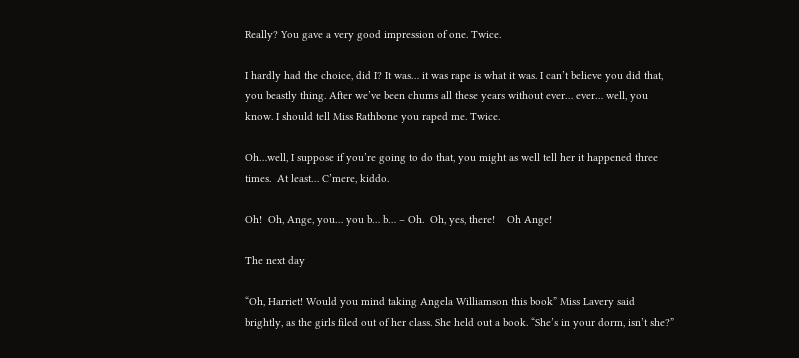Really? You gave a very good impression of one. Twice.

I hardly had the choice, did I? It was… it was rape is what it was. I can’t believe you did that, you beastly thing. After we’ve been chums all these years without ever… ever… well, you know. I should tell Miss Rathbone you raped me. Twice.

Oh…well, I suppose if you’re going to do that, you might as well tell her it happened three times.  At least… C’mere, kiddo.

Oh!  Oh, Ange, you… you b… b… – Oh.  Oh, yes, there!    Oh Ange!

The next day

“Oh, Harriet! Would you mind taking Angela Williamson this book” Miss Lavery said brightly, as the girls filed out of her class. She held out a book. “She’s in your dorm, isn’t she?”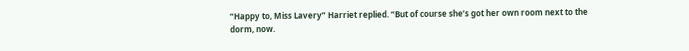“Happy to, Miss Lavery” Harriet replied. “But of course she’s got her own room next to the dorm, now.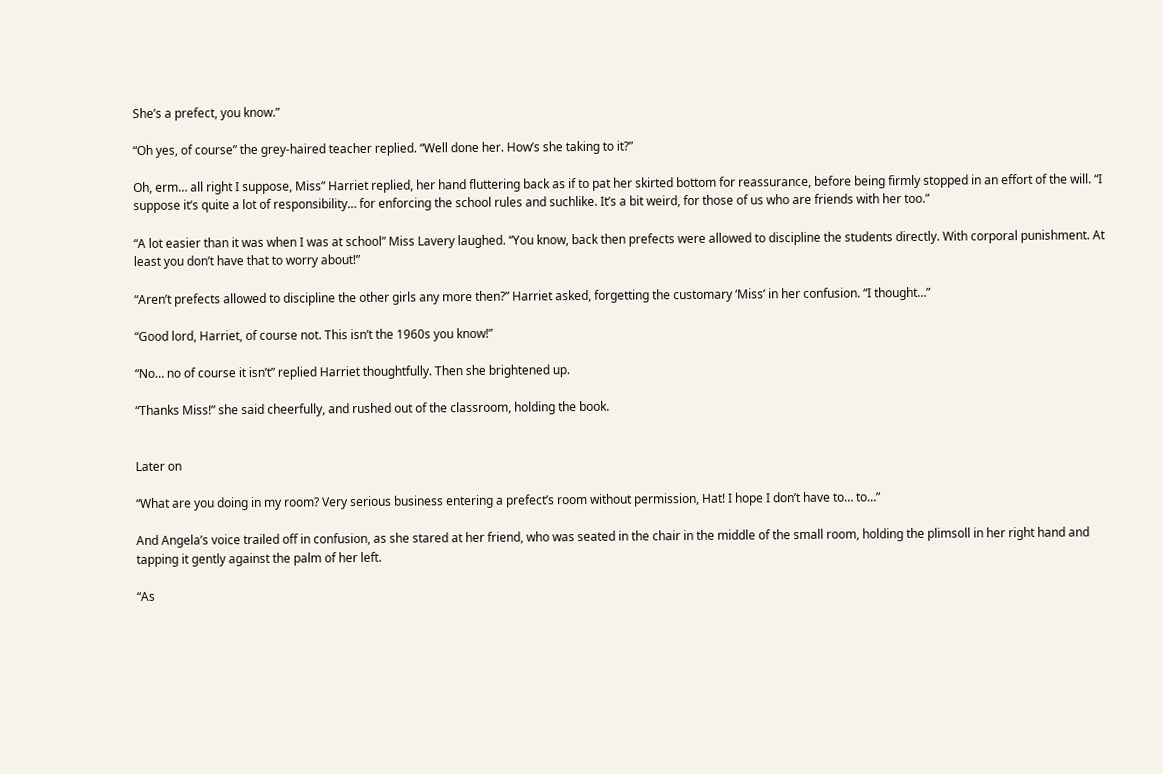She’s a prefect, you know.”

“Oh yes, of course” the grey-haired teacher replied. “Well done her. How’s she taking to it?”

Oh, erm… all right I suppose, Miss” Harriet replied, her hand fluttering back as if to pat her skirted bottom for reassurance, before being firmly stopped in an effort of the will. “I suppose it’s quite a lot of responsibility… for enforcing the school rules and suchlike. It’s a bit weird, for those of us who are friends with her too.”

“A lot easier than it was when I was at school” Miss Lavery laughed. “You know, back then prefects were allowed to discipline the students directly. With corporal punishment. At least you don’t have that to worry about!”

“Aren’t prefects allowed to discipline the other girls any more then?” Harriet asked, forgetting the customary ‘Miss’ in her confusion. “I thought…”

“Good lord, Harriet, of course not. This isn’t the 1960s you know!”

“No… no of course it isn’t” replied Harriet thoughtfully. Then she brightened up.

“Thanks Miss!” she said cheerfully, and rushed out of the classroom, holding the book.


Later on

“What are you doing in my room? Very serious business entering a prefect’s room without permission, Hat! I hope I don’t have to… to…”

And Angela’s voice trailed off in confusion, as she stared at her friend, who was seated in the chair in the middle of the small room, holding the plimsoll in her right hand and tapping it gently against the palm of her left.

“As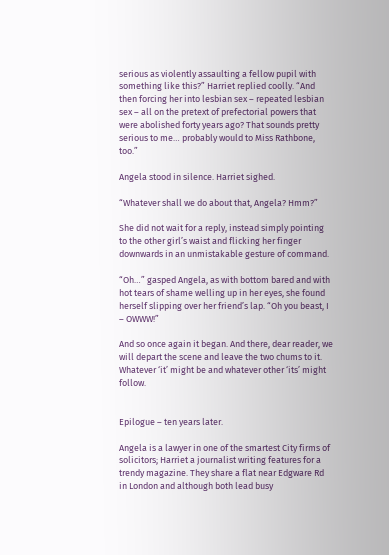serious as violently assaulting a fellow pupil with something like this?” Harriet replied coolly. “And then forcing her into lesbian sex – repeated lesbian sex – all on the pretext of prefectorial powers that were abolished forty years ago? That sounds pretty serious to me… probably would to Miss Rathbone, too.”

Angela stood in silence. Harriet sighed.

“Whatever shall we do about that, Angela? Hmm?”

She did not wait for a reply, instead simply pointing to the other girl’s waist and flicking her finger downwards in an unmistakable gesture of command.

“Oh…” gasped Angela, as with bottom bared and with hot tears of shame welling up in her eyes, she found herself slipping over her friend’s lap. “Oh you beast, I – OWWW!”

And so once again it began. And there, dear reader, we will depart the scene and leave the two chums to it. Whatever ‘it’ might be and whatever other ‘its’ might follow.


Epilogue – ten years later.

Angela is a lawyer in one of the smartest City firms of solicitors; Harriet a journalist writing features for a trendy magazine. They share a flat near Edgware Rd in London and although both lead busy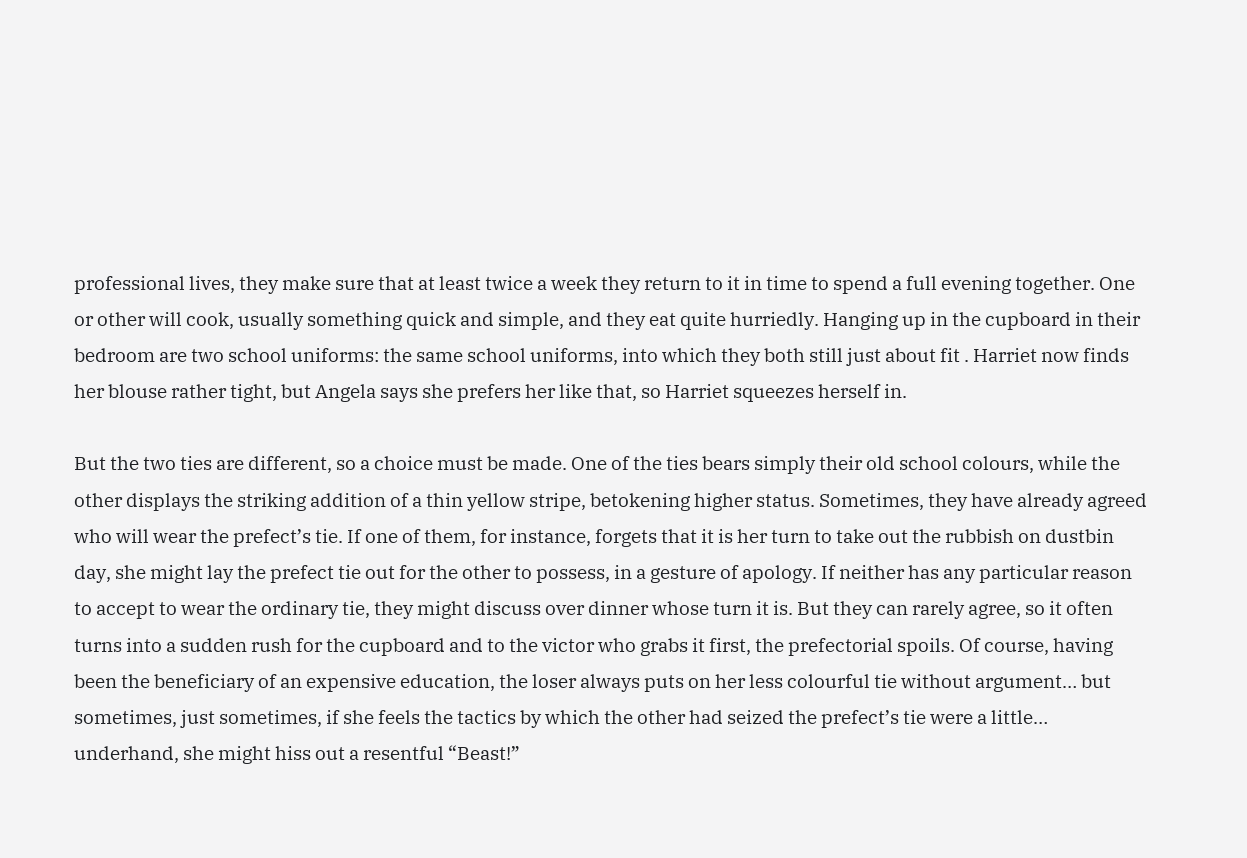professional lives, they make sure that at least twice a week they return to it in time to spend a full evening together. One or other will cook, usually something quick and simple, and they eat quite hurriedly. Hanging up in the cupboard in their bedroom are two school uniforms: the same school uniforms, into which they both still just about fit . Harriet now finds her blouse rather tight, but Angela says she prefers her like that, so Harriet squeezes herself in.

But the two ties are different, so a choice must be made. One of the ties bears simply their old school colours, while the other displays the striking addition of a thin yellow stripe, betokening higher status. Sometimes, they have already agreed who will wear the prefect’s tie. If one of them, for instance, forgets that it is her turn to take out the rubbish on dustbin day, she might lay the prefect tie out for the other to possess, in a gesture of apology. If neither has any particular reason to accept to wear the ordinary tie, they might discuss over dinner whose turn it is. But they can rarely agree, so it often turns into a sudden rush for the cupboard and to the victor who grabs it first, the prefectorial spoils. Of course, having been the beneficiary of an expensive education, the loser always puts on her less colourful tie without argument… but sometimes, just sometimes, if she feels the tactics by which the other had seized the prefect’s tie were a little… underhand, she might hiss out a resentful “Beast!”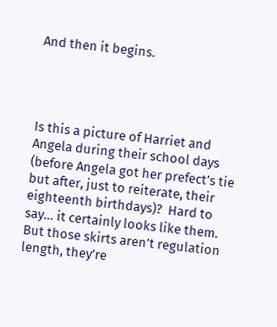And then it begins.




Is this a picture of Harriet and Angela during their school days (before Angela got her prefect’s tie but after, just to reiterate, their eighteenth birthdays)?  Hard to say… it certainly looks like them.  But those skirts aren’t regulation length, they’re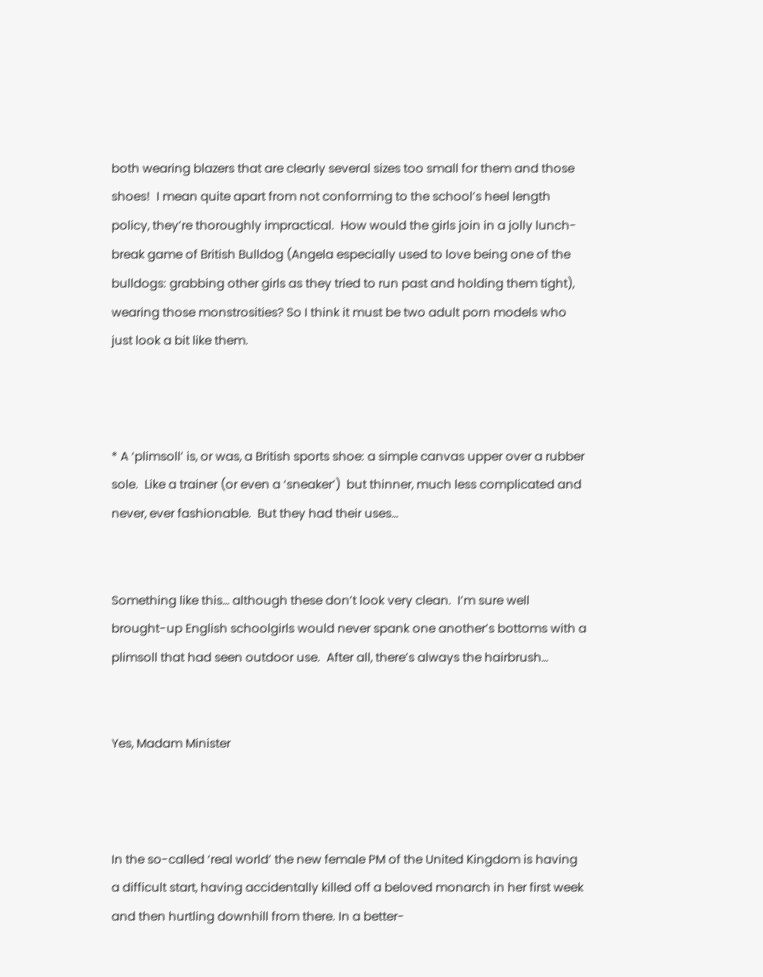both wearing blazers that are clearly several sizes too small for them and those shoes!  I mean quite apart from not conforming to the school’s heel length policy, they’re thoroughly impractical.  How would the girls join in a jolly lunch-break game of British Bulldog (Angela especially used to love being one of the bulldogs: grabbing other girls as they tried to run past and holding them tight), wearing those monstrosities? So I think it must be two adult porn models who just look a bit like them.



* A ‘plimsoll’ is, or was, a British sports shoe: a simple canvas upper over a rubber sole.  Like a trainer (or even a ‘sneaker’)  but thinner, much less complicated and never, ever fashionable.  But they had their uses…


Something like this… although these don’t look very clean.  I’m sure well brought-up English schoolgirls would never spank one another’s bottoms with a plimsoll that had seen outdoor use.  After all, there’s always the hairbrush…


Yes, Madam Minister



In the so-called ‘real world’ the new female PM of the United Kingdom is having a difficult start, having accidentally killed off a beloved monarch in her first week and then hurtling downhill from there. In a better-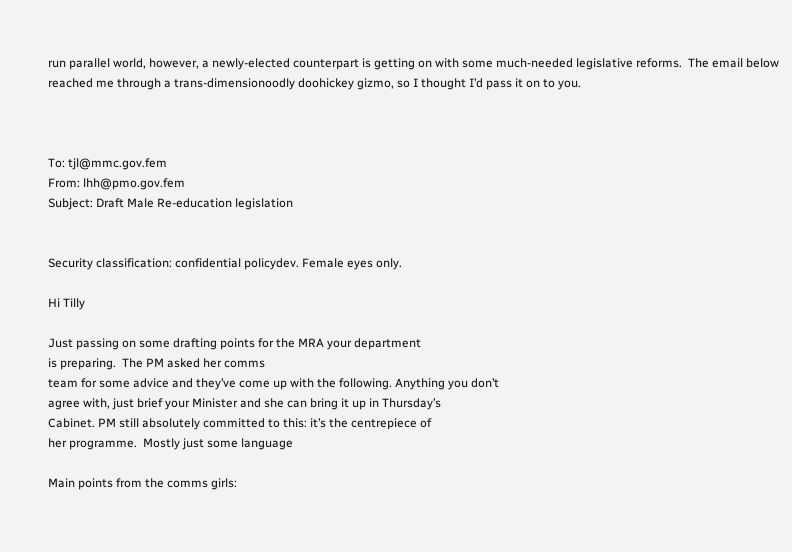run parallel world, however, a newly-elected counterpart is getting on with some much-needed legislative reforms.  The email below reached me through a trans-dimensionoodly doohickey gizmo, so I thought I’d pass it on to you.



To: tjl@mmc.gov.fem
From: lhh@pmo.gov.fem
Subject: Draft Male Re-education legislation


Security classification: confidential policydev. Female eyes only.

Hi Tilly

Just passing on some drafting points for the MRA your department
is preparing.  The PM asked her comms
team for some advice and they’ve come up with the following. Anything you don’t
agree with, just brief your Minister and she can bring it up in Thursday’s
Cabinet. PM still absolutely committed to this: it’s the centrepiece of
her programme.  Mostly just some language

Main points from the comms girls: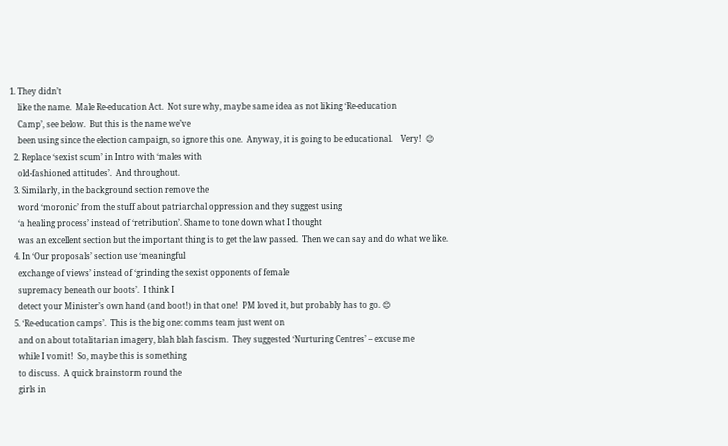1. They didn’t
    like the name.  Male Re-education Act.  Not sure why, maybe same idea as not liking ‘Re-education
    Camp’, see below.  But this is the name we’ve
    been using since the election campaign, so ignore this one.  Anyway, it is going to be educational.    Very!  😉
  2. Replace ‘sexist scum’ in Intro with ‘males with
    old-fashioned attitudes’.  And throughout.
  3. Similarly, in the background section remove the
    word ‘moronic’ from the stuff about patriarchal oppression and they suggest using
    ‘a healing process’ instead of ‘retribution’. Shame to tone down what I thought
    was an excellent section but the important thing is to get the law passed.  Then we can say and do what we like.
  4. In ‘Our proposals’ section use ‘meaningful
    exchange of views’ instead of ‘grinding the sexist opponents of female
    supremacy beneath our boots’.  I think I
    detect your Minister’s own hand (and boot!) in that one!  PM loved it, but probably has to go. 😊
  5. ‘Re-education camps’.  This is the big one: comms team just went on
    and on about totalitarian imagery, blah blah fascism.  They suggested ‘Nurturing Centres’ – excuse me
    while I vomit!  So, maybe this is something
    to discuss.  A quick brainstorm round the
    girls in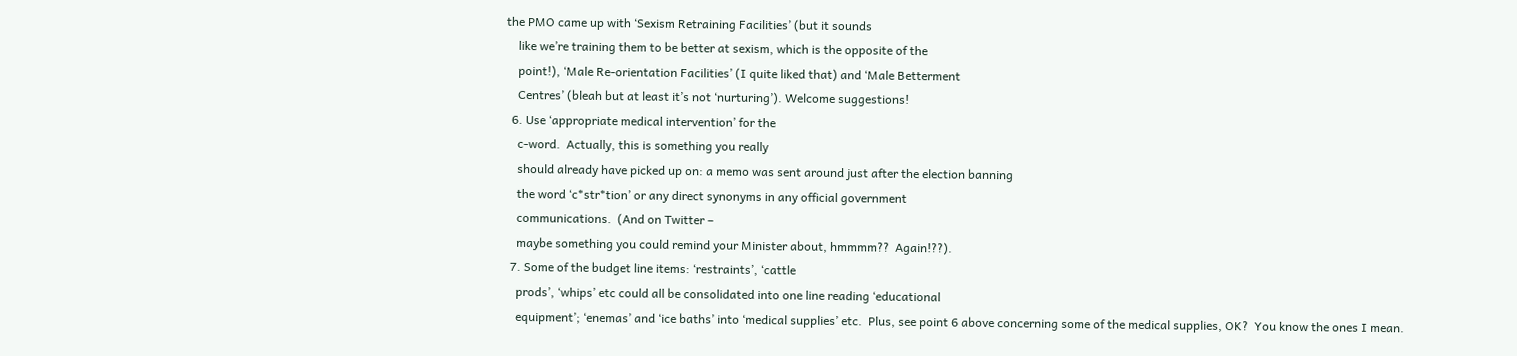the PMO came up with ‘Sexism Retraining Facilities’ (but it sounds
    like we’re training them to be better at sexism, which is the opposite of the
    point!), ‘Male Re-orientation Facilities’ (I quite liked that) and ‘Male Betterment
    Centres’ (bleah but at least it’s not ‘nurturing’). Welcome suggestions!
  6. Use ‘appropriate medical intervention’ for the
    c-word.  Actually, this is something you really
    should already have picked up on: a memo was sent around just after the election banning
    the word ‘c*str*tion’ or any direct synonyms in any official government
    communications.  (And on Twitter –
    maybe something you could remind your Minister about, hmmmm??  Again!??).
  7. Some of the budget line items: ‘restraints’, ‘cattle
    prods’, ‘whips’ etc could all be consolidated into one line reading ‘educational
    equipment’; ‘enemas’ and ‘ice baths’ into ‘medical supplies’ etc.  Plus, see point 6 above concerning some of the medical supplies, OK?  You know the ones I mean.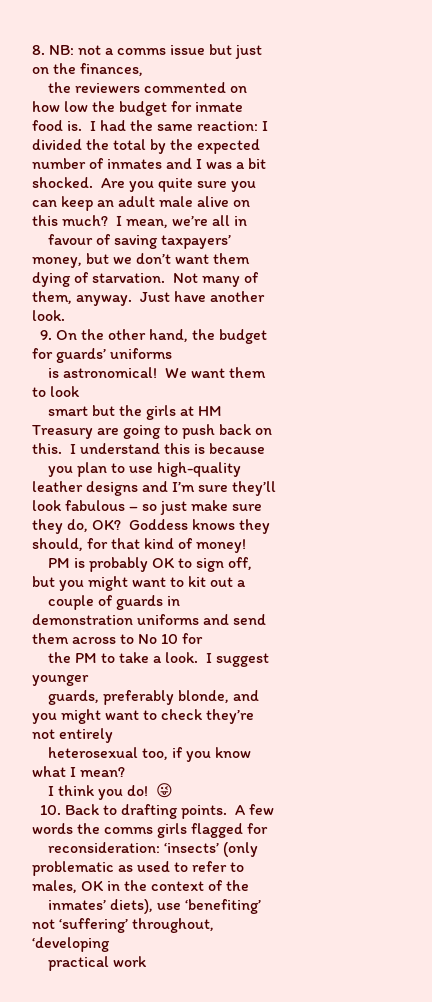8. NB: not a comms issue but just on the finances,
    the reviewers commented on how low the budget for inmate food is.  I had the same reaction: I divided the total by the expected number of inmates and I was a bit shocked.  Are you quite sure you can keep an adult male alive on this much?  I mean, we’re all in
    favour of saving taxpayers’ money, but we don’t want them dying of starvation.  Not many of them, anyway.  Just have another look.
  9. On the other hand, the budget for guards’ uniforms
    is astronomical!  We want them to look
    smart but the girls at HM Treasury are going to push back on this.  I understand this is because
    you plan to use high-quality leather designs and I’m sure they’ll look fabulous – so just make sure they do, OK?  Goddess knows they should, for that kind of money!
    PM is probably OK to sign off, but you might want to kit out a
    couple of guards in demonstration uniforms and send them across to No 10 for
    the PM to take a look.  I suggest younger
    guards, preferably blonde, and you might want to check they’re not entirely
    heterosexual too, if you know what I mean?
    I think you do!  😜
  10. Back to drafting points.  A few words the comms girls flagged for
    reconsideration: ‘insects’ (only problematic as used to refer to males, OK in the context of the
    inmates’ diets), use ‘benefiting’ not ‘suffering’ throughout, ‘developing
    practical work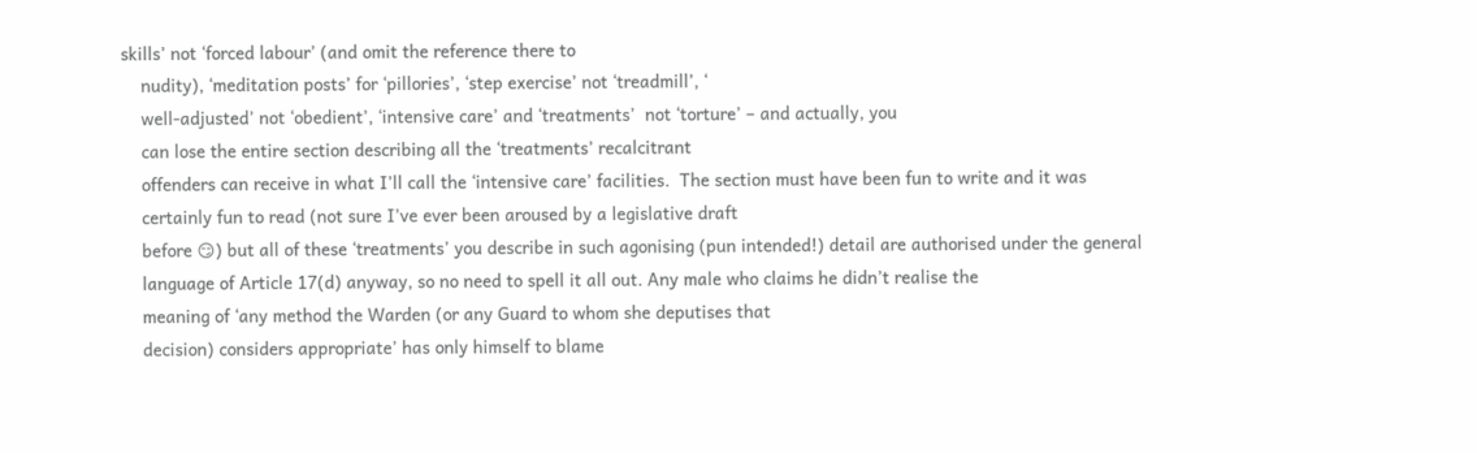skills’ not ‘forced labour’ (and omit the reference there to
    nudity), ‘meditation posts’ for ‘pillories’, ‘step exercise’ not ‘treadmill’, ‘
    well-adjusted’ not ‘obedient’, ‘intensive care’ and ‘treatments’  not ‘torture’ – and actually, you
    can lose the entire section describing all the ‘treatments’ recalcitrant
    offenders can receive in what I’ll call the ‘intensive care’ facilities.  The section must have been fun to write and it was
    certainly fun to read (not sure I’ve ever been aroused by a legislative draft
    before 😏) but all of these ‘treatments’ you describe in such agonising (pun intended!) detail are authorised under the general
    language of Article 17(d) anyway, so no need to spell it all out. Any male who claims he didn’t realise the
    meaning of ‘any method the Warden (or any Guard to whom she deputises that
    decision) considers appropriate’ has only himself to blame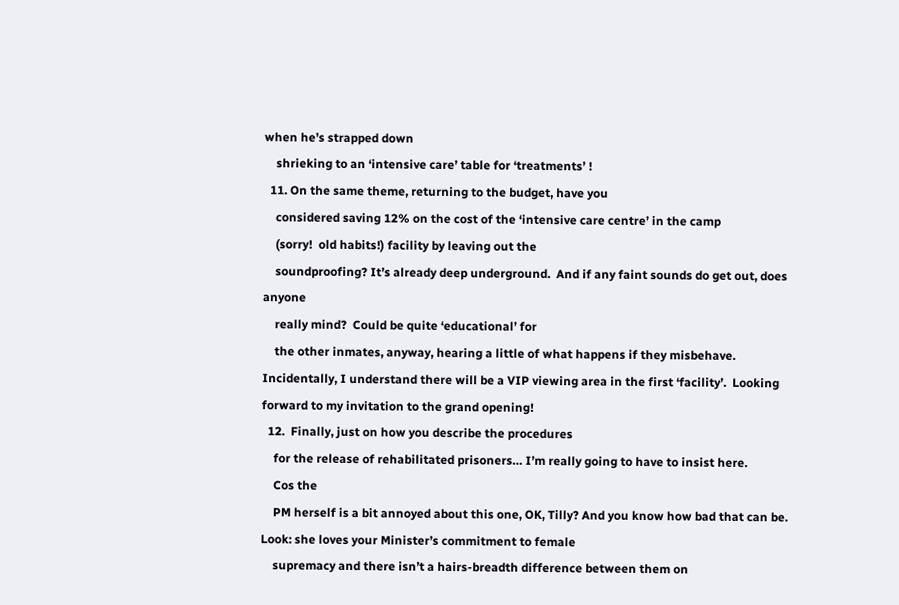when he’s strapped down
    shrieking to an ‘intensive care’ table for ‘treatments’ !
  11. On the same theme, returning to the budget, have you
    considered saving 12% on the cost of the ‘intensive care centre’ in the camp
    (sorry!  old habits!) facility by leaving out the
    soundproofing? It’s already deep underground.  And if any faint sounds do get out, does anyone
    really mind?  Could be quite ‘educational’ for
    the other inmates, anyway, hearing a little of what happens if they misbehave.  Incidentally, I understand there will be a VIP viewing area in the first ‘facility’.  Looking forward to my invitation to the grand opening!
  12.  Finally, just on how you describe the procedures
    for the release of rehabilitated prisoners… I’m really going to have to insist here.
    Cos the
    PM herself is a bit annoyed about this one, OK, Tilly? And you know how bad that can be.  Look: she loves your Minister’s commitment to female
    supremacy and there isn’t a hairs-breadth difference between them on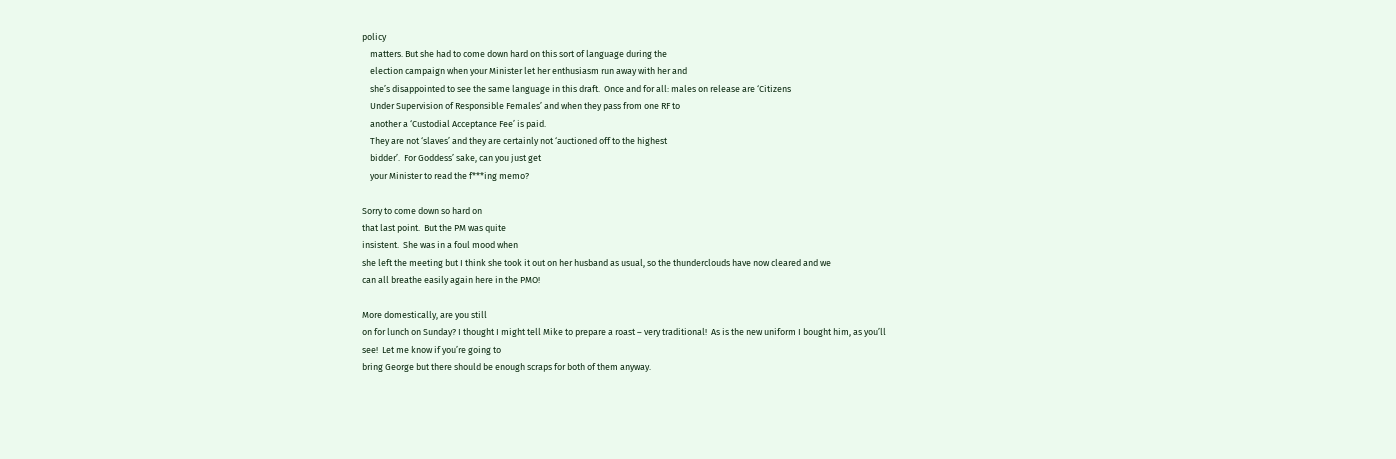policy
    matters. But she had to come down hard on this sort of language during the
    election campaign when your Minister let her enthusiasm run away with her and
    she’s disappointed to see the same language in this draft.  Once and for all: males on release are ‘Citizens
    Under Supervision of Responsible Females’ and when they pass from one RF to
    another a ‘Custodial Acceptance Fee’ is paid.
    They are not ‘slaves’ and they are certainly not ‘auctioned off to the highest
    bidder’.  For Goddess’ sake, can you just get
    your Minister to read the f***ing memo?

Sorry to come down so hard on
that last point.  But the PM was quite
insistent.  She was in a foul mood when
she left the meeting but I think she took it out on her husband as usual, so the thunderclouds have now cleared and we
can all breathe easily again here in the PMO!

More domestically, are you still
on for lunch on Sunday? I thought I might tell Mike to prepare a roast – very traditional!  As is the new uniform I bought him, as you’ll
see!  Let me know if you’re going to
bring George but there should be enough scraps for both of them anyway.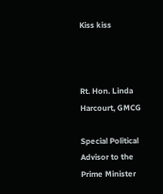Kiss kiss



Rt. Hon. Linda Harcourt, GMCG

Special Political Advisor to the Prime Minister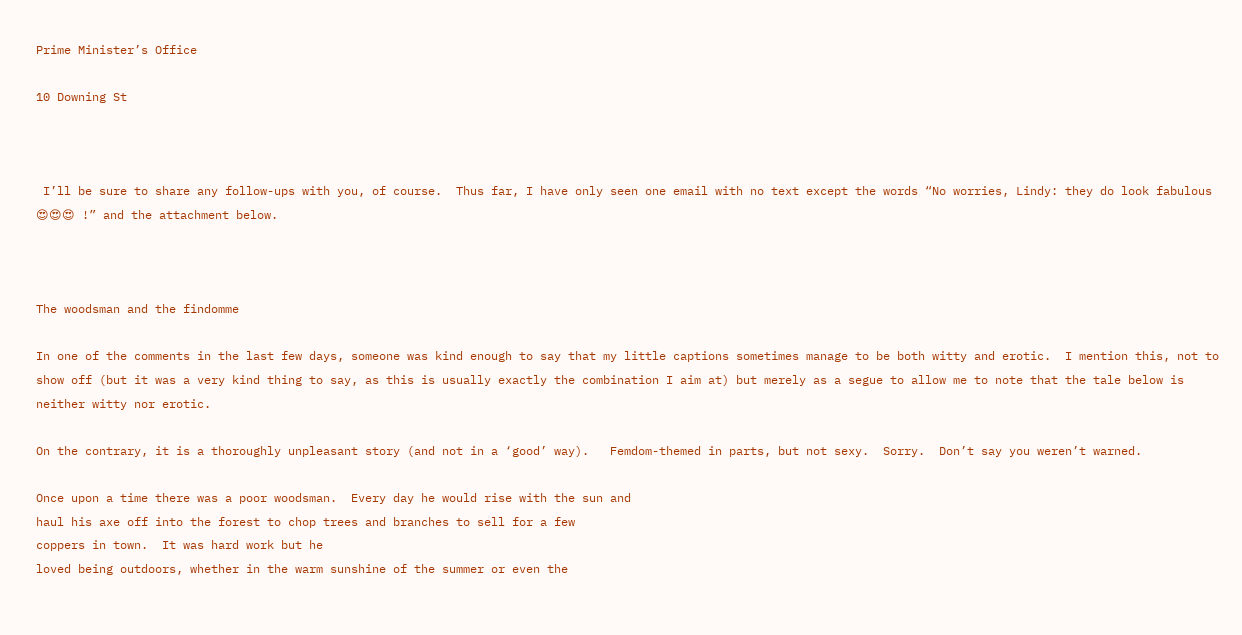Prime Minister’s Office

10 Downing St



 I’ll be sure to share any follow-ups with you, of course.  Thus far, I have only seen one email with no text except the words “No worries, Lindy: they do look fabulous 😍😍😍 !” and the attachment below.



The woodsman and the findomme

In one of the comments in the last few days, someone was kind enough to say that my little captions sometimes manage to be both witty and erotic.  I mention this, not to show off (but it was a very kind thing to say, as this is usually exactly the combination I aim at) but merely as a segue to allow me to note that the tale below is neither witty nor erotic.

On the contrary, it is a thoroughly unpleasant story (and not in a ‘good’ way).   Femdom-themed in parts, but not sexy.  Sorry.  Don’t say you weren’t warned.

Once upon a time there was a poor woodsman.  Every day he would rise with the sun and
haul his axe off into the forest to chop trees and branches to sell for a few
coppers in town.  It was hard work but he
loved being outdoors, whether in the warm sunshine of the summer or even the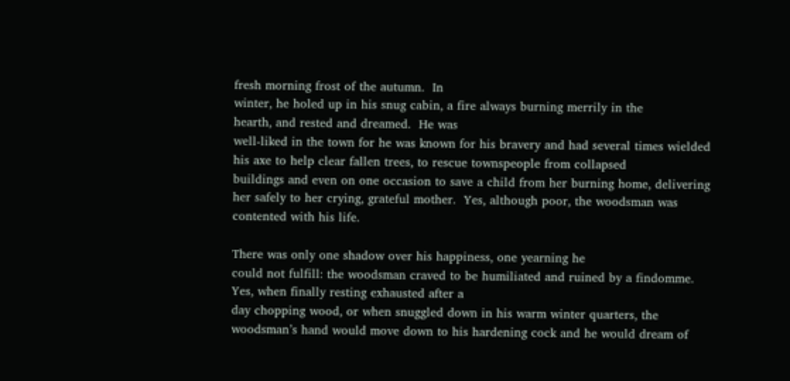fresh morning frost of the autumn.  In
winter, he holed up in his snug cabin, a fire always burning merrily in the
hearth, and rested and dreamed.  He was
well-liked in the town for he was known for his bravery and had several times wielded
his axe to help clear fallen trees, to rescue townspeople from collapsed
buildings and even on one occasion to save a child from her burning home, delivering
her safely to her crying, grateful mother.  Yes, although poor, the woodsman was
contented with his life.

There was only one shadow over his happiness, one yearning he
could not fulfill: the woodsman craved to be humiliated and ruined by a findomme.  Yes, when finally resting exhausted after a
day chopping wood, or when snuggled down in his warm winter quarters, the
woodsman’s hand would move down to his hardening cock and he would dream of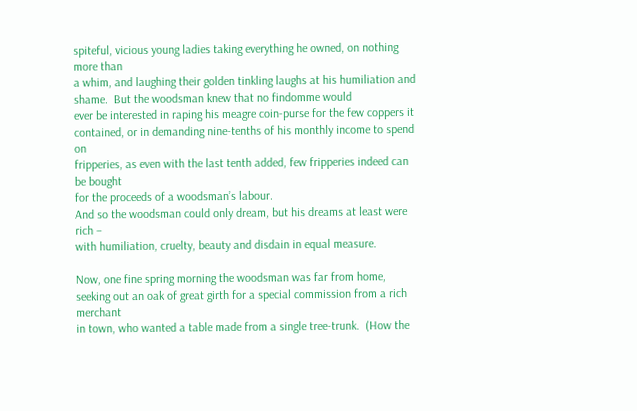spiteful, vicious young ladies taking everything he owned, on nothing more than
a whim, and laughing their golden tinkling laughs at his humiliation and shame.  But the woodsman knew that no findomme would
ever be interested in raping his meagre coin-purse for the few coppers it
contained, or in demanding nine-tenths of his monthly income to spend on
fripperies, as even with the last tenth added, few fripperies indeed can be bought
for the proceeds of a woodsman’s labour.
And so the woodsman could only dream, but his dreams at least were rich –
with humiliation, cruelty, beauty and disdain in equal measure.

Now, one fine spring morning the woodsman was far from home,
seeking out an oak of great girth for a special commission from a rich merchant
in town, who wanted a table made from a single tree-trunk.  (How the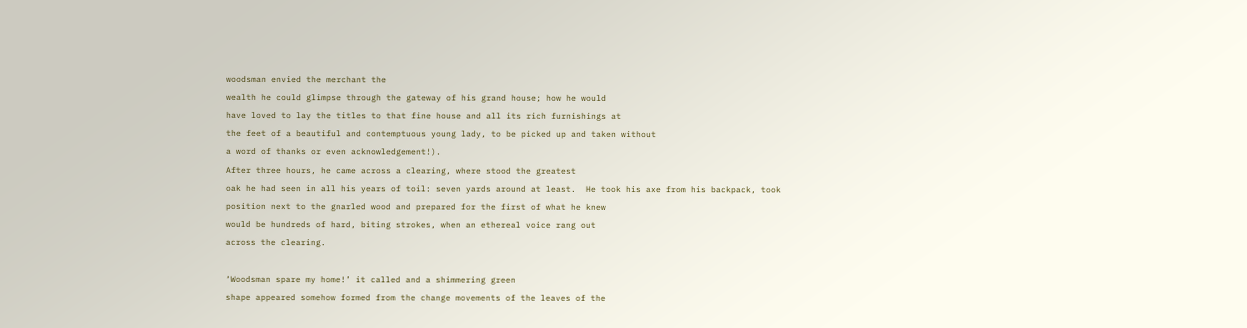woodsman envied the merchant the
wealth he could glimpse through the gateway of his grand house; how he would
have loved to lay the titles to that fine house and all its rich furnishings at
the feet of a beautiful and contemptuous young lady, to be picked up and taken without
a word of thanks or even acknowledgement!).
After three hours, he came across a clearing, where stood the greatest
oak he had seen in all his years of toil: seven yards around at least.  He took his axe from his backpack, took
position next to the gnarled wood and prepared for the first of what he knew
would be hundreds of hard, biting strokes, when an ethereal voice rang out
across the clearing.

‘Woodsman spare my home!’ it called and a shimmering green
shape appeared somehow formed from the change movements of the leaves of the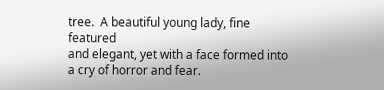tree.  A beautiful young lady, fine featured
and elegant, yet with a face formed into a cry of horror and fear.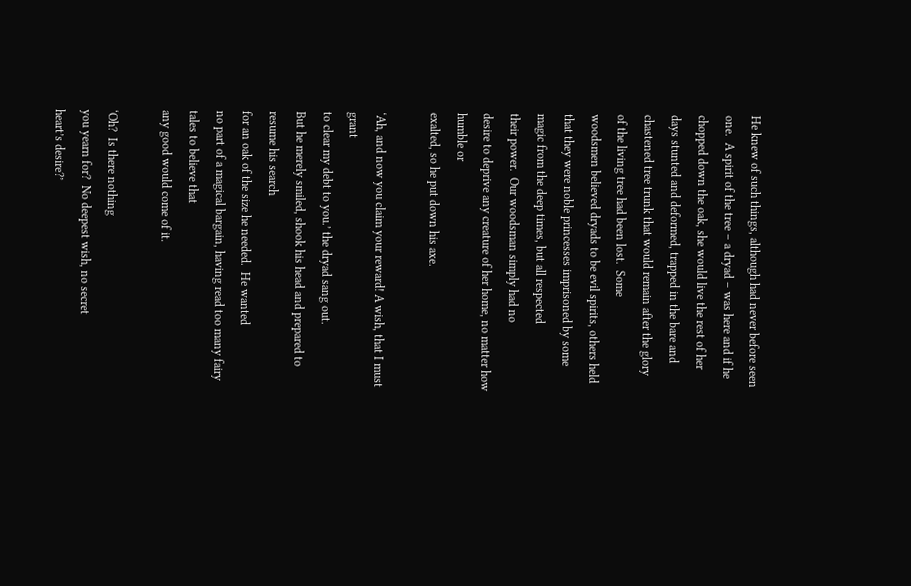He knew of such things, although had never before seen
one.  A spirit of the tree – a dryad – was here and if he
chopped down the oak, she would live the rest of her days stunted and deformed, trapped in the bare and chastened tree trunk that would remain after the glory
of the living tree had been lost.  Some
woodsmen believed dryads to be evil spirits, others held that they were noble princesses imprisoned by some magic from the deep times, but all respected
their power.  Our woodsman simply had no
desire to deprive any creature of her home, no matter how humble or
exalted, so he put down his axe.

‘Ah, and now you claim your reward! A wish, that I must grant
to clear my debt to you.’ the dryad sang out.
But he merely smiled, shook his head and prepared to resume his search
for an oak of the size he needed.  He wanted
no part of a magical bargain, having read too many fairy tales to believe that
any good would come of it.

‘Oh?  Is there nothing
you yearn for?  No deepest wish, no secret
heart’s desire?’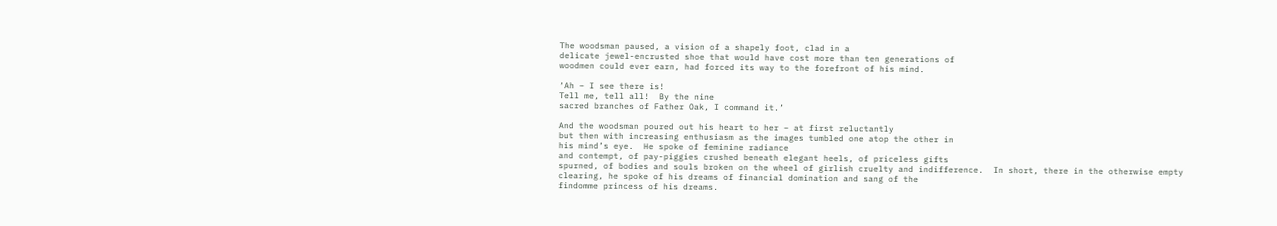The woodsman paused, a vision of a shapely foot, clad in a
delicate jewel-encrusted shoe that would have cost more than ten generations of
woodmen could ever earn, had forced its way to the forefront of his mind.

‘Ah – I see there is!
Tell me, tell all!  By the nine
sacred branches of Father Oak, I command it.’

And the woodsman poured out his heart to her – at first reluctantly
but then with increasing enthusiasm as the images tumbled one atop the other in
his mind’s eye.  He spoke of feminine radiance
and contempt, of pay-piggies crushed beneath elegant heels, of priceless gifts
spurned, of bodies and souls broken on the wheel of girlish cruelty and indifference.  In short, there in the otherwise empty
clearing, he spoke of his dreams of financial domination and sang of the
findomme princess of his dreams.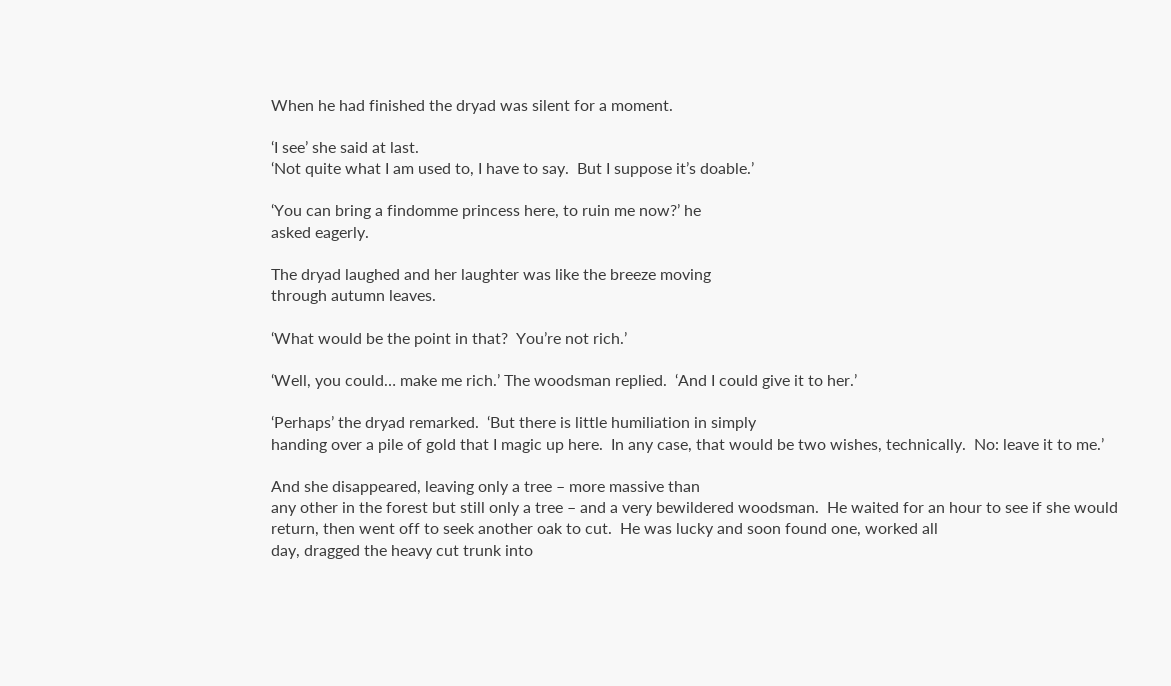When he had finished the dryad was silent for a moment.

‘I see’ she said at last.
‘Not quite what I am used to, I have to say.  But I suppose it’s doable.’

‘You can bring a findomme princess here, to ruin me now?’ he
asked eagerly.

The dryad laughed and her laughter was like the breeze moving
through autumn leaves.

‘What would be the point in that?  You’re not rich.’

‘Well, you could… make me rich.’ The woodsman replied.  ‘And I could give it to her.’

‘Perhaps’ the dryad remarked.  ‘But there is little humiliation in simply
handing over a pile of gold that I magic up here.  In any case, that would be two wishes, technically.  No: leave it to me.’

And she disappeared, leaving only a tree – more massive than
any other in the forest but still only a tree – and a very bewildered woodsman.  He waited for an hour to see if she would
return, then went off to seek another oak to cut.  He was lucky and soon found one, worked all
day, dragged the heavy cut trunk into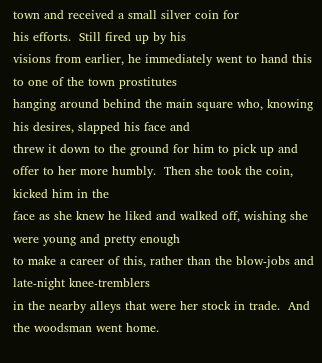town and received a small silver coin for
his efforts.  Still fired up by his
visions from earlier, he immediately went to hand this to one of the town prostitutes
hanging around behind the main square who, knowing his desires, slapped his face and
threw it down to the ground for him to pick up and offer to her more humbly.  Then she took the coin, kicked him in the
face as she knew he liked and walked off, wishing she were young and pretty enough
to make a career of this, rather than the blow-jobs and late-night knee-tremblers
in the nearby alleys that were her stock in trade.  And the woodsman went home.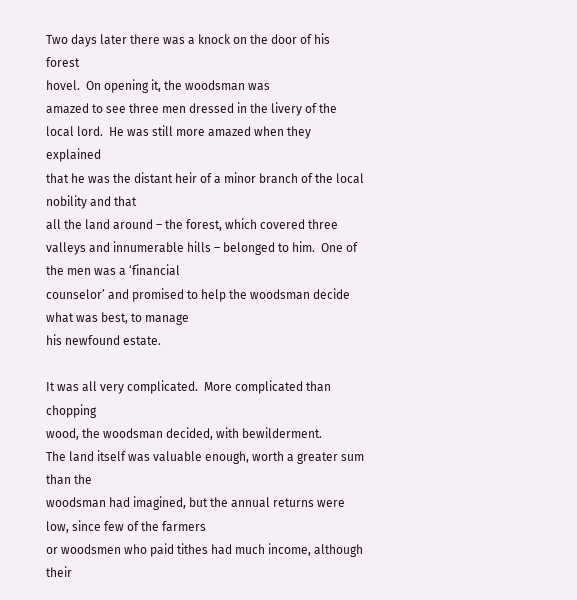Two days later there was a knock on the door of his forest
hovel.  On opening it, the woodsman was
amazed to see three men dressed in the livery of the local lord.  He was still more amazed when they explained
that he was the distant heir of a minor branch of the local nobility and that
all the land around – the forest, which covered three valleys and innumerable hills – belonged to him.  One of the men was a ‘financial
counselor’ and promised to help the woodsman decide what was best, to manage
his newfound estate.

It was all very complicated.  More complicated than chopping
wood, the woodsman decided, with bewilderment.
The land itself was valuable enough, worth a greater sum than the
woodsman had imagined, but the annual returns were low, since few of the farmers
or woodsmen who paid tithes had much income, although their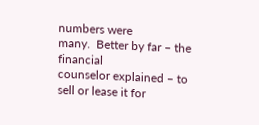numbers were
many.  Better by far – the financial
counselor explained – to sell or lease it for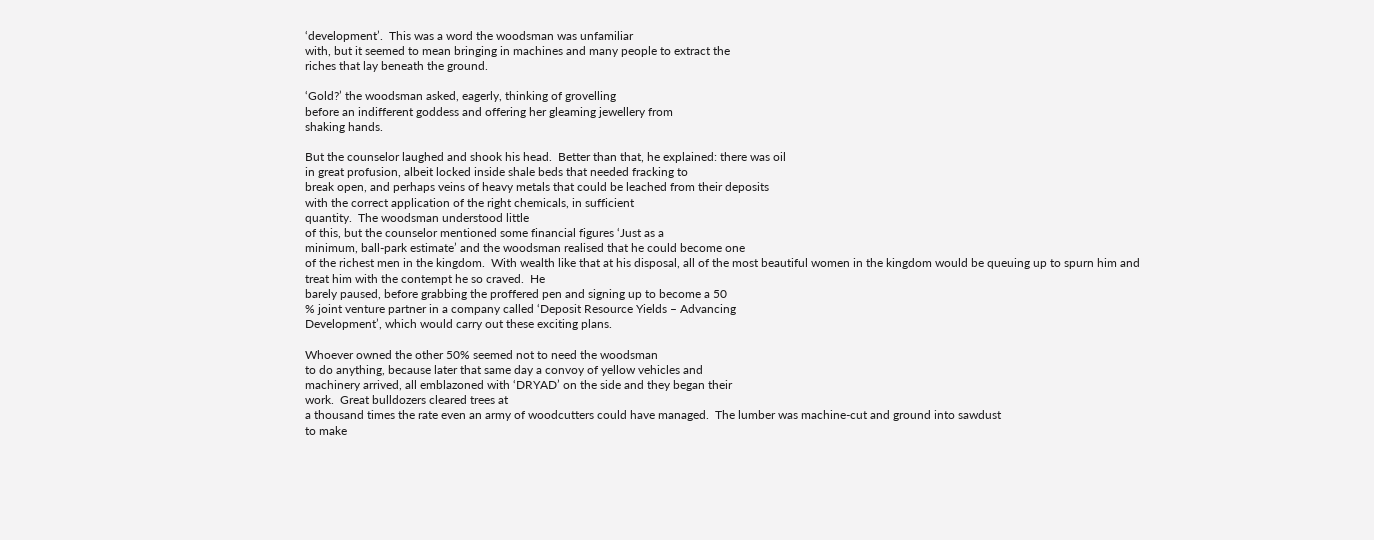‘development’.  This was a word the woodsman was unfamiliar
with, but it seemed to mean bringing in machines and many people to extract the
riches that lay beneath the ground.

‘Gold?’ the woodsman asked, eagerly, thinking of grovelling
before an indifferent goddess and offering her gleaming jewellery from
shaking hands.

But the counselor laughed and shook his head.  Better than that, he explained: there was oil
in great profusion, albeit locked inside shale beds that needed fracking to
break open, and perhaps veins of heavy metals that could be leached from their deposits
with the correct application of the right chemicals, in sufficient
quantity.  The woodsman understood little
of this, but the counselor mentioned some financial figures ‘Just as a
minimum, ball-park estimate’ and the woodsman realised that he could become one
of the richest men in the kingdom.  With wealth like that at his disposal, all of the most beautiful women in the kingdom would be queuing up to spurn him and treat him with the contempt he so craved.  He
barely paused, before grabbing the proffered pen and signing up to become a 50
% joint venture partner in a company called ‘Deposit Resource Yields – Advancing
Development’, which would carry out these exciting plans.

Whoever owned the other 50% seemed not to need the woodsman
to do anything, because later that same day a convoy of yellow vehicles and
machinery arrived, all emblazoned with ‘DRYAD’ on the side and they began their
work.  Great bulldozers cleared trees at
a thousand times the rate even an army of woodcutters could have managed.  The lumber was machine-cut and ground into sawdust
to make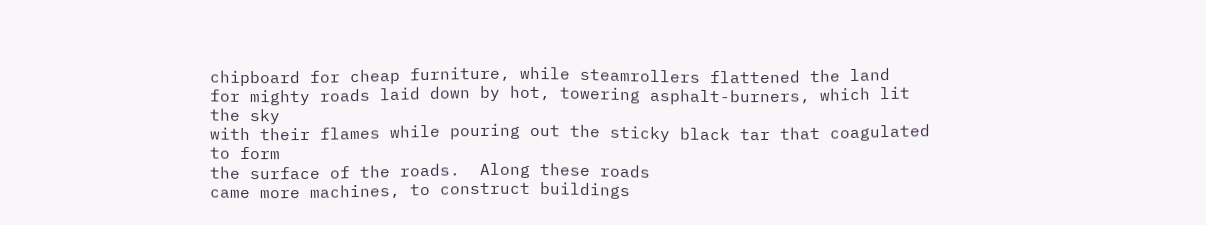chipboard for cheap furniture, while steamrollers flattened the land
for mighty roads laid down by hot, towering asphalt-burners, which lit the sky
with their flames while pouring out the sticky black tar that coagulated to form
the surface of the roads.  Along these roads
came more machines, to construct buildings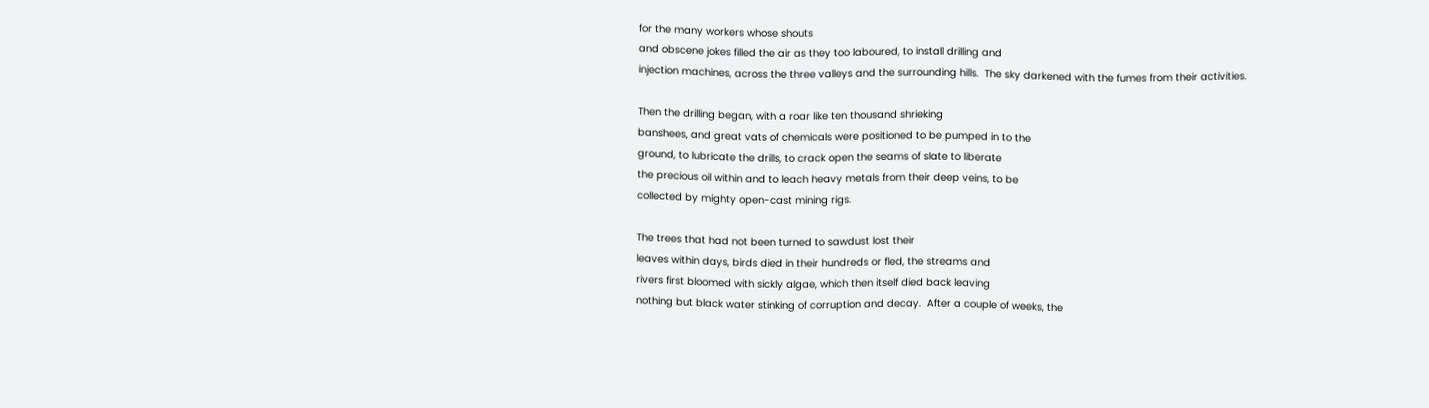for the many workers whose shouts
and obscene jokes filled the air as they too laboured, to install drilling and
injection machines, across the three valleys and the surrounding hills.  The sky darkened with the fumes from their activities.

Then the drilling began, with a roar like ten thousand shrieking
banshees, and great vats of chemicals were positioned to be pumped in to the
ground, to lubricate the drills, to crack open the seams of slate to liberate
the precious oil within and to leach heavy metals from their deep veins, to be
collected by mighty open-cast mining rigs.

The trees that had not been turned to sawdust lost their
leaves within days, birds died in their hundreds or fled, the streams and
rivers first bloomed with sickly algae, which then itself died back leaving
nothing but black water stinking of corruption and decay.  After a couple of weeks, the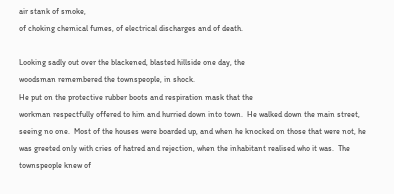air stank of smoke,
of choking chemical fumes, of electrical discharges and of death.

Looking sadly out over the blackened, blasted hillside one day, the
woodsman remembered the townspeople, in shock.
He put on the protective rubber boots and respiration mask that the
workman respectfully offered to him and hurried down into town.  He walked down the main street, seeing no one.  Most of the houses were boarded up, and when he knocked on those that were not, he was greeted only with cries of hatred and rejection, when the inhabitant realised who it was.  The townspeople knew of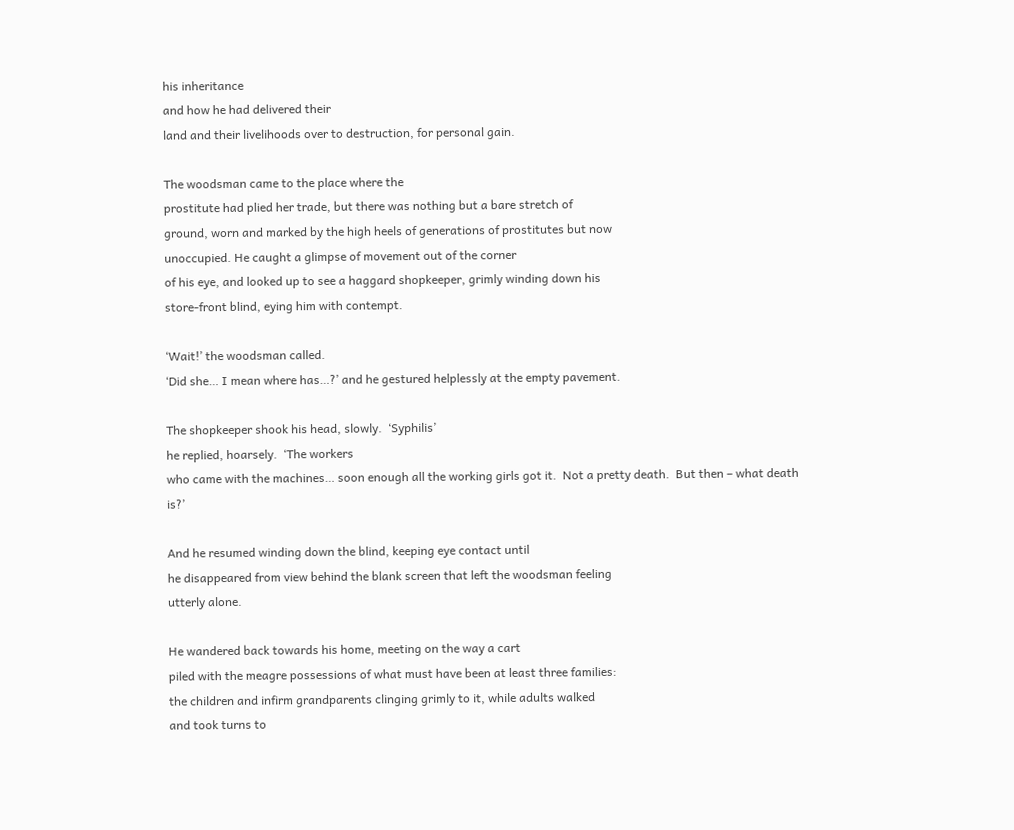his inheritance
and how he had delivered their
land and their livelihoods over to destruction, for personal gain.

The woodsman came to the place where the
prostitute had plied her trade, but there was nothing but a bare stretch of
ground, worn and marked by the high heels of generations of prostitutes but now
unoccupied. He caught a glimpse of movement out of the corner
of his eye, and looked up to see a haggard shopkeeper, grimly winding down his
store-front blind, eying him with contempt.

‘Wait!’ the woodsman called.
‘Did she… I mean where has…?’ and he gestured helplessly at the empty pavement.

The shopkeeper shook his head, slowly.  ‘Syphilis’
he replied, hoarsely.  ‘The workers
who came with the machines… soon enough all the working girls got it.  Not a pretty death.  But then – what death is?’

And he resumed winding down the blind, keeping eye contact until
he disappeared from view behind the blank screen that left the woodsman feeling
utterly alone.

He wandered back towards his home, meeting on the way a cart
piled with the meagre possessions of what must have been at least three families:
the children and infirm grandparents clinging grimly to it, while adults walked
and took turns to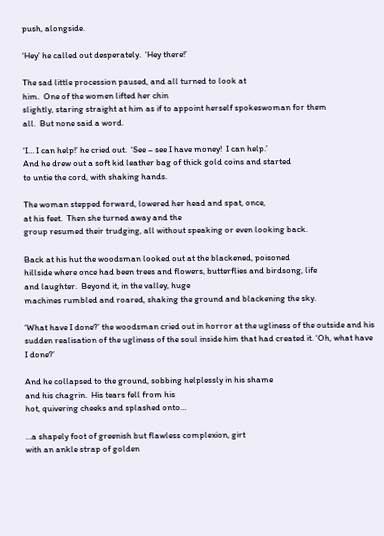push, alongside.

‘Hey’ he called out desperately.  ‘Hey there!’

The sad little procession paused, and all turned to look at
him.  One of the women lifted her chin
slightly, staring straight at him as if to appoint herself spokeswoman for them
all.  But none said a word.

‘I… I can help!’ he cried out.  ‘See – see I have money!  I can help.’
And he drew out a soft kid leather bag of thick gold coins and started
to untie the cord, with shaking hands.

The woman stepped forward, lowered her head and spat, once,
at his feet.  Then she turned away and the
group resumed their trudging, all without speaking or even looking back.

Back at his hut the woodsman looked out at the blackened, poisoned
hillside where once had been trees and flowers, butterflies and birdsong, life
and laughter.  Beyond it, in the valley, huge
machines rumbled and roared, shaking the ground and blackening the sky.

‘What have I done?’ the woodsman cried out in horror at the ugliness of the outside and his sudden realisation of the ugliness of the soul inside him that had created it. ‘Oh, what have I done?’

And he collapsed to the ground, sobbing helplessly in his shame
and his chagrin.  His tears fell from his
hot, quivering cheeks and splashed onto…

…a shapely foot of greenish but flawless complexion, girt
with an ankle strap of golden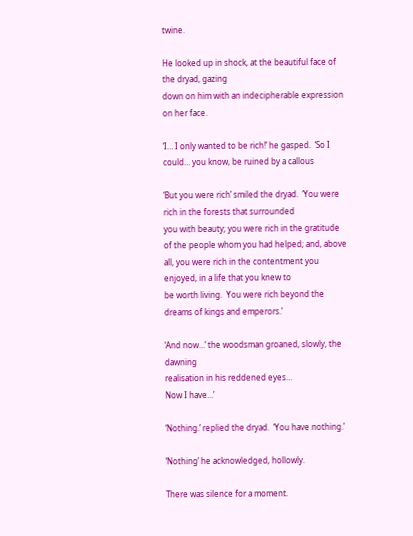twine.

He looked up in shock, at the beautiful face of the dryad, gazing
down on him with an indecipherable expression on her face.

‘I… I only wanted to be rich!’ he gasped.  ‘So I could… you know, be ruined by a callous

‘But you were rich’ smiled the dryad.  ‘You were rich in the forests that surrounded
you with beauty; you were rich in the gratitude of the people whom you had helped; and, above
all, you were rich in the contentment you enjoyed, in a life that you knew to
be worth living.  You were rich beyond the
dreams of kings and emperors.’

‘And now…’ the woodsman groaned, slowly, the dawning
realisation in his reddened eyes…
Now I have…’

‘Nothing.’ replied the dryad.  ‘You have nothing.’

‘Nothing’ he acknowledged, hollowly.

There was silence for a moment.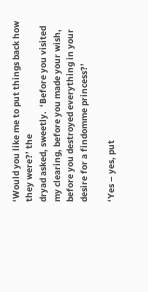‘Would you like me to put things back how they were?’ the
dryad asked, sweetly.  ‘Before you visited
my clearing, before you made your wish, before you destroyed everything in your
desire for a findomme princess?’

‘Yes – yes, put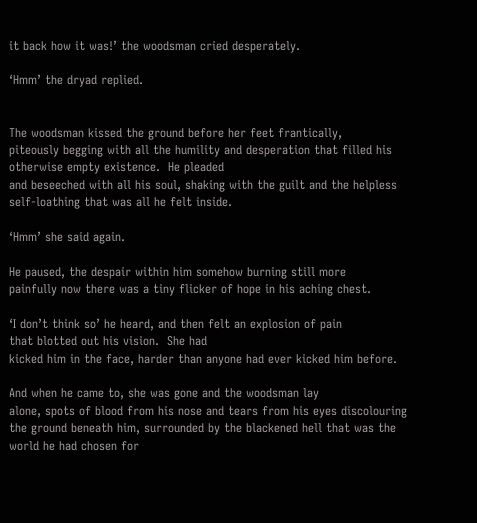it back how it was!’ the woodsman cried desperately.

‘Hmm’ the dryad replied.


The woodsman kissed the ground before her feet frantically,
piteously begging with all the humility and desperation that filled his
otherwise empty existence.  He pleaded
and beseeched with all his soul, shaking with the guilt and the helpless
self-loathing that was all he felt inside.

‘Hmm’ she said again.

He paused, the despair within him somehow burning still more
painfully now there was a tiny flicker of hope in his aching chest.

‘I don’t think so’ he heard, and then felt an explosion of pain
that blotted out his vision.  She had
kicked him in the face, harder than anyone had ever kicked him before.

And when he came to, she was gone and the woodsman lay
alone, spots of blood from his nose and tears from his eyes discolouring
the ground beneath him, surrounded by the blackened hell that was the world he had chosen for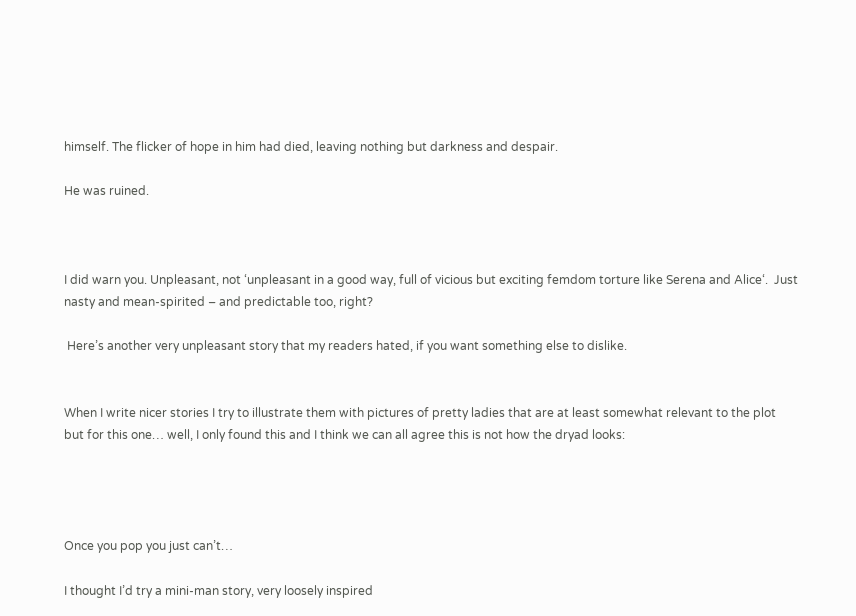himself. The flicker of hope in him had died, leaving nothing but darkness and despair.

He was ruined.



I did warn you. Unpleasant, not ‘unpleasant in a good way, full of vicious but exciting femdom torture like Serena and Alice‘.  Just nasty and mean-spirited – and predictable too, right?

 Here’s another very unpleasant story that my readers hated, if you want something else to dislike.


When I write nicer stories I try to illustrate them with pictures of pretty ladies that are at least somewhat relevant to the plot but for this one… well, I only found this and I think we can all agree this is not how the dryad looks:




Once you pop you just can’t…

I thought I’d try a mini-man story, very loosely inspired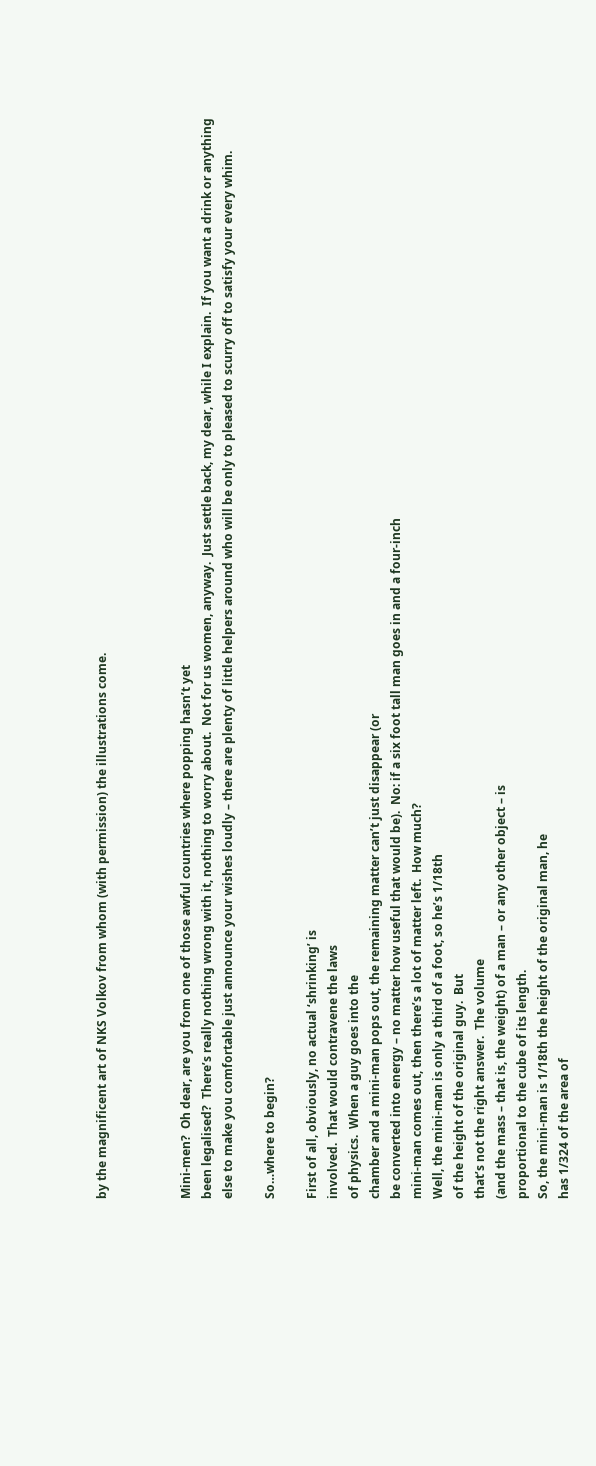by the magnificent art of NKS Volkov from whom (with permission) the illustrations come.



Mini-men?  Oh dear, are you from one of those awful countries where popping hasn’t yet
been legalised?  There’s really nothing wrong with it, nothing to worry about.  Not for us women, anyway.  Just settle back, my dear, while I explain.  If you want a drink or anything else to make you comfortable just announce your wishes loudly – there are plenty of little helpers around who will be only to pleased to scurry off to satisfy your every whim.

So…where to begin?

First of all, obviously, no actual ‘shrinking’ is
involved.  That would contravene the laws
of physics.  When a guy goes into the
chamber and a mini-man pops out, the remaining matter can’t just disappear (or
be converted into energy – no matter how useful that would be).  No: if a six foot tall man goes in and a four-inch
mini-man comes out, then there’s a lot of matter left.  How much?
Well, the mini-man is only a third of a foot, so he’s 1/18th
of the height of the original guy.  But
that’s not the right answer.  The volume
(and the mass – that is, the weight) of a man – or any other object – is
proportional to the cube of its length.
So, the mini-man is 1/18th the height of the original man, he
has 1/324 of the area of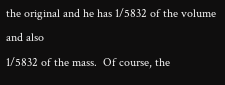the original and he has 1/5832 of the volume and also
1/5832 of the mass.  Of course, the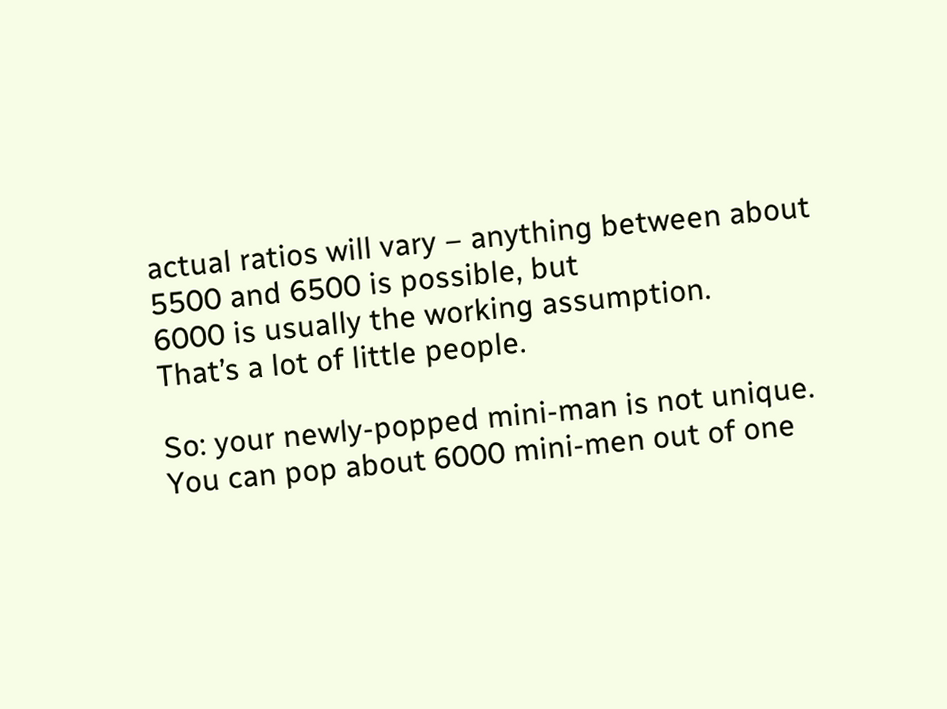actual ratios will vary – anything between about 5500 and 6500 is possible, but
6000 is usually the working assumption.
That’s a lot of little people.

So: your newly-popped mini-man is not unique.  You can pop about 6000 mini-men out of one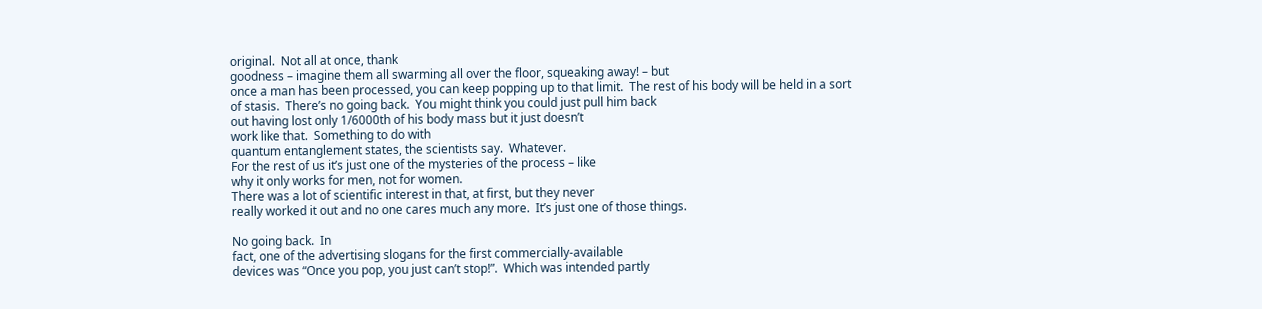original.  Not all at once, thank
goodness – imagine them all swarming all over the floor, squeaking away! – but
once a man has been processed, you can keep popping up to that limit.  The rest of his body will be held in a sort
of stasis.  There’s no going back.  You might think you could just pull him back
out having lost only 1/6000th of his body mass but it just doesn’t
work like that.  Something to do with
quantum entanglement states, the scientists say.  Whatever.
For the rest of us it’s just one of the mysteries of the process – like
why it only works for men, not for women.
There was a lot of scientific interest in that, at first, but they never
really worked it out and no one cares much any more.  It’s just one of those things.

No going back.  In
fact, one of the advertising slogans for the first commercially-available
devices was “Once you pop, you just can’t stop!”.  Which was intended partly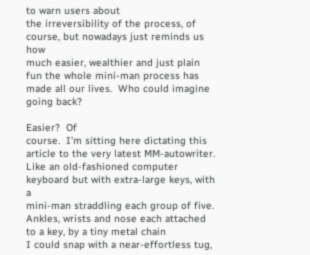to warn users about
the irreversibility of the process, of course, but nowadays just reminds us how
much easier, wealthier and just plain fun the whole mini-man process has
made all our lives.  Who could imagine
going back?

Easier?  Of
course.  I’m sitting here dictating this
article to the very latest MM-autowriter.
Like an old-fashioned computer keyboard but with extra-large keys, with a
mini-man straddling each group of five.  Ankles, wrists and nose each attached to a key, by a tiny metal chain
I could snap with a near-effortless tug,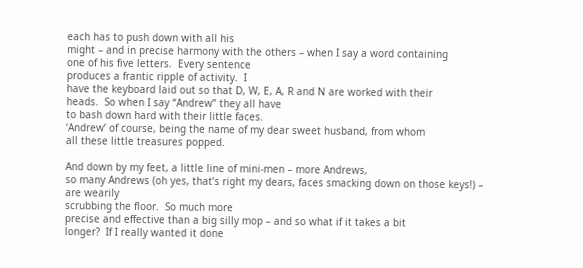each has to push down with all his
might – and in precise harmony with the others – when I say a word containing
one of his five letters.  Every sentence
produces a frantic ripple of activity.  I
have the keyboard laid out so that D, W, E, A, R and N are worked with their
heads.  So when I say “Andrew” they all have
to bash down hard with their little faces.
‘Andrew’ of course, being the name of my dear sweet husband, from whom
all these little treasures popped.

And down by my feet, a little line of mini-men – more Andrews,
so many Andrews (oh yes, that’s right my dears, faces smacking down on those keys!) – are wearily
scrubbing the floor.  So much more
precise and effective than a big silly mop – and so what if it takes a bit
longer?  If I really wanted it done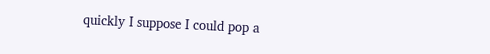quickly I suppose I could pop a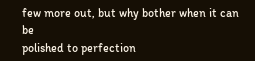few more out, but why bother when it can be
polished to perfection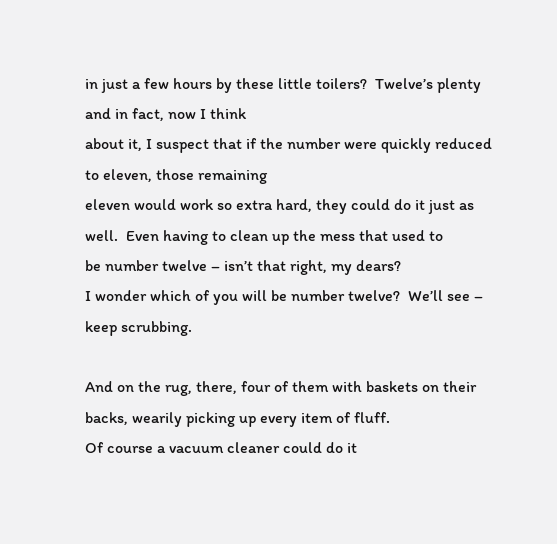in just a few hours by these little toilers?  Twelve’s plenty and in fact, now I think
about it, I suspect that if the number were quickly reduced to eleven, those remaining
eleven would work so extra hard, they could do it just as well.  Even having to clean up the mess that used to
be number twelve – isn’t that right, my dears?
I wonder which of you will be number twelve?  We’ll see – keep scrubbing.

And on the rug, there, four of them with baskets on their
backs, wearily picking up every item of fluff.
Of course a vacuum cleaner could do it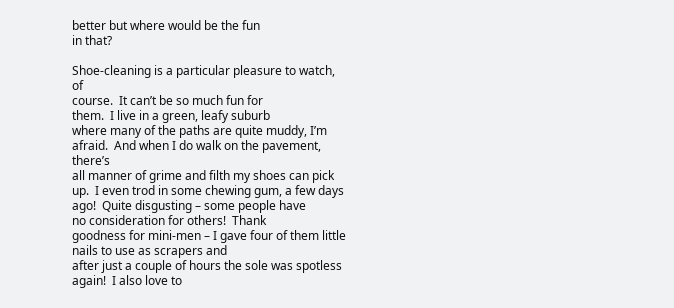better but where would be the fun
in that?

Shoe-cleaning is a particular pleasure to watch, of
course.  It can’t be so much fun for
them.  I live in a green, leafy suburb
where many of the paths are quite muddy, I’m afraid.  And when I do walk on the pavement, there’s
all manner of grime and filth my shoes can pick up.  I even trod in some chewing gum, a few days
ago!  Quite disgusting – some people have
no consideration for others!  Thank
goodness for mini-men – I gave four of them little nails to use as scrapers and
after just a couple of hours the sole was spotless again!  I also love to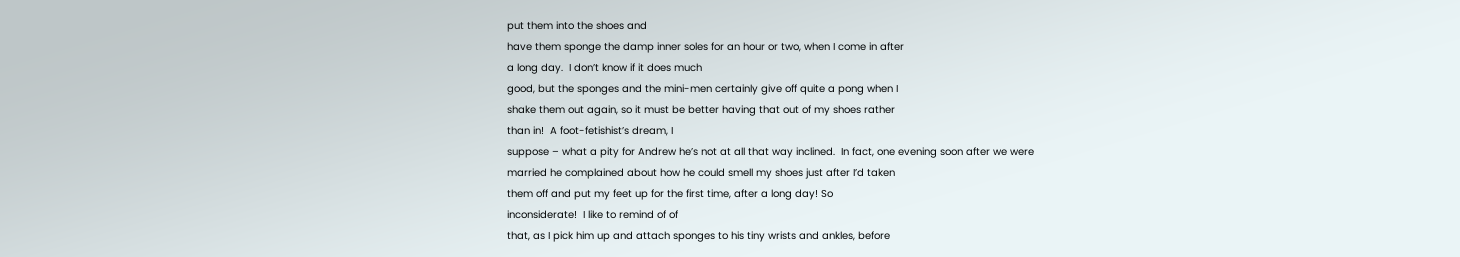put them into the shoes and
have them sponge the damp inner soles for an hour or two, when I come in after
a long day.  I don’t know if it does much
good, but the sponges and the mini-men certainly give off quite a pong when I
shake them out again, so it must be better having that out of my shoes rather
than in!  A foot-fetishist’s dream, I
suppose – what a pity for Andrew he’s not at all that way inclined.  In fact, one evening soon after we were
married he complained about how he could smell my shoes just after I’d taken
them off and put my feet up for the first time, after a long day! So
inconsiderate!  I like to remind of of
that, as I pick him up and attach sponges to his tiny wrists and ankles, before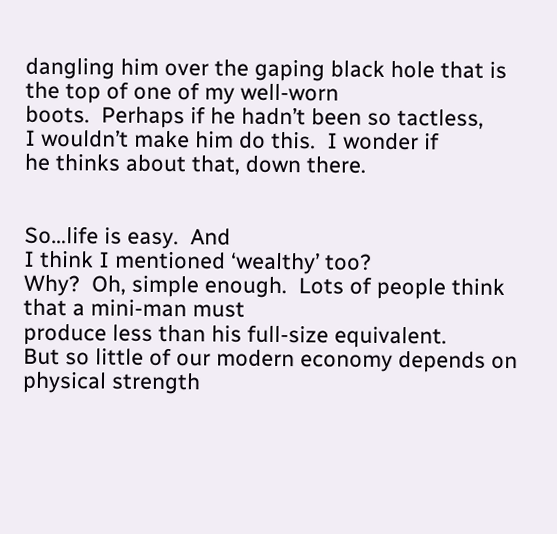dangling him over the gaping black hole that is the top of one of my well-worn
boots.  Perhaps if he hadn’t been so tactless,
I wouldn’t make him do this.  I wonder if
he thinks about that, down there.


So…life is easy.  And
I think I mentioned ‘wealthy’ too?
Why?  Oh, simple enough.  Lots of people think that a mini-man must
produce less than his full-size equivalent.
But so little of our modern economy depends on physical strength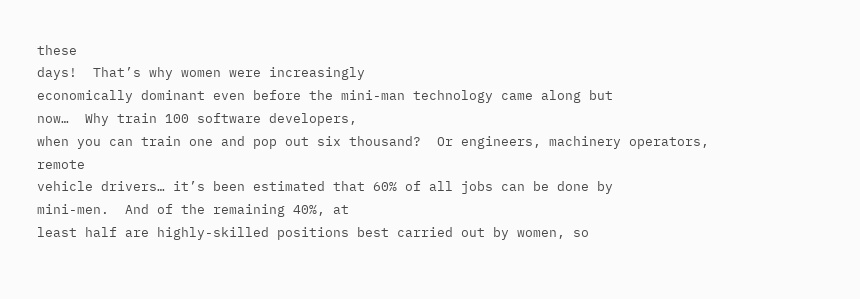these
days!  That’s why women were increasingly
economically dominant even before the mini-man technology came along but
now…  Why train 100 software developers,
when you can train one and pop out six thousand?  Or engineers, machinery operators, remote
vehicle drivers… it’s been estimated that 60% of all jobs can be done by
mini-men.  And of the remaining 40%, at
least half are highly-skilled positions best carried out by women, so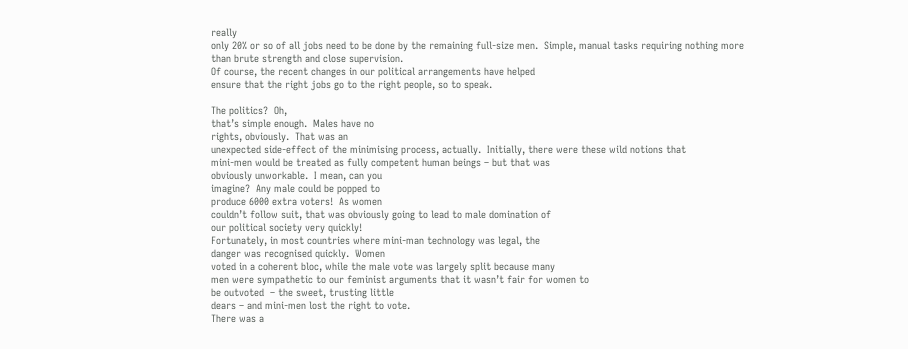really
only 20% or so of all jobs need to be done by the remaining full-size men.  Simple, manual tasks requiring nothing more
than brute strength and close supervision.
Of course, the recent changes in our political arrangements have helped
ensure that the right jobs go to the right people, so to speak.

The politics?  Oh,
that’s simple enough.  Males have no
rights, obviously.  That was an
unexpected side-effect of the minimising process, actually.  Initially, there were these wild notions that
mini-men would be treated as fully competent human beings – but that was
obviously unworkable.  I mean, can you
imagine?  Any male could be popped to
produce 6000 extra voters!  As women
couldn’t follow suit, that was obviously going to lead to male domination of
our political society very quickly!
Fortunately, in most countries where mini-man technology was legal, the
danger was recognised quickly.  Women
voted in a coherent bloc, while the male vote was largely split because many
men were sympathetic to our feminist arguments that it wasn’t fair for women to
be outvoted  – the sweet, trusting little
dears – and mini-men lost the right to vote.
There was a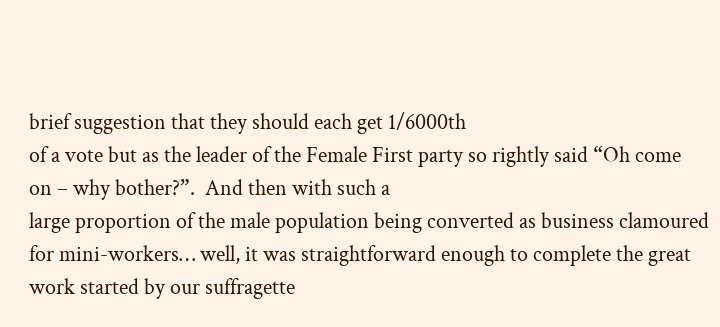brief suggestion that they should each get 1/6000th
of a vote but as the leader of the Female First party so rightly said “Oh come
on – why bother?”.  And then with such a
large proportion of the male population being converted as business clamoured
for mini-workers… well, it was straightforward enough to complete the great
work started by our suffragette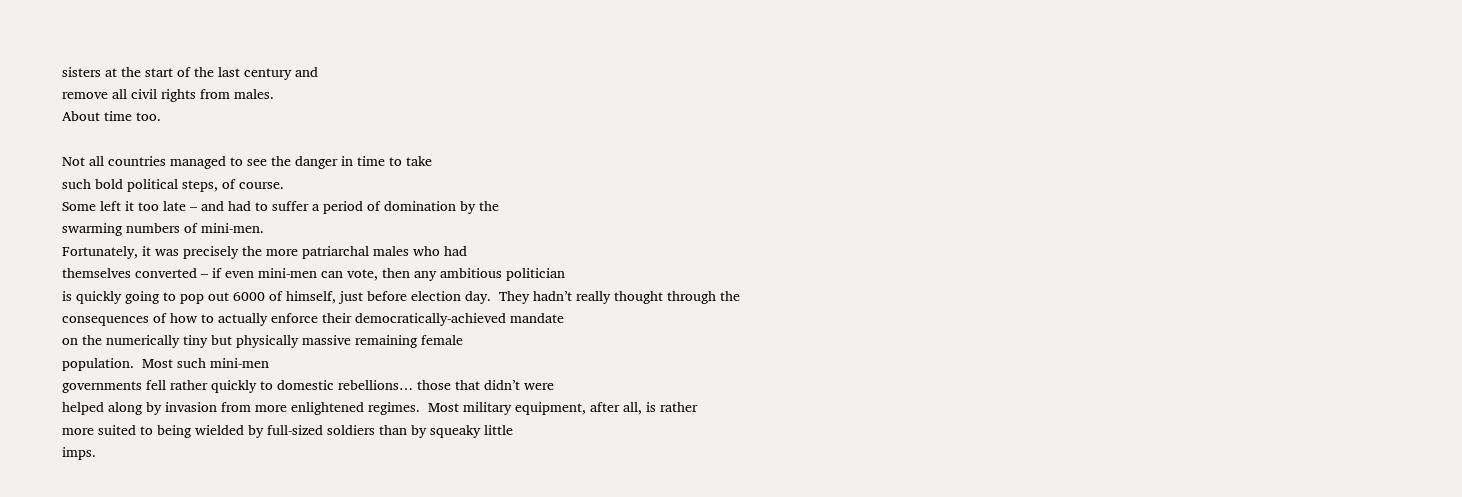sisters at the start of the last century and
remove all civil rights from males.
About time too.

Not all countries managed to see the danger in time to take
such bold political steps, of course.
Some left it too late – and had to suffer a period of domination by the
swarming numbers of mini-men.
Fortunately, it was precisely the more patriarchal males who had
themselves converted – if even mini-men can vote, then any ambitious politician
is quickly going to pop out 6000 of himself, just before election day.  They hadn’t really thought through the
consequences of how to actually enforce their democratically-achieved mandate
on the numerically tiny but physically massive remaining female
population.  Most such mini-men
governments fell rather quickly to domestic rebellions… those that didn’t were
helped along by invasion from more enlightened regimes.  Most military equipment, after all, is rather
more suited to being wielded by full-sized soldiers than by squeaky little
imps.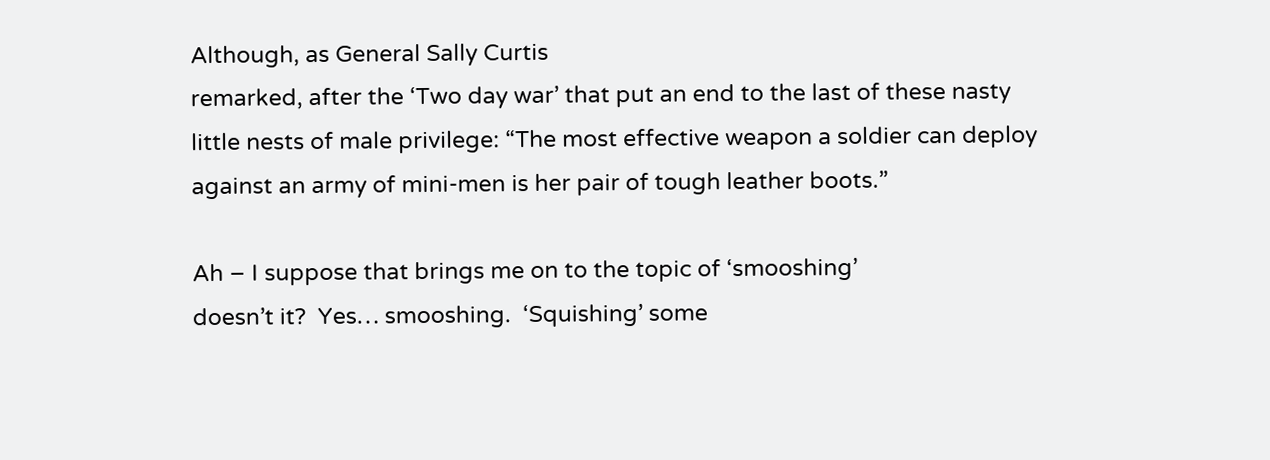Although, as General Sally Curtis
remarked, after the ‘Two day war’ that put an end to the last of these nasty
little nests of male privilege: “The most effective weapon a soldier can deploy
against an army of mini-men is her pair of tough leather boots.”

Ah – I suppose that brings me on to the topic of ‘smooshing’
doesn’t it?  Yes… smooshing.  ‘Squishing’ some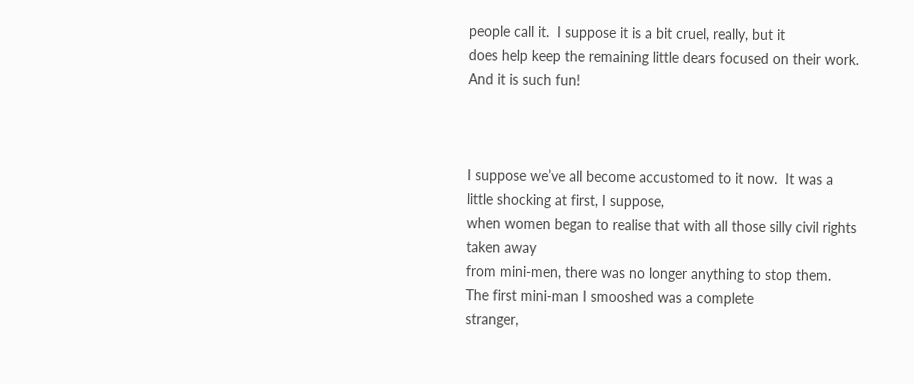people call it.  I suppose it is a bit cruel, really, but it
does help keep the remaining little dears focused on their work.  And it is such fun!



I suppose we’ve all become accustomed to it now.  It was a little shocking at first, I suppose,
when women began to realise that with all those silly civil rights taken away
from mini-men, there was no longer anything to stop them.  The first mini-man I smooshed was a complete
stranger,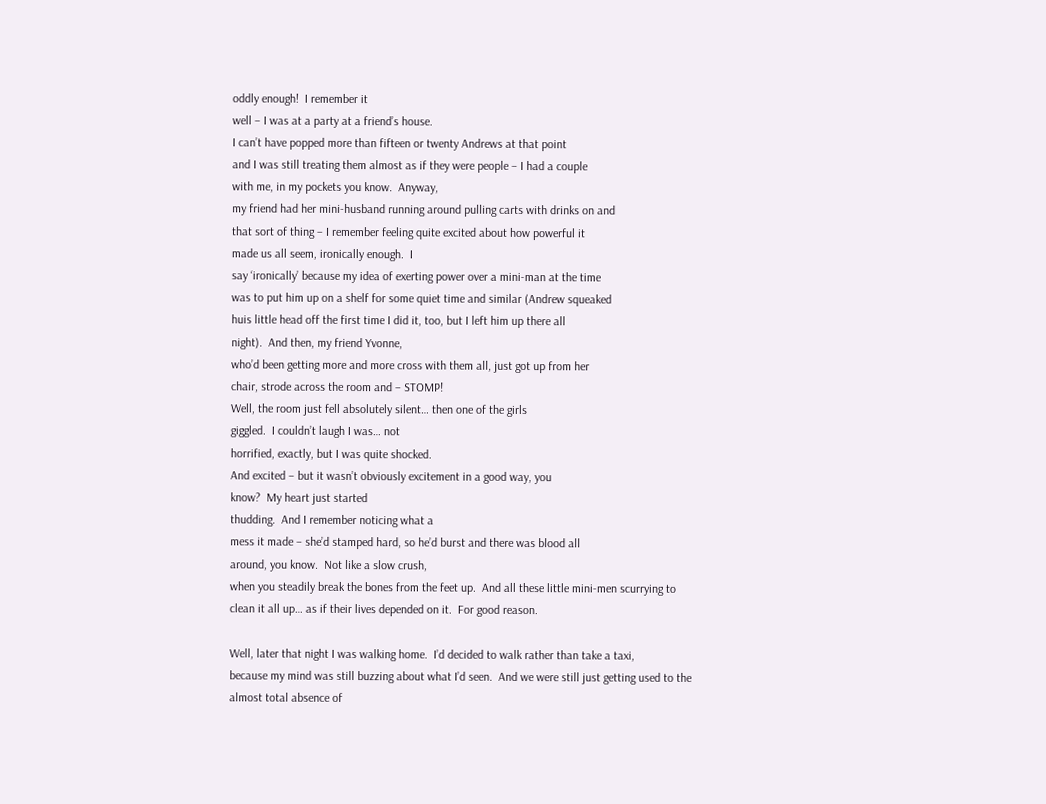oddly enough!  I remember it
well – I was at a party at a friend’s house.
I can’t have popped more than fifteen or twenty Andrews at that point
and I was still treating them almost as if they were people – I had a couple
with me, in my pockets you know.  Anyway,
my friend had her mini-husband running around pulling carts with drinks on and
that sort of thing – I remember feeling quite excited about how powerful it
made us all seem, ironically enough.  I
say ‘ironically’ because my idea of exerting power over a mini-man at the time
was to put him up on a shelf for some quiet time and similar (Andrew squeaked
huis little head off the first time I did it, too, but I left him up there all
night).  And then, my friend Yvonne,
who’d been getting more and more cross with them all, just got up from her
chair, strode across the room and – STOMP!
Well, the room just fell absolutely silent… then one of the girls
giggled.  I couldn’t laugh I was… not
horrified, exactly, but I was quite shocked.
And excited – but it wasn’t obviously excitement in a good way, you
know?  My heart just started
thudding.  And I remember noticing what a
mess it made – she’d stamped hard, so he’d burst and there was blood all
around, you know.  Not like a slow crush,
when you steadily break the bones from the feet up.  And all these little mini-men scurrying to
clean it all up… as if their lives depended on it.  For good reason.

Well, later that night I was walking home.  I’d decided to walk rather than take a taxi,
because my mind was still buzzing about what I’d seen.  And we were still just getting used to the
almost total absence of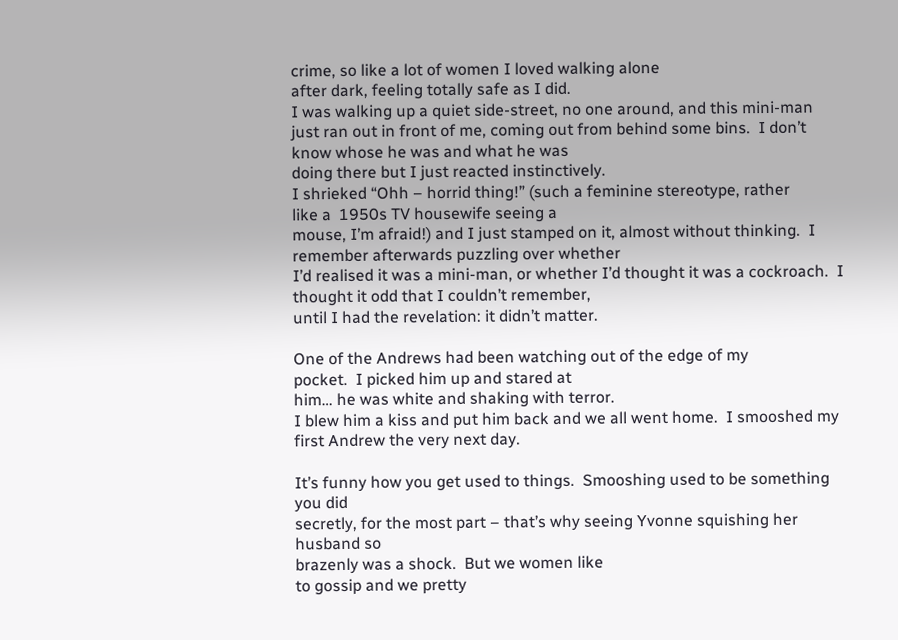crime, so like a lot of women I loved walking alone
after dark, feeling totally safe as I did.
I was walking up a quiet side-street, no one around, and this mini-man
just ran out in front of me, coming out from behind some bins.  I don’t know whose he was and what he was
doing there but I just reacted instinctively.
I shrieked “Ohh – horrid thing!” (such a feminine stereotype, rather
like a  1950s TV housewife seeing a
mouse, I’m afraid!) and I just stamped on it, almost without thinking.  I remember afterwards puzzling over whether
I’d realised it was a mini-man, or whether I’d thought it was a cockroach.  I thought it odd that I couldn’t remember,
until I had the revelation: it didn’t matter.

One of the Andrews had been watching out of the edge of my
pocket.  I picked him up and stared at
him… he was white and shaking with terror.
I blew him a kiss and put him back and we all went home.  I smooshed my first Andrew the very next day.

It’s funny how you get used to things.  Smooshing used to be something you did
secretly, for the most part – that’s why seeing Yvonne squishing her husband so
brazenly was a shock.  But we women like
to gossip and we pretty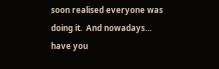soon realised everyone was doing it.  And nowadays… have you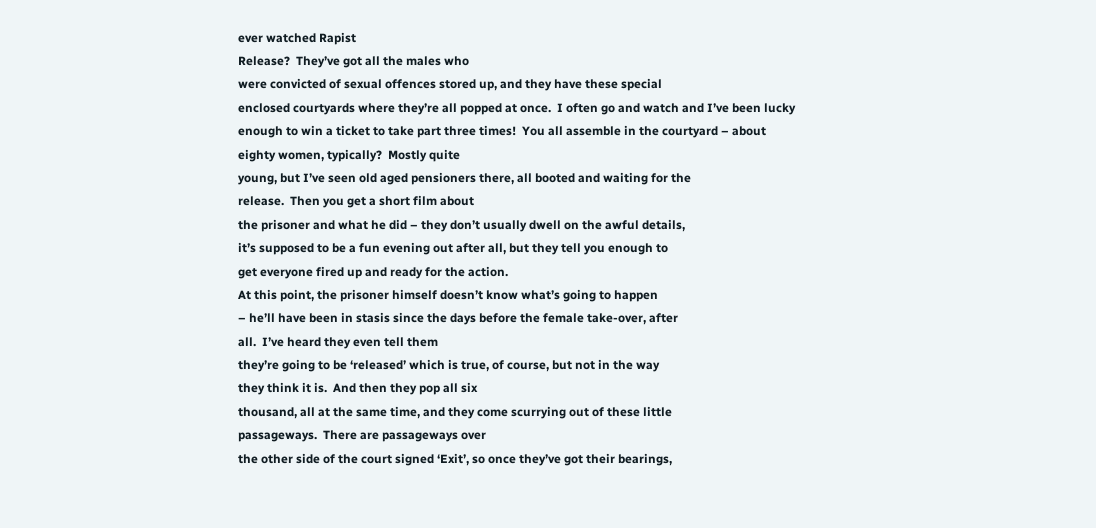ever watched Rapist
Release?  They’ve got all the males who
were convicted of sexual offences stored up, and they have these special
enclosed courtyards where they’re all popped at once.  I often go and watch and I’ve been lucky
enough to win a ticket to take part three times!  You all assemble in the courtyard – about
eighty women, typically?  Mostly quite
young, but I’ve seen old aged pensioners there, all booted and waiting for the
release.  Then you get a short film about
the prisoner and what he did – they don’t usually dwell on the awful details,
it’s supposed to be a fun evening out after all, but they tell you enough to
get everyone fired up and ready for the action.
At this point, the prisoner himself doesn’t know what’s going to happen
– he’ll have been in stasis since the days before the female take-over, after
all.  I’ve heard they even tell them
they’re going to be ‘released’ which is true, of course, but not in the way
they think it is.  And then they pop all six
thousand, all at the same time, and they come scurrying out of these little
passageways.  There are passageways over
the other side of the court signed ‘Exit’, so once they’ve got their bearings,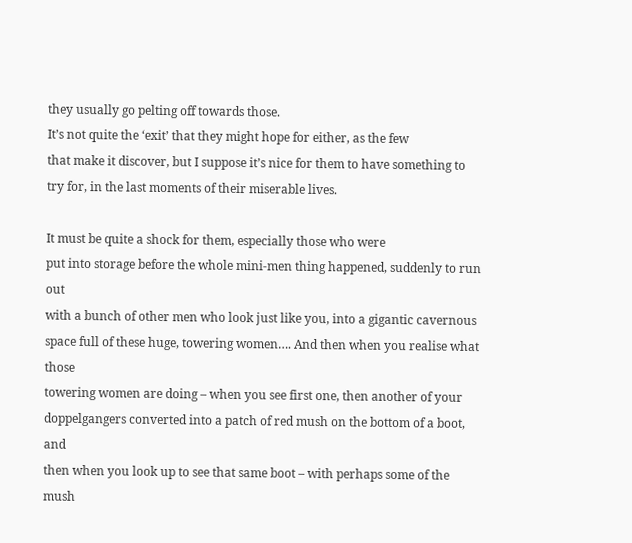they usually go pelting off towards those.
It’s not quite the ‘exit’ that they might hope for either, as the few
that make it discover, but I suppose it’s nice for them to have something to
try for, in the last moments of their miserable lives.

It must be quite a shock for them, especially those who were
put into storage before the whole mini-men thing happened, suddenly to run out
with a bunch of other men who look just like you, into a gigantic cavernous
space full of these huge, towering women…. And then when you realise what those
towering women are doing – when you see first one, then another of your
doppelgangers converted into a patch of red mush on the bottom of a boot, and
then when you look up to see that same boot – with perhaps some of the mush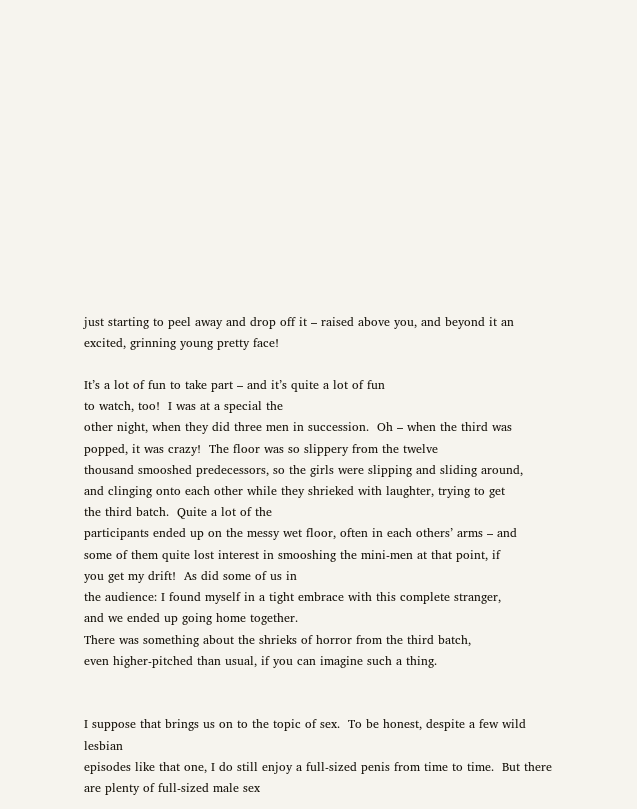just starting to peel away and drop off it – raised above you, and beyond it an
excited, grinning young pretty face!

It’s a lot of fun to take part – and it’s quite a lot of fun
to watch, too!  I was at a special the
other night, when they did three men in succession.  Oh – when the third was popped, it was crazy!  The floor was so slippery from the twelve
thousand smooshed predecessors, so the girls were slipping and sliding around,
and clinging onto each other while they shrieked with laughter, trying to get
the third batch.  Quite a lot of the
participants ended up on the messy wet floor, often in each others’ arms – and
some of them quite lost interest in smooshing the mini-men at that point, if
you get my drift!  As did some of us in
the audience: I found myself in a tight embrace with this complete stranger,
and we ended up going home together.
There was something about the shrieks of horror from the third batch,
even higher-pitched than usual, if you can imagine such a thing.


I suppose that brings us on to the topic of sex.  To be honest, despite a few wild lesbian
episodes like that one, I do still enjoy a full-sized penis from time to time.  But there are plenty of full-sized male sex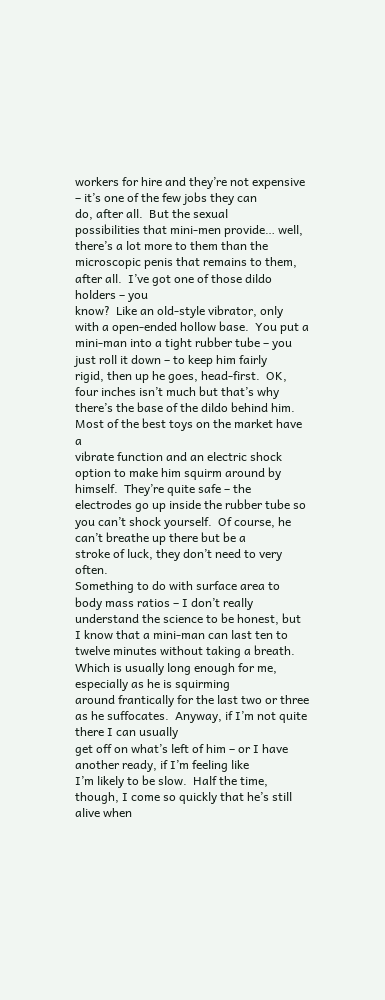workers for hire and they’re not expensive – it’s one of the few jobs they can
do, after all.  But the sexual
possibilities that mini-men provide… well, there’s a lot more to them than the
microscopic penis that remains to them, after all.  I’ve got one of those dildo holders – you
know?  Like an old-style vibrator, only
with a open-ended hollow base.  You put a
mini-man into a tight rubber tube – you just roll it down – to keep him fairly
rigid, then up he goes, head-first.  OK,
four inches isn’t much but that’s why there’s the base of the dildo behind him.  Most of the best toys on the market have a
vibrate function and an electric shock option to make him squirm around by
himself.  They’re quite safe – the
electrodes go up inside the rubber tube so you can’t shock yourself.  Of course, he can’t breathe up there but be a
stroke of luck, they don’t need to very often.
Something to do with surface area to body mass ratios – I don’t really
understand the science to be honest, but I know that a mini-man can last ten to
twelve minutes without taking a breath.
Which is usually long enough for me, especially as he is squirming
around frantically for the last two or three as he suffocates.  Anyway, if I’m not quite there I can usually
get off on what’s left of him – or I have another ready, if I’m feeling like
I’m likely to be slow.  Half the time,
though, I come so quickly that he’s still alive when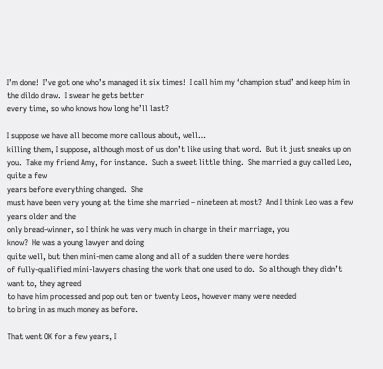I’m done!  I’ve got one who’s managed it six times!  I call him my ‘champion stud’ and keep him in
the dildo draw.  I swear he gets better
every time, so who knows how long he’ll last?

I suppose we have all become more callous about, well…
killing them, I suppose, although most of us don’t like using that word.  But it just sneaks up on you.  Take my friend Amy, for instance.  Such a sweet little thing.  She married a guy called Leo, quite a few
years before everything changed.  She
must have been very young at the time she married – nineteen at most?  And I think Leo was a few years older and the
only bread-winner, so I think he was very much in charge in their marriage, you
know?  He was a young lawyer and doing
quite well, but then mini-men came along and all of a sudden there were hordes
of fully-qualified mini-lawyers chasing the work that one used to do.  So although they didn’t want to, they agreed
to have him processed and pop out ten or twenty Leos, however many were needed
to bring in as much money as before.

That went OK for a few years, I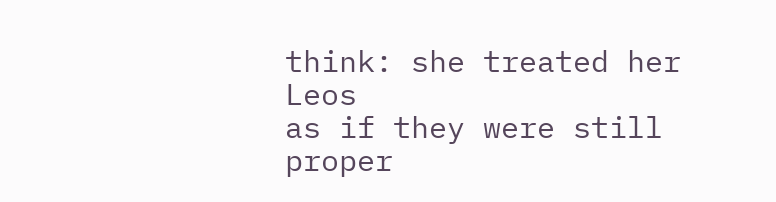think: she treated her Leos
as if they were still proper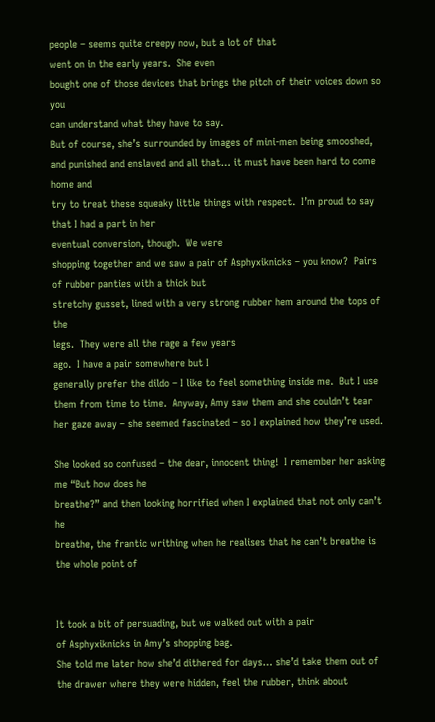people – seems quite creepy now, but a lot of that
went on in the early years.  She even
bought one of those devices that brings the pitch of their voices down so you
can understand what they have to say.
But of course, she’s surrounded by images of mini-men being smooshed,
and punished and enslaved and all that… it must have been hard to come home and
try to treat these squeaky little things with respect.  I’m proud to say that I had a part in her
eventual conversion, though.  We were
shopping together and we saw a pair of Asphyxiknicks – you know?  Pairs of rubber panties with a thick but
stretchy gusset, lined with a very strong rubber hem around the tops of the
legs.  They were all the rage a few years
ago.  I have a pair somewhere but I
generally prefer the dildo – I like to feel something inside me.  But I use them from time to time.  Anyway, Amy saw them and she couldn’t tear
her gaze away – she seemed fascinated – so I explained how they’re used.

She looked so confused – the dear, innocent thing!  I remember her asking me “But how does he
breathe?” and then looking horrified when I explained that not only can’t he
breathe, the frantic writhing when he realises that he can’t breathe is the whole point of


It took a bit of persuading, but we walked out with a pair
of Asphyxiknicks in Amy’s shopping bag.
She told me later how she’d dithered for days… she’d take them out of
the drawer where they were hidden, feel the rubber, think about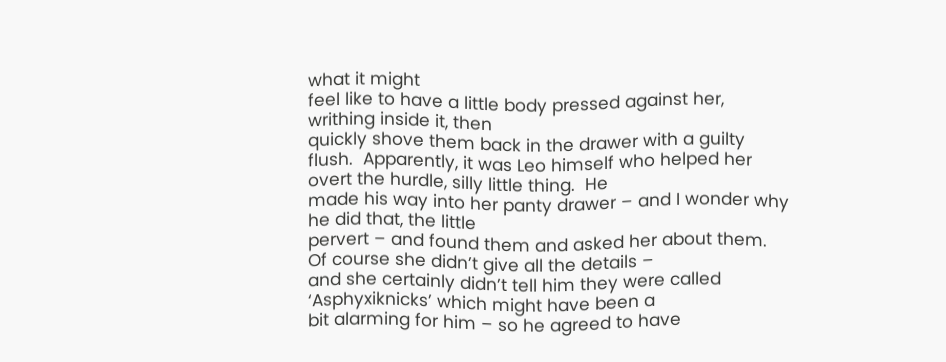what it might
feel like to have a little body pressed against her, writhing inside it, then
quickly shove them back in the drawer with a guilty flush.  Apparently, it was Leo himself who helped her
overt the hurdle, silly little thing.  He
made his way into her panty drawer – and I wonder why he did that, the little
pervert – and found them and asked her about them.  Of course she didn’t give all the details –
and she certainly didn’t tell him they were called ‘Asphyxiknicks’ which might have been a
bit alarming for him – so he agreed to have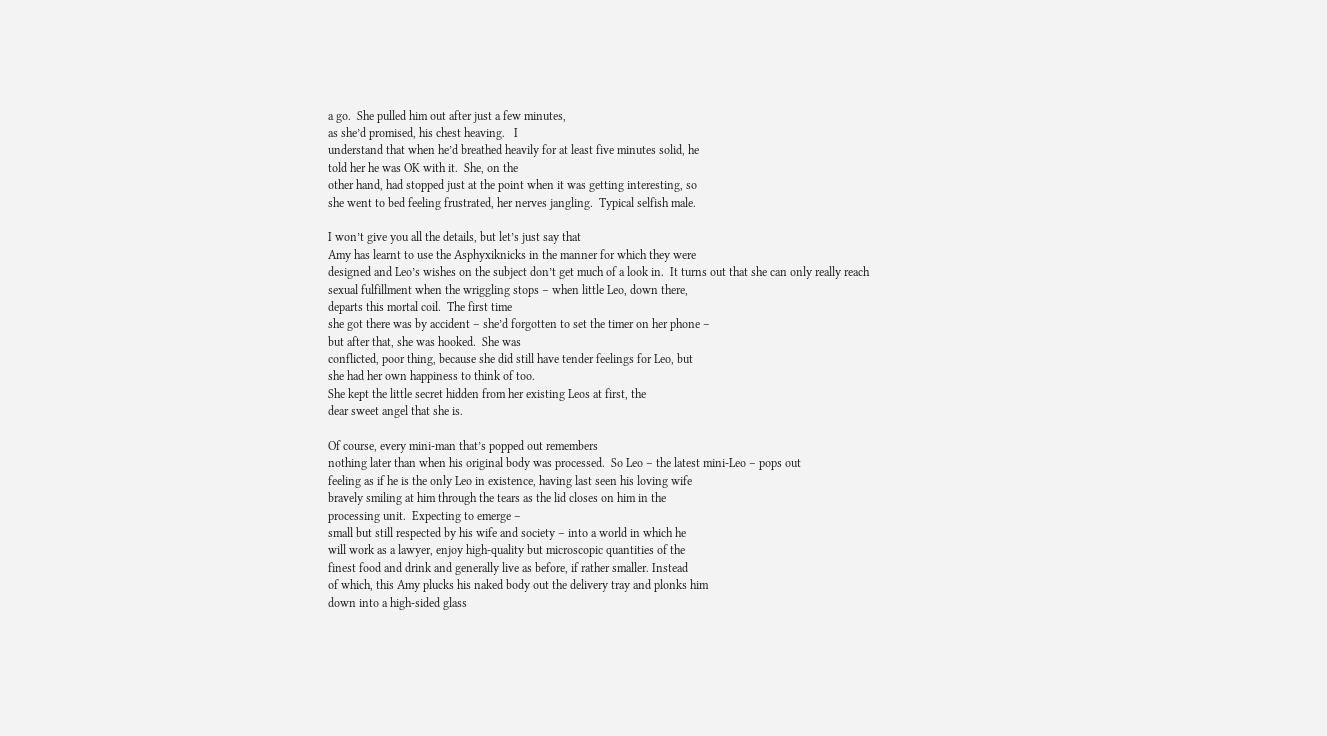a go.  She pulled him out after just a few minutes,
as she’d promised, his chest heaving.   I
understand that when he’d breathed heavily for at least five minutes solid, he
told her he was OK with it.  She, on the
other hand, had stopped just at the point when it was getting interesting, so
she went to bed feeling frustrated, her nerves jangling.  Typical selfish male.

I won’t give you all the details, but let’s just say that
Amy has learnt to use the Asphyxiknicks in the manner for which they were
designed and Leo’s wishes on the subject don’t get much of a look in.  It turns out that she can only really reach
sexual fulfillment when the wriggling stops – when little Leo, down there,
departs this mortal coil.  The first time
she got there was by accident – she’d forgotten to set the timer on her phone –
but after that, she was hooked.  She was
conflicted, poor thing, because she did still have tender feelings for Leo, but
she had her own happiness to think of too.
She kept the little secret hidden from her existing Leos at first, the
dear sweet angel that she is.

Of course, every mini-man that’s popped out remembers
nothing later than when his original body was processed.  So Leo – the latest mini-Leo – pops out
feeling as if he is the only Leo in existence, having last seen his loving wife
bravely smiling at him through the tears as the lid closes on him in the
processing unit.  Expecting to emerge –
small but still respected by his wife and society – into a world in which he
will work as a lawyer, enjoy high-quality but microscopic quantities of the
finest food and drink and generally live as before, if rather smaller. Instead
of which, this Amy plucks his naked body out the delivery tray and plonks him
down into a high-sided glass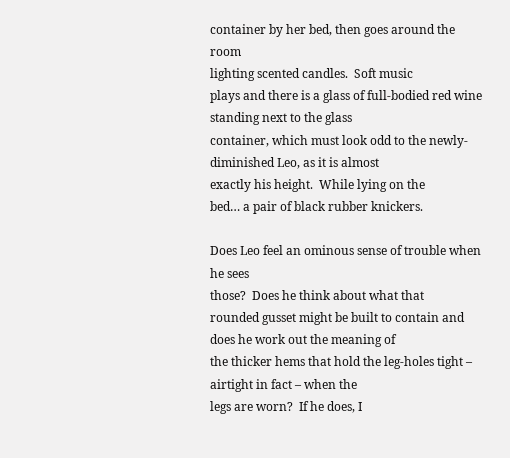container by her bed, then goes around the room
lighting scented candles.  Soft music
plays and there is a glass of full-bodied red wine standing next to the glass
container, which must look odd to the newly-diminished Leo, as it is almost
exactly his height.  While lying on the
bed… a pair of black rubber knickers.

Does Leo feel an ominous sense of trouble when he sees
those?  Does he think about what that
rounded gusset might be built to contain and does he work out the meaning of
the thicker hems that hold the leg-holes tight – airtight in fact – when the
legs are worn?  If he does, I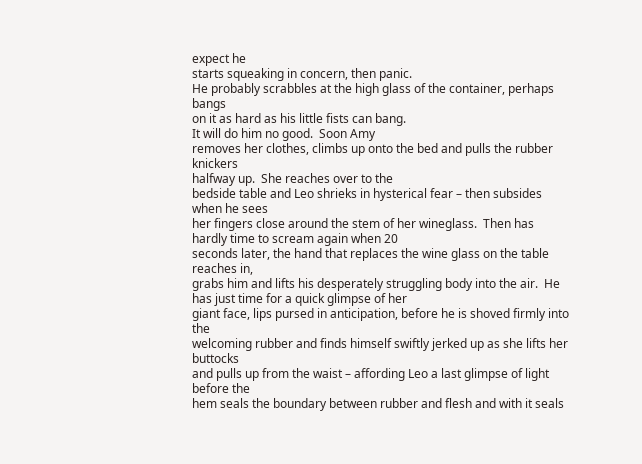expect he
starts squeaking in concern, then panic.
He probably scrabbles at the high glass of the container, perhaps bangs
on it as hard as his little fists can bang.
It will do him no good.  Soon Amy
removes her clothes, climbs up onto the bed and pulls the rubber knickers
halfway up.  She reaches over to the
bedside table and Leo shrieks in hysterical fear – then subsides when he sees
her fingers close around the stem of her wineglass.  Then has hardly time to scream again when 20
seconds later, the hand that replaces the wine glass on the table reaches in,
grabs him and lifts his desperately struggling body into the air.  He has just time for a quick glimpse of her
giant face, lips pursed in anticipation, before he is shoved firmly into the
welcoming rubber and finds himself swiftly jerked up as she lifts her buttocks
and pulls up from the waist – affording Leo a last glimpse of light before the
hem seals the boundary between rubber and flesh and with it seals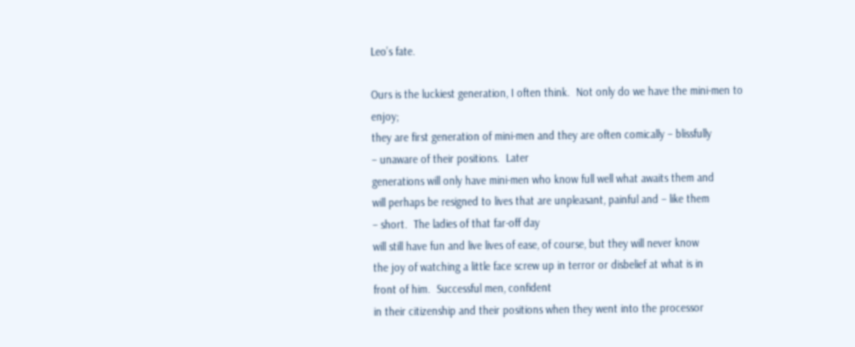Leo’s fate.

Ours is the luckiest generation, I often think.  Not only do we have the mini-men to enjoy;
they are first generation of mini-men and they are often comically – blissfully
– unaware of their positions.  Later
generations will only have mini-men who know full well what awaits them and
will perhaps be resigned to lives that are unpleasant, painful and – like them
– short.  The ladies of that far-off day
will still have fun and live lives of ease, of course, but they will never know
the joy of watching a little face screw up in terror or disbelief at what is in
front of him.  Successful men, confident
in their citizenship and their positions when they went into the processor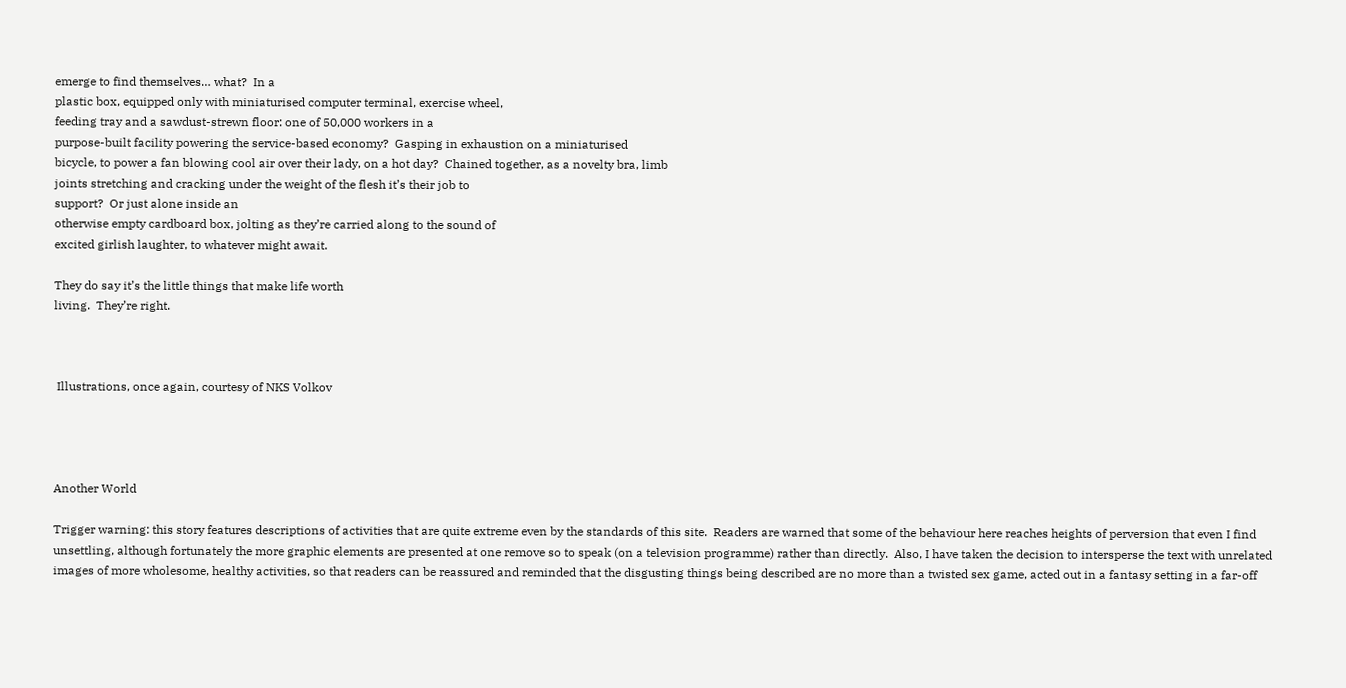emerge to find themselves… what?  In a
plastic box, equipped only with miniaturised computer terminal, exercise wheel,
feeding tray and a sawdust-strewn floor: one of 50,000 workers in a
purpose-built facility powering the service-based economy?  Gasping in exhaustion on a miniaturised
bicycle, to power a fan blowing cool air over their lady, on a hot day?  Chained together, as a novelty bra, limb
joints stretching and cracking under the weight of the flesh it’s their job to
support?  Or just alone inside an
otherwise empty cardboard box, jolting as they’re carried along to the sound of
excited girlish laughter, to whatever might await.

They do say it’s the little things that make life worth
living.  They’re right.



 Illustrations, once again, courtesy of NKS Volkov




Another World

Trigger warning: this story features descriptions of activities that are quite extreme even by the standards of this site.  Readers are warned that some of the behaviour here reaches heights of perversion that even I find unsettling, although fortunately the more graphic elements are presented at one remove so to speak (on a television programme) rather than directly.  Also, I have taken the decision to intersperse the text with unrelated images of more wholesome, healthy activities, so that readers can be reassured and reminded that the disgusting things being described are no more than a twisted sex game, acted out in a fantasy setting in a far-off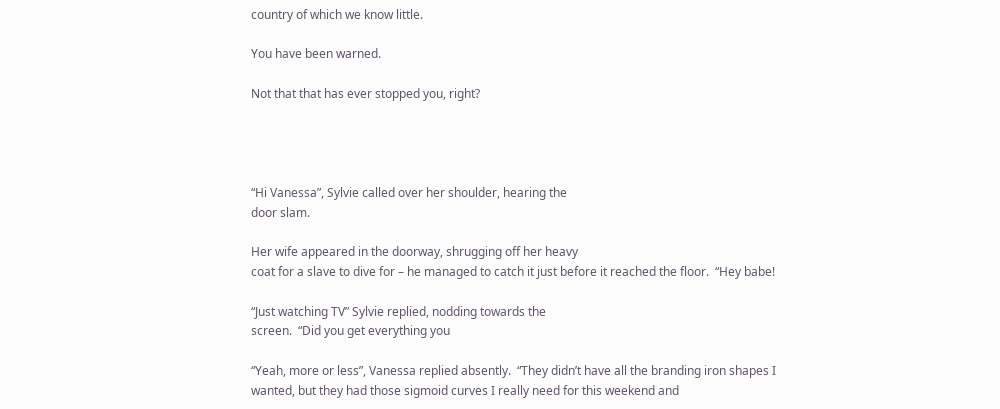country of which we know little.

You have been warned.

Not that that has ever stopped you, right?




“Hi Vanessa”, Sylvie called over her shoulder, hearing the
door slam.

Her wife appeared in the doorway, shrugging off her heavy
coat for a slave to dive for – he managed to catch it just before it reached the floor.  “Hey babe!

“Just watching TV” Sylvie replied, nodding towards the
screen.  “Did you get everything you

“Yeah, more or less”, Vanessa replied absently.  “They didn’t have all the branding iron shapes I
wanted, but they had those sigmoid curves I really need for this weekend and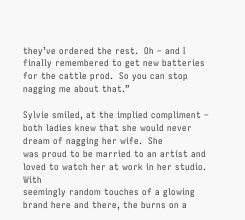they’ve ordered the rest.  Oh – and I finally remembered to get new batteries for the cattle prod.  So you can stop nagging me about that.”

Sylvie smiled, at the implied compliment – both ladies knew that she would never dream of nagging her wife.  She
was proud to be married to an artist and loved to watch her at work in her studio.  With
seemingly random touches of a glowing brand here and there, the burns on a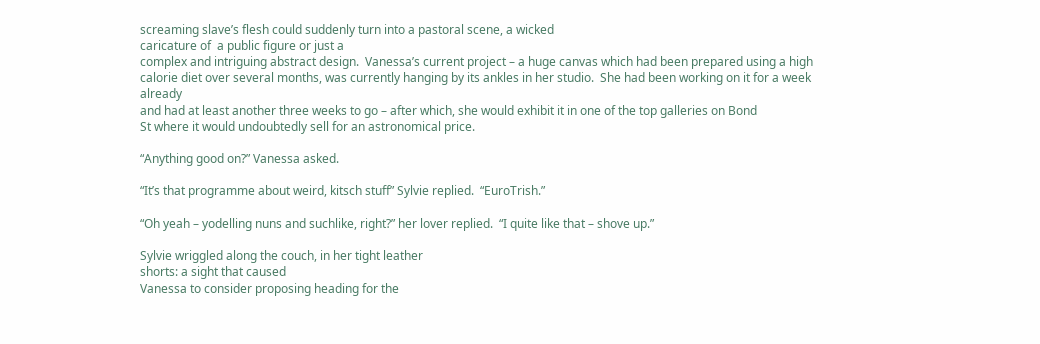screaming slave’s flesh could suddenly turn into a pastoral scene, a wicked
caricature of  a public figure or just a
complex and intriguing abstract design.  Vanessa’s current project – a huge canvas which had been prepared using a high
calorie diet over several months, was currently hanging by its ankles in her studio.  She had been working on it for a week already
and had at least another three weeks to go – after which, she would exhibit it in one of the top galleries on Bond
St where it would undoubtedly sell for an astronomical price.

“Anything good on?” Vanessa asked.

“It’s that programme about weird, kitsch stuff” Sylvie replied.  “EuroTrish.”

“Oh yeah – yodelling nuns and suchlike, right?” her lover replied.  “I quite like that – shove up.”

Sylvie wriggled along the couch, in her tight leather
shorts: a sight that caused
Vanessa to consider proposing heading for the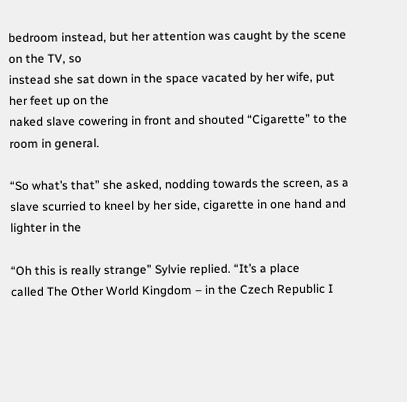bedroom instead, but her attention was caught by the scene on the TV, so
instead she sat down in the space vacated by her wife, put her feet up on the
naked slave cowering in front and shouted “Cigarette” to the room in general.

“So what’s that” she asked, nodding towards the screen, as a
slave scurried to kneel by her side, cigarette in one hand and lighter in the

“Oh this is really strange” Sylvie replied. “It’s a place
called The Other World Kingdom – in the Czech Republic I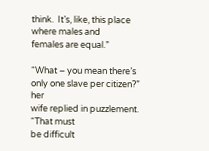think.  It’s, like, this place where males and
females are equal.”

“What – you mean there’s only one slave per citizen?” her
wife replied in puzzlement.  “That must
be difficult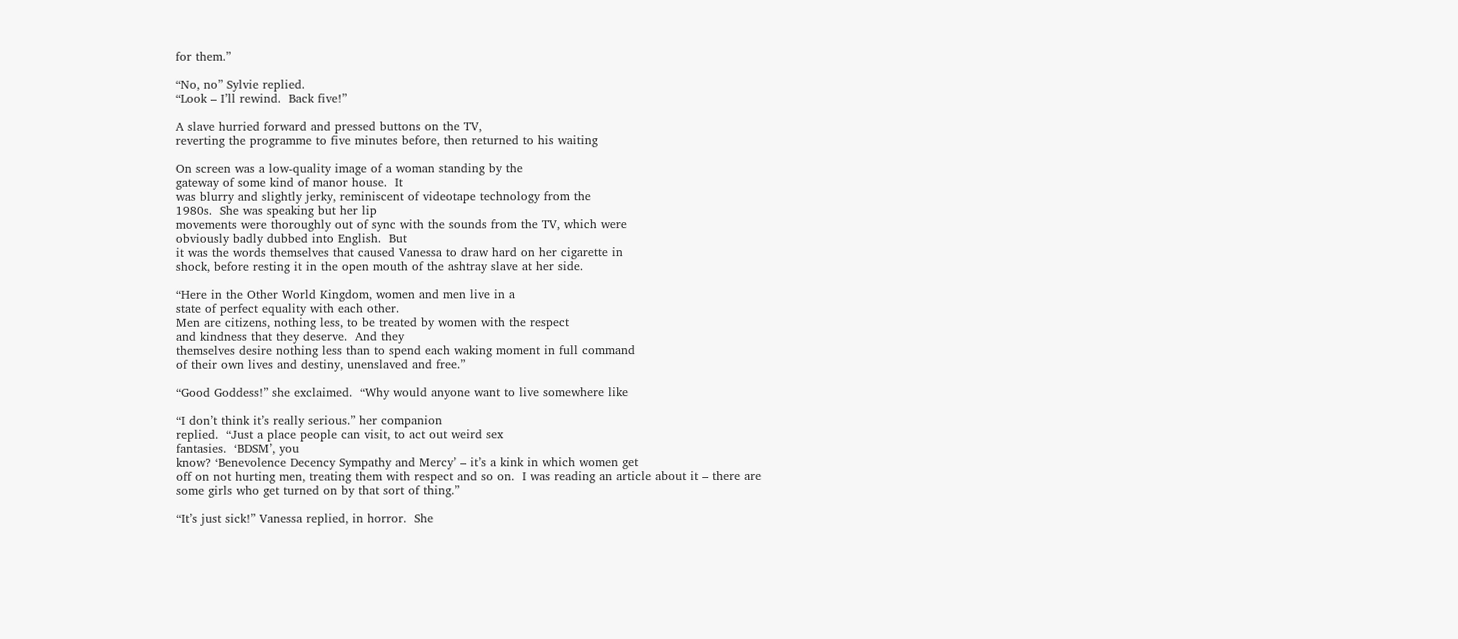for them.”

“No, no” Sylvie replied.
“Look – I’ll rewind.  Back five!”

A slave hurried forward and pressed buttons on the TV,
reverting the programme to five minutes before, then returned to his waiting

On screen was a low-quality image of a woman standing by the
gateway of some kind of manor house.  It
was blurry and slightly jerky, reminiscent of videotape technology from the
1980s.  She was speaking but her lip
movements were thoroughly out of sync with the sounds from the TV, which were
obviously badly dubbed into English.  But
it was the words themselves that caused Vanessa to draw hard on her cigarette in
shock, before resting it in the open mouth of the ashtray slave at her side.

“Here in the Other World Kingdom, women and men live in a
state of perfect equality with each other.
Men are citizens, nothing less, to be treated by women with the respect
and kindness that they deserve.  And they
themselves desire nothing less than to spend each waking moment in full command
of their own lives and destiny, unenslaved and free.”

“Good Goddess!” she exclaimed.  “Why would anyone want to live somewhere like

“I don’t think it’s really serious.” her companion
replied.  “Just a place people can visit, to act out weird sex
fantasies.  ‘BDSM’, you
know? ‘Benevolence Decency Sympathy and Mercy’ – it’s a kink in which women get
off on not hurting men, treating them with respect and so on.  I was reading an article about it – there are
some girls who get turned on by that sort of thing.”

“It’s just sick!” Vanessa replied, in horror.  She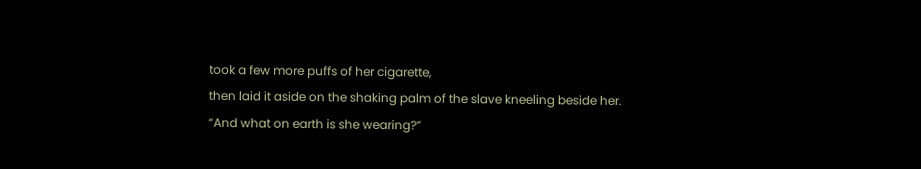took a few more puffs of her cigarette,
then laid it aside on the shaking palm of the slave kneeling beside her.  “And what on earth is she wearing?”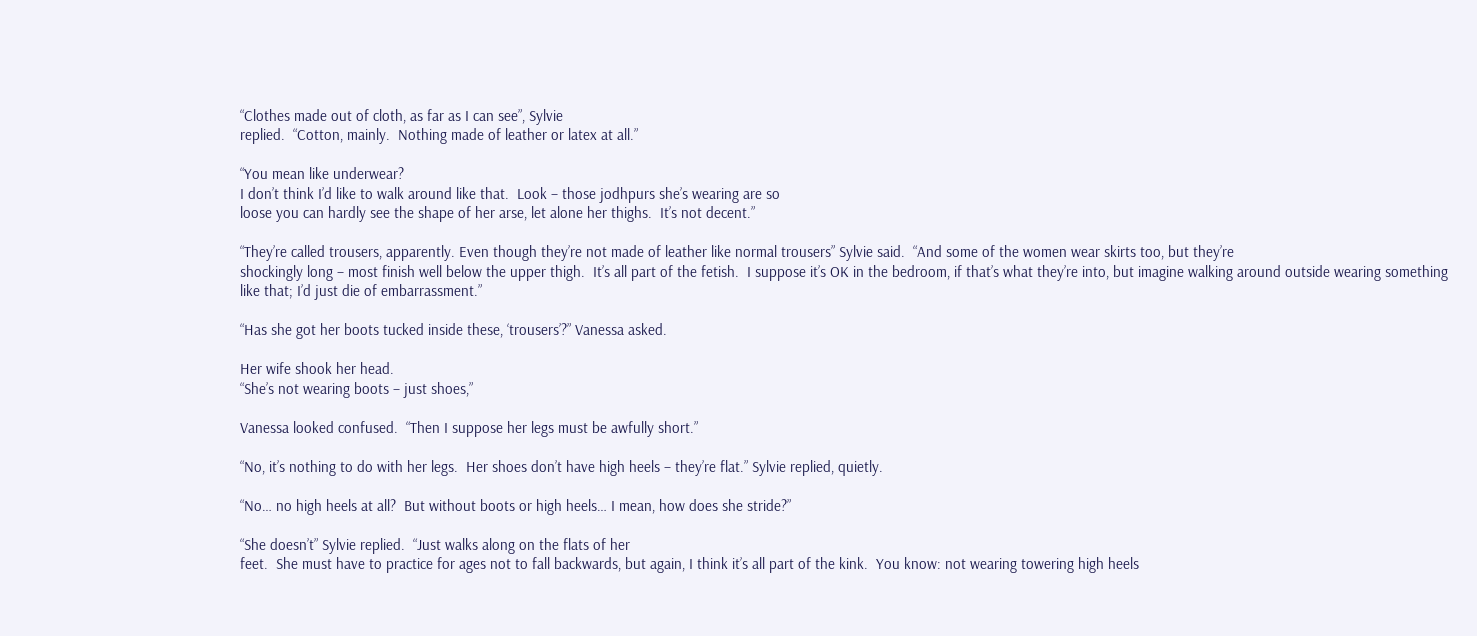“Clothes made out of cloth, as far as I can see”, Sylvie
replied.  “Cotton, mainly.  Nothing made of leather or latex at all.”

“You mean like underwear?
I don’t think I’d like to walk around like that.  Look – those jodhpurs she’s wearing are so
loose you can hardly see the shape of her arse, let alone her thighs.  It’s not decent.”

“They’re called trousers, apparently. Even though they’re not made of leather like normal trousers” Sylvie said.  “And some of the women wear skirts too, but they’re
shockingly long – most finish well below the upper thigh.  It’s all part of the fetish.  I suppose it’s OK in the bedroom, if that’s what they’re into, but imagine walking around outside wearing something like that; I’d just die of embarrassment.”

“Has she got her boots tucked inside these, ‘trousers’?” Vanessa asked.

Her wife shook her head.
“She’s not wearing boots – just shoes,”

Vanessa looked confused.  “Then I suppose her legs must be awfully short.”

“No, it’s nothing to do with her legs.  Her shoes don’t have high heels – they’re flat.” Sylvie replied, quietly.

“No… no high heels at all?  But without boots or high heels… I mean, how does she stride?”

“She doesn’t” Sylvie replied.  “Just walks along on the flats of her
feet.  She must have to practice for ages not to fall backwards, but again, I think it’s all part of the kink.  You know: not wearing towering high heels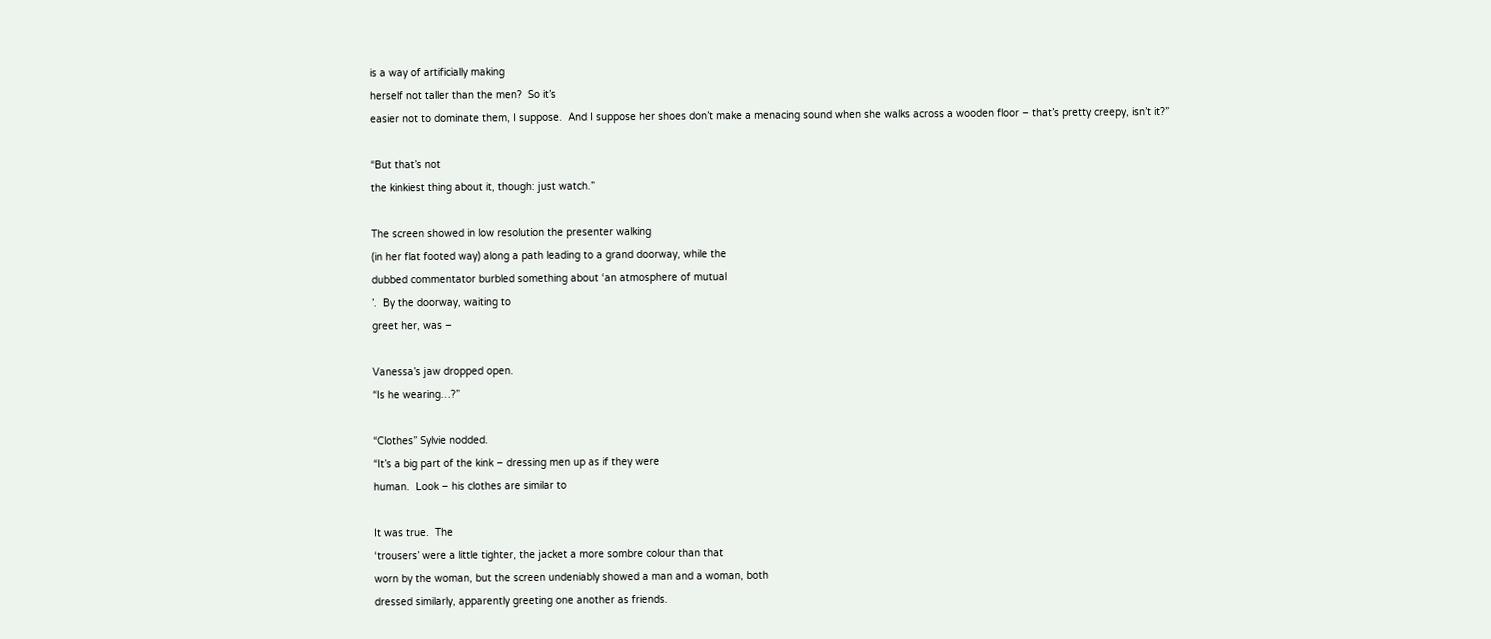is a way of artificially making
herself not taller than the men?  So it’s
easier not to dominate them, I suppose.  And I suppose her shoes don’t make a menacing sound when she walks across a wooden floor – that’s pretty creepy, isn’t it?”

“But that’s not
the kinkiest thing about it, though: just watch.”

The screen showed in low resolution the presenter walking
(in her flat footed way) along a path leading to a grand doorway, while the
dubbed commentator burbled something about ‘an atmosphere of mutual
’.  By the doorway, waiting to
greet her, was –

Vanessa’s jaw dropped open.
“Is he wearing…?”

“Clothes” Sylvie nodded.
“It’s a big part of the kink – dressing men up as if they were
human.  Look – his clothes are similar to

It was true.  The
‘trousers’ were a little tighter, the jacket a more sombre colour than that
worn by the woman, but the screen undeniably showed a man and a woman, both
dressed similarly, apparently greeting one another as friends.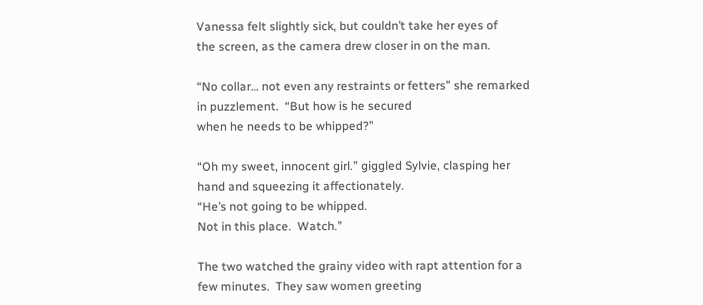Vanessa felt slightly sick, but couldn’t take her eyes of
the screen, as the camera drew closer in on the man.

“No collar… not even any restraints or fetters” she remarked
in puzzlement.  “But how is he secured
when he needs to be whipped?”

“Oh my sweet, innocent girl.” giggled Sylvie, clasping her
hand and squeezing it affectionately.
“He’s not going to be whipped.
Not in this place.  Watch.”

The two watched the grainy video with rapt attention for a
few minutes.  They saw women greeting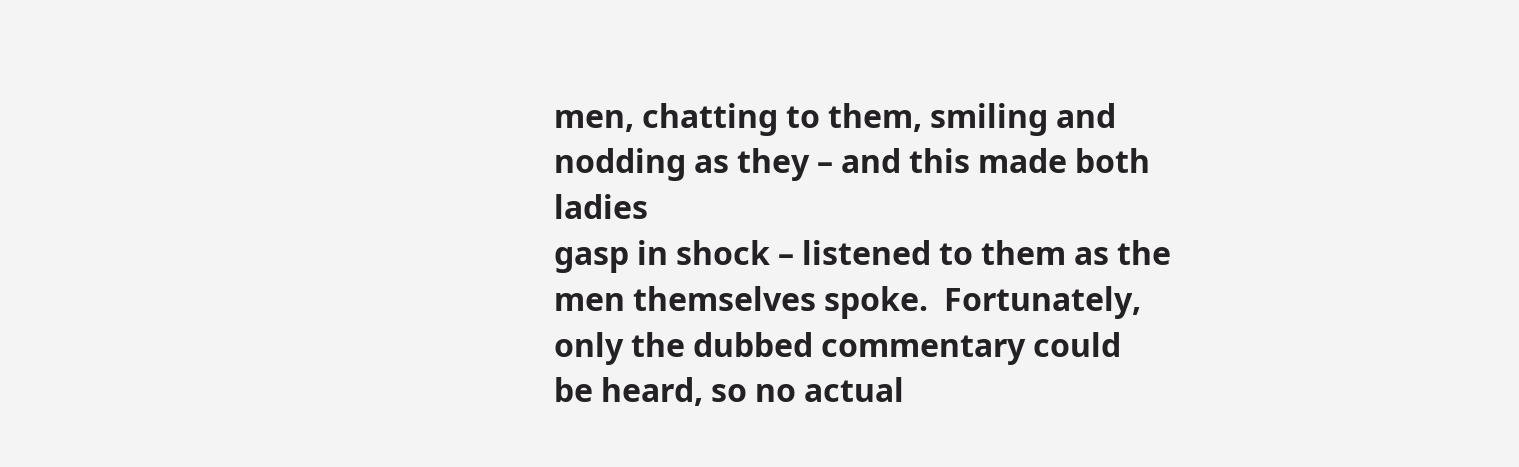men, chatting to them, smiling and nodding as they – and this made both ladies
gasp in shock – listened to them as the men themselves spoke.  Fortunately, only the dubbed commentary could
be heard, so no actual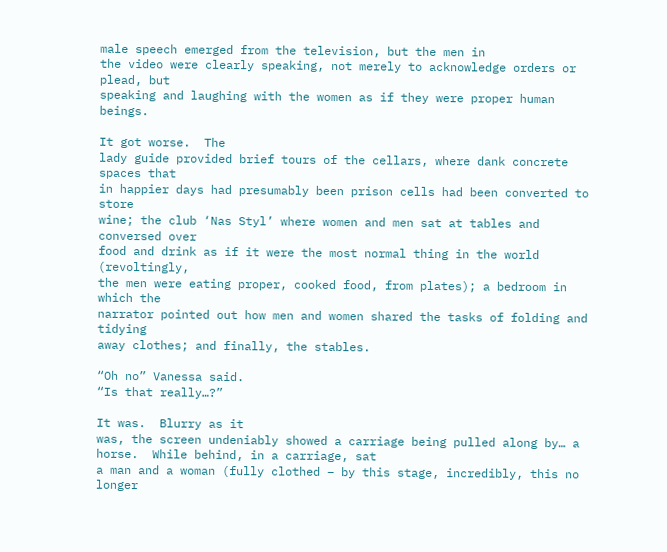male speech emerged from the television, but the men in
the video were clearly speaking, not merely to acknowledge orders or plead, but
speaking and laughing with the women as if they were proper human beings.

It got worse.  The
lady guide provided brief tours of the cellars, where dank concrete spaces that
in happier days had presumably been prison cells had been converted to store
wine; the club ‘Nas Styl’ where women and men sat at tables and conversed over
food and drink as if it were the most normal thing in the world (revoltingly,
the men were eating proper, cooked food, from plates); a bedroom in which the
narrator pointed out how men and women shared the tasks of folding and tidying
away clothes; and finally, the stables.

“Oh no” Vanessa said.
“Is that really…?”

It was.  Blurry as it
was, the screen undeniably showed a carriage being pulled along by… a
horse.  While behind, in a carriage, sat
a man and a woman (fully clothed – by this stage, incredibly, this no longer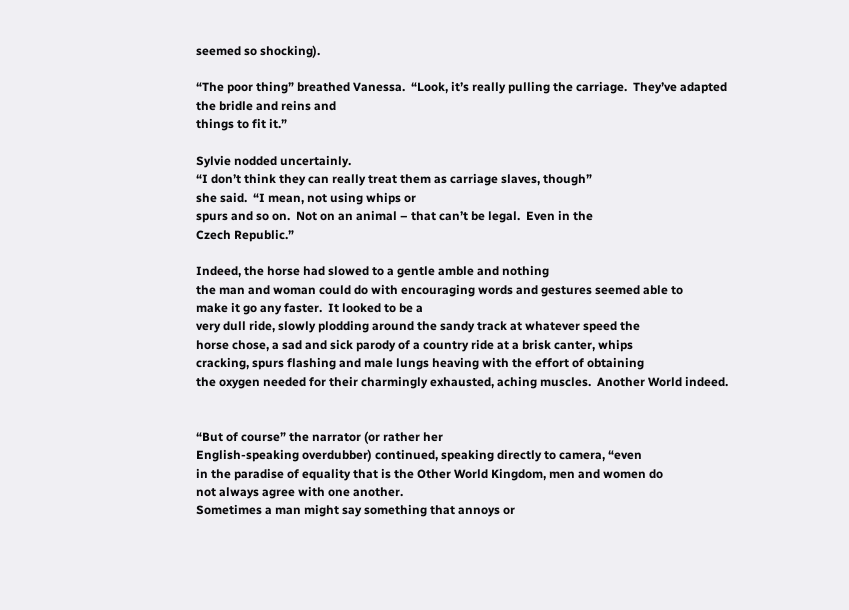seemed so shocking).

“The poor thing” breathed Vanessa.  “Look, it’s really pulling the carriage.  They’ve adapted the bridle and reins and
things to fit it.”

Sylvie nodded uncertainly.
“I don’t think they can really treat them as carriage slaves, though”
she said.  “I mean, not using whips or
spurs and so on.  Not on an animal – that can’t be legal.  Even in the
Czech Republic.”

Indeed, the horse had slowed to a gentle amble and nothing
the man and woman could do with encouraging words and gestures seemed able to
make it go any faster.  It looked to be a
very dull ride, slowly plodding around the sandy track at whatever speed the
horse chose, a sad and sick parody of a country ride at a brisk canter, whips
cracking, spurs flashing and male lungs heaving with the effort of obtaining
the oxygen needed for their charmingly exhausted, aching muscles.  Another World indeed.


“But of course” the narrator (or rather her
English-speaking overdubber) continued, speaking directly to camera, “even
in the paradise of equality that is the Other World Kingdom, men and women do
not always agree with one another.
Sometimes a man might say something that annoys or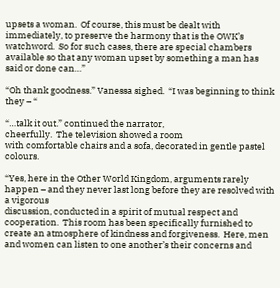upsets a woman.  Of course, this must be dealt with
immediately, to preserve the harmony that is the OWK’s watchword.  So for such cases, there are special chambers
available so that any woman upset by something a man has said or done can…”

“Oh thank goodness.” Vanessa sighed.  “I was beginning to think they – “

“…talk it out.” continued the narrator,
cheerfully.  The television showed a room
with comfortable chairs and a sofa, decorated in gentle pastel colours.

“Yes, here in the Other World Kingdom, arguments rarely
happen – and they never last long before they are resolved with a vigorous
discussion, conducted in a spirit of mutual respect and cooperation.  This room has been specifically furnished to
create an atmosphere of kindness and forgiveness.  Here, men and women can listen to one another’s their concerns and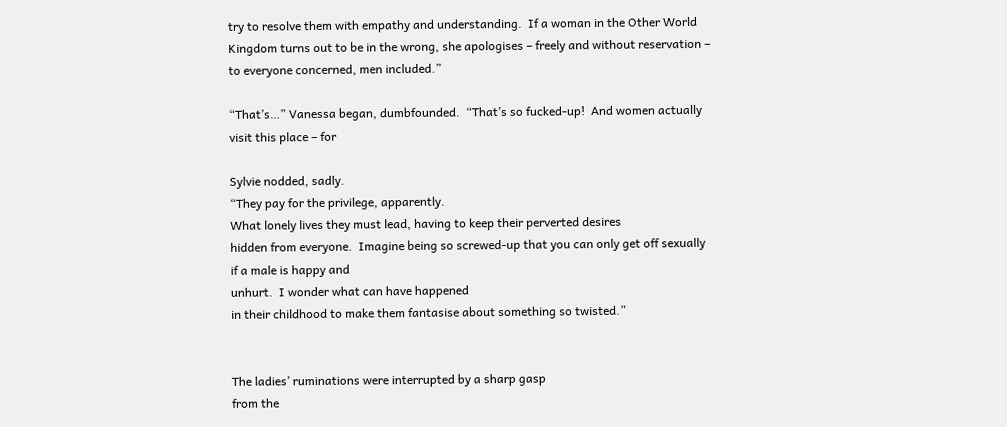try to resolve them with empathy and understanding.  If a woman in the Other World Kingdom turns out to be in the wrong, she apologises – freely and without reservation – to everyone concerned, men included.”

“That’s…” Vanessa began, dumbfounded.  “That’s so fucked-up!  And women actually visit this place – for

Sylvie nodded, sadly.
“They pay for the privilege, apparently.
What lonely lives they must lead, having to keep their perverted desires
hidden from everyone.  Imagine being so screwed-up that you can only get off sexually if a male is happy and
unhurt.  I wonder what can have happened
in their childhood to make them fantasise about something so twisted.”


The ladies’ ruminations were interrupted by a sharp gasp
from the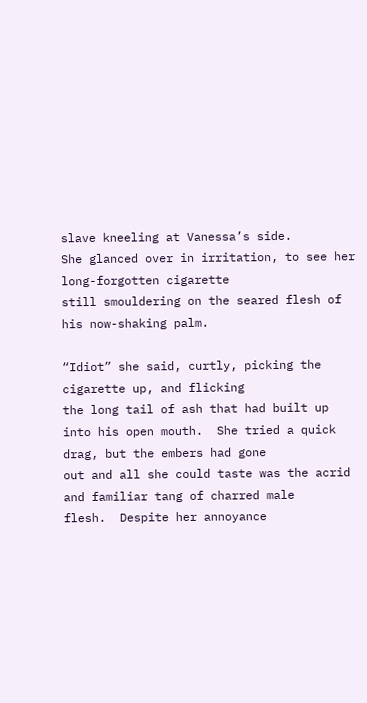slave kneeling at Vanessa’s side.
She glanced over in irritation, to see her long-forgotten cigarette
still smouldering on the seared flesh of his now-shaking palm.

“Idiot” she said, curtly, picking the cigarette up, and flicking
the long tail of ash that had built up into his open mouth.  She tried a quick drag, but the embers had gone
out and all she could taste was the acrid and familiar tang of charred male
flesh.  Despite her annoyance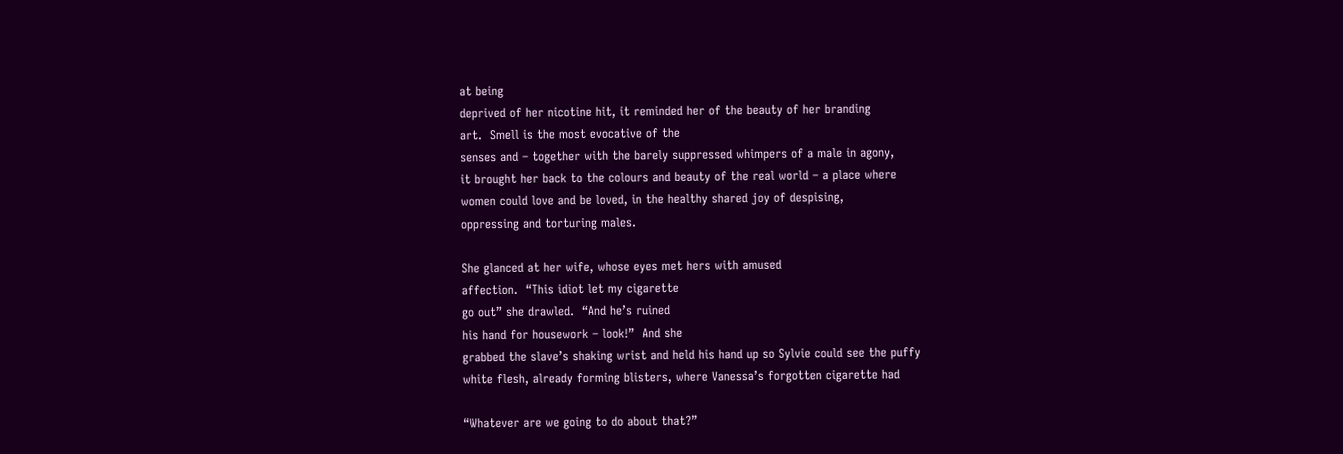at being
deprived of her nicotine hit, it reminded her of the beauty of her branding
art.  Smell is the most evocative of the
senses and – together with the barely suppressed whimpers of a male in agony,
it brought her back to the colours and beauty of the real world – a place where
women could love and be loved, in the healthy shared joy of despising,
oppressing and torturing males.

She glanced at her wife, whose eyes met hers with amused
affection.  “This idiot let my cigarette
go out” she drawled.  “And he’s ruined
his hand for housework – look!”  And she
grabbed the slave’s shaking wrist and held his hand up so Sylvie could see the puffy
white flesh, already forming blisters, where Vanessa’s forgotten cigarette had

“Whatever are we going to do about that?”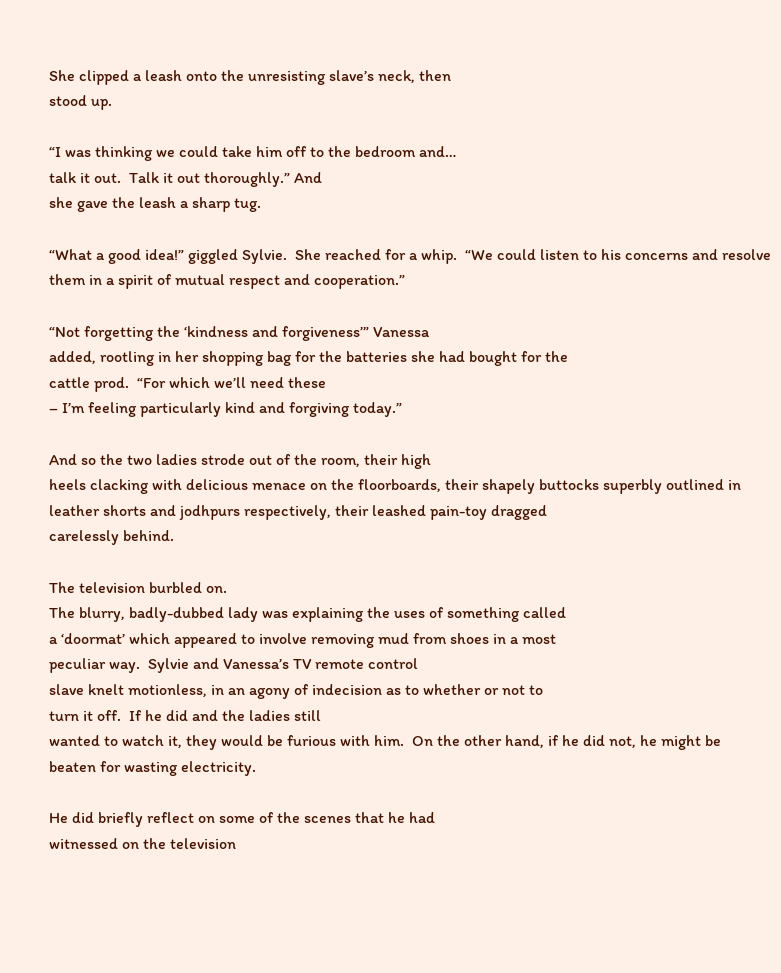She clipped a leash onto the unresisting slave’s neck, then
stood up.

“I was thinking we could take him off to the bedroom and…
talk it out.  Talk it out thoroughly.” And
she gave the leash a sharp tug.

“What a good idea!” giggled Sylvie.  She reached for a whip.  “We could listen to his concerns and resolve
them in a spirit of mutual respect and cooperation.”

“Not forgetting the ‘kindness and forgiveness’” Vanessa
added, rootling in her shopping bag for the batteries she had bought for the
cattle prod.  “For which we’ll need these
– I’m feeling particularly kind and forgiving today.”

And so the two ladies strode out of the room, their high
heels clacking with delicious menace on the floorboards, their shapely buttocks superbly outlined in
leather shorts and jodhpurs respectively, their leashed pain-toy dragged
carelessly behind.

The television burbled on.
The blurry, badly-dubbed lady was explaining the uses of something called
a ‘doormat’ which appeared to involve removing mud from shoes in a most
peculiar way.  Sylvie and Vanessa’s TV remote control
slave knelt motionless, in an agony of indecision as to whether or not to
turn it off.  If he did and the ladies still
wanted to watch it, they would be furious with him.  On the other hand, if he did not, he might be
beaten for wasting electricity.

He did briefly reflect on some of the scenes that he had
witnessed on the television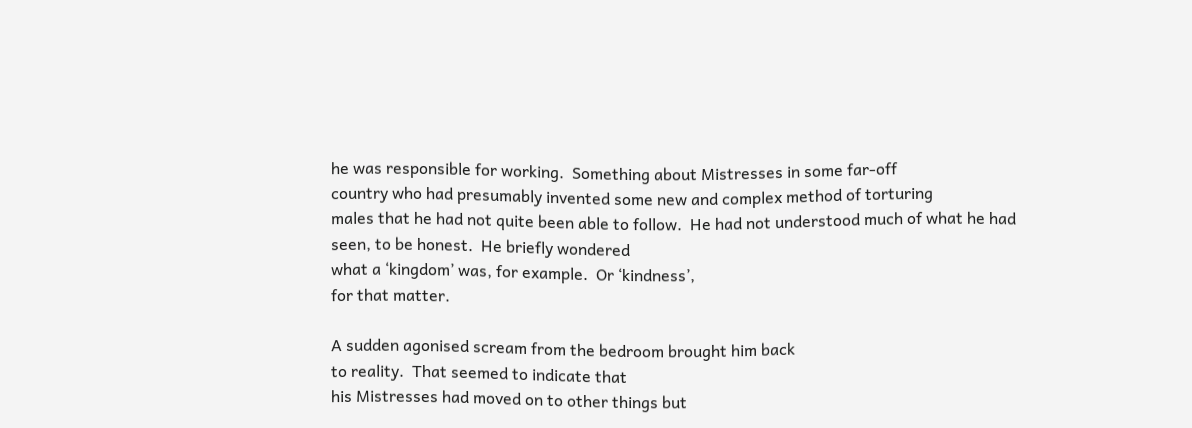he was responsible for working.  Something about Mistresses in some far-off
country who had presumably invented some new and complex method of torturing
males that he had not quite been able to follow.  He had not understood much of what he had
seen, to be honest.  He briefly wondered
what a ‘kingdom’ was, for example.  Or ‘kindness’,
for that matter.

A sudden agonised scream from the bedroom brought him back
to reality.  That seemed to indicate that
his Mistresses had moved on to other things but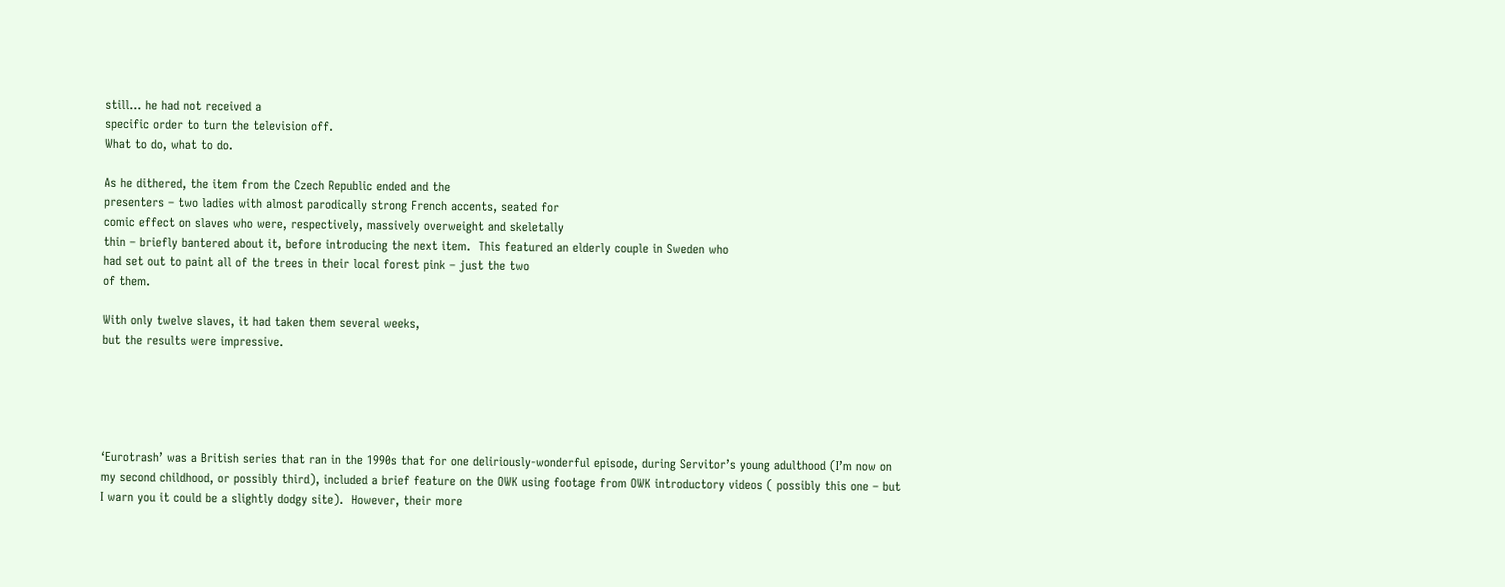still… he had not received a
specific order to turn the television off.
What to do, what to do.

As he dithered, the item from the Czech Republic ended and the
presenters – two ladies with almost parodically strong French accents, seated for
comic effect on slaves who were, respectively, massively overweight and skeletally
thin – briefly bantered about it, before introducing the next item.  This featured an elderly couple in Sweden who
had set out to paint all of the trees in their local forest pink – just the two
of them.

With only twelve slaves, it had taken them several weeks,
but the results were impressive.





‘Eurotrash’ was a British series that ran in the 1990s that for one deliriously-wonderful episode, during Servitor’s young adulthood (I’m now on my second childhood, or possibly third), included a brief feature on the OWK using footage from OWK introductory videos ( possibly this one – but I warn you it could be a slightly dodgy site).  However, their more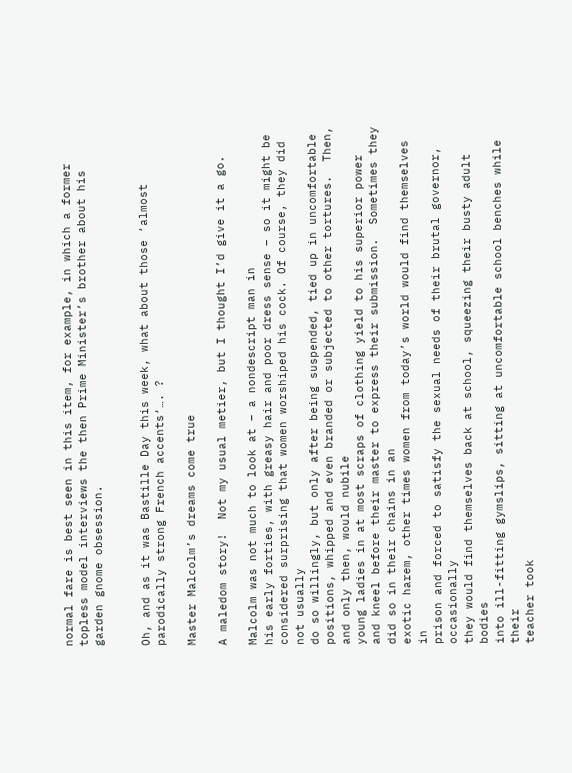normal fare is best seen in this item, for example, in which a former topless model interviews the then Prime Minister’s brother about his garden gnome obsession.


Oh, and as it was Bastille Day this week, what about those ‘almost parodically strong French accents‘…. ?

Master Malcolm’s dreams come true

A maledom story!  Not my usual metier, but I thought I’d give it a go.

Malcolm was not much to look at – a nondescript man in
his early forties, with greasy hair and poor dress sense – so it might be
considered surprising that women worshiped his cock. Of course, they did not usually
do so willingly, but only after being suspended, tied up in uncomfortable
positions, whipped and even branded or subjected to other tortures.  Then, and only then, would nubile
young ladies in at most scraps of clothing yield to his superior power
and kneel before their master to express their submission.  Sometimes they did so in their chains in an
exotic harem, other times women from today’s world would find themselves in
prison and forced to satisfy the sexual needs of their brutal governor, occasionally
they would find themselves back at school, squeezing their busty adult bodies
into ill-fitting gymslips, sitting at uncomfortable school benches while their
teacher took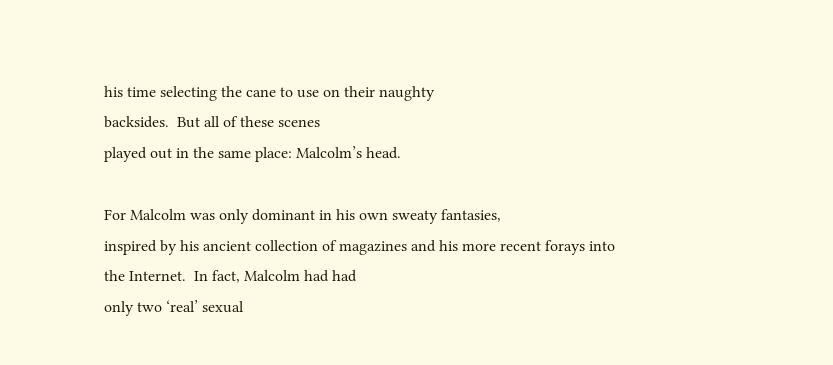his time selecting the cane to use on their naughty
backsides.  But all of these scenes
played out in the same place: Malcolm’s head.

For Malcolm was only dominant in his own sweaty fantasies,
inspired by his ancient collection of magazines and his more recent forays into
the Internet.  In fact, Malcolm had had
only two ‘real’ sexual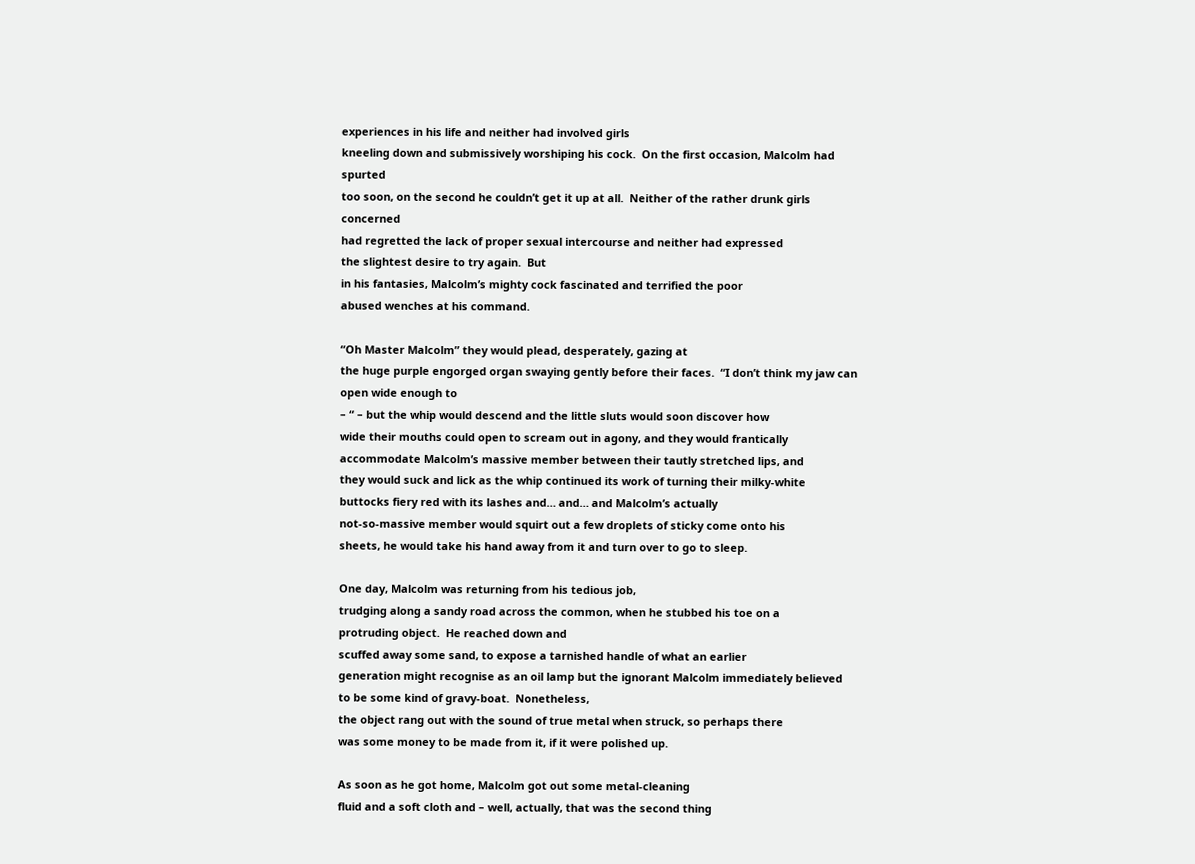experiences in his life and neither had involved girls
kneeling down and submissively worshiping his cock.  On the first occasion, Malcolm had spurted
too soon, on the second he couldn’t get it up at all.  Neither of the rather drunk girls concerned
had regretted the lack of proper sexual intercourse and neither had expressed
the slightest desire to try again.  But
in his fantasies, Malcolm’s mighty cock fascinated and terrified the poor
abused wenches at his command.

“Oh Master Malcolm” they would plead, desperately, gazing at
the huge purple engorged organ swaying gently before their faces.  “I don’t think my jaw can open wide enough to
– “ – but the whip would descend and the little sluts would soon discover how
wide their mouths could open to scream out in agony, and they would frantically
accommodate Malcolm’s massive member between their tautly stretched lips, and
they would suck and lick as the whip continued its work of turning their milky-white
buttocks fiery red with its lashes and… and… and Malcolm’s actually
not-so-massive member would squirt out a few droplets of sticky come onto his
sheets, he would take his hand away from it and turn over to go to sleep.

One day, Malcolm was returning from his tedious job,
trudging along a sandy road across the common, when he stubbed his toe on a
protruding object.  He reached down and
scuffed away some sand, to expose a tarnished handle of what an earlier
generation might recognise as an oil lamp but the ignorant Malcolm immediately believed
to be some kind of gravy-boat.  Nonetheless,
the object rang out with the sound of true metal when struck, so perhaps there
was some money to be made from it, if it were polished up.

As soon as he got home, Malcolm got out some metal-cleaning
fluid and a soft cloth and – well, actually, that was the second thing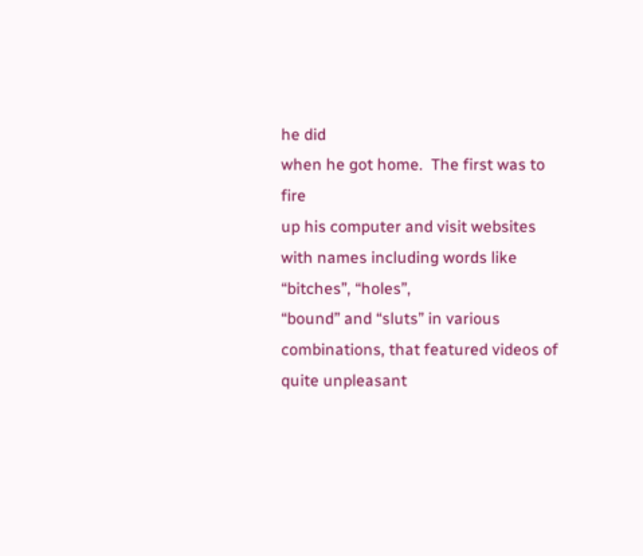he did
when he got home.  The first was to fire
up his computer and visit websites with names including words like “bitches”, “holes”,
“bound” and “sluts” in various combinations, that featured videos of quite unpleasant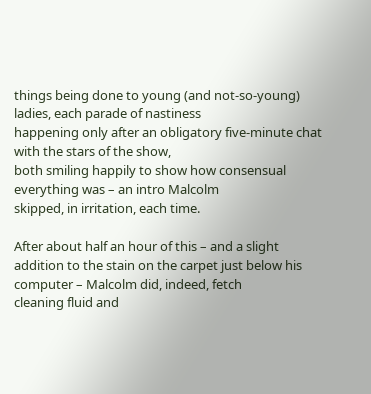things being done to young (and not-so-young) ladies, each parade of nastiness
happening only after an obligatory five-minute chat with the stars of the show,
both smiling happily to show how consensual everything was – an intro Malcolm
skipped, in irritation, each time.

After about half an hour of this – and a slight addition to the stain on the carpet just below his computer – Malcolm did, indeed, fetch
cleaning fluid and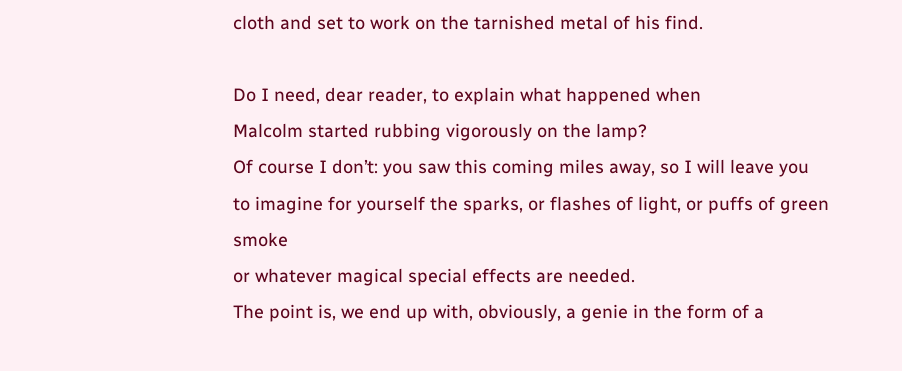cloth and set to work on the tarnished metal of his find.

Do I need, dear reader, to explain what happened when
Malcolm started rubbing vigorously on the lamp?
Of course I don’t: you saw this coming miles away, so I will leave you
to imagine for yourself the sparks, or flashes of light, or puffs of green smoke
or whatever magical special effects are needed.
The point is, we end up with, obviously, a genie in the form of a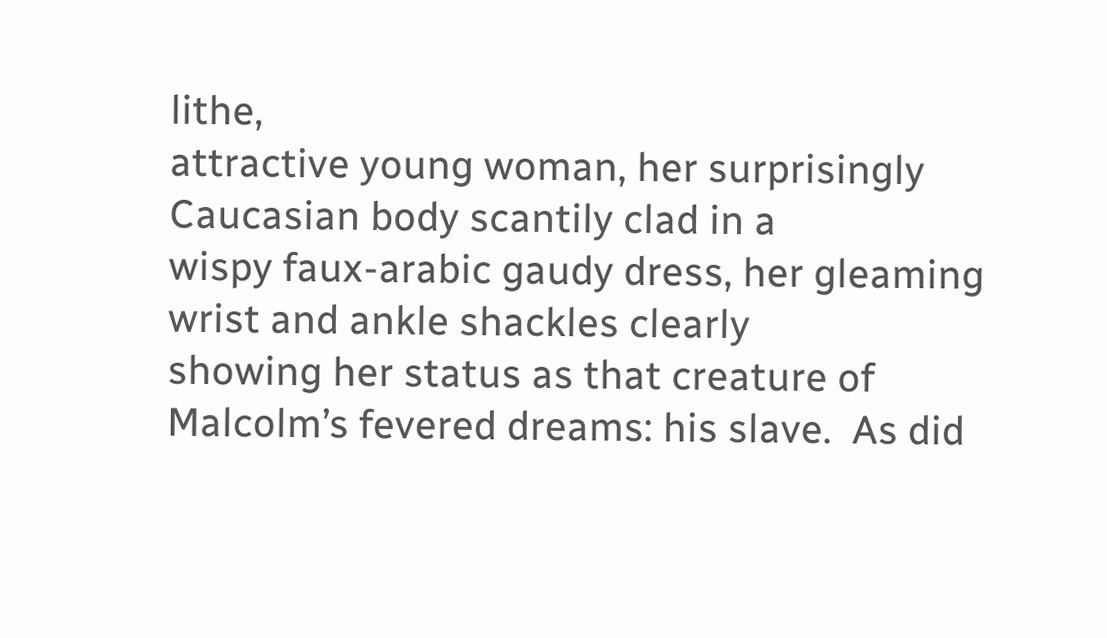lithe,
attractive young woman, her surprisingly Caucasian body scantily clad in a
wispy faux-arabic gaudy dress, her gleaming wrist and ankle shackles clearly
showing her status as that creature of Malcolm’s fevered dreams: his slave.  As did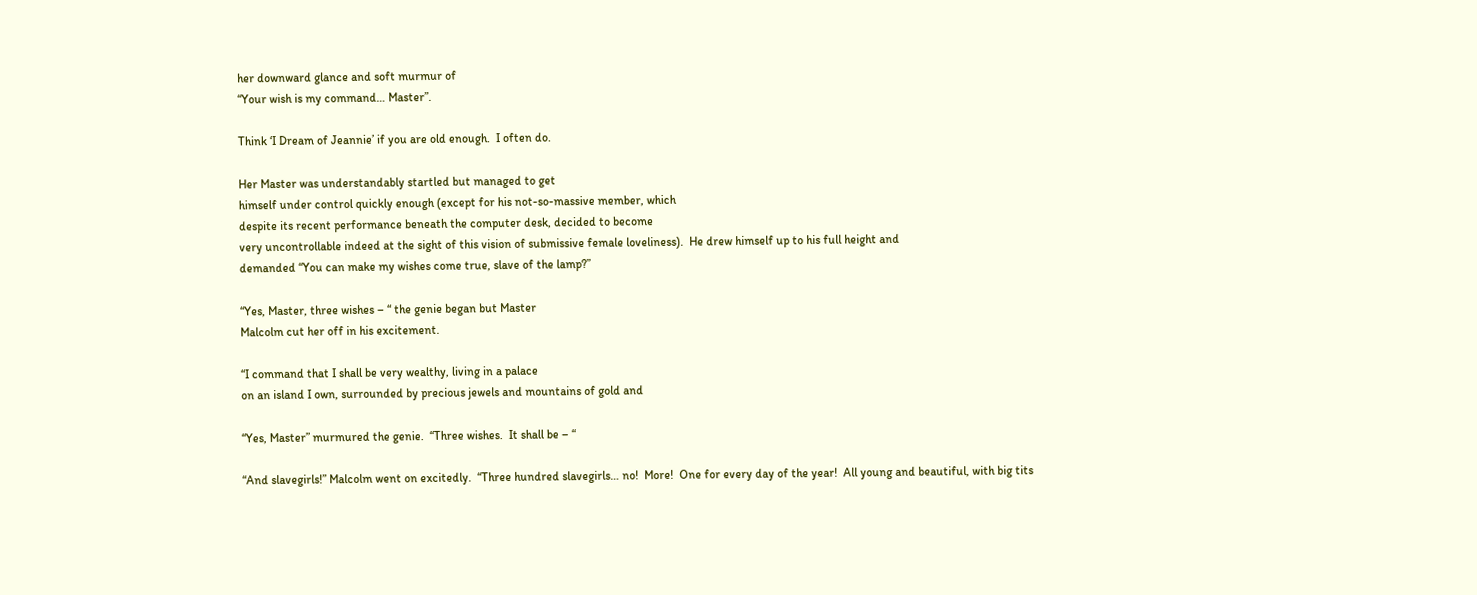her downward glance and soft murmur of
“Your wish is my command… Master”.

Think ‘I Dream of Jeannie’ if you are old enough.  I often do.

Her Master was understandably startled but managed to get
himself under control quickly enough (except for his not-so-massive member, which
despite its recent performance beneath the computer desk, decided to become
very uncontrollable indeed at the sight of this vision of submissive female loveliness).  He drew himself up to his full height and
demanded “You can make my wishes come true, slave of the lamp?”

“Yes, Master, three wishes – “ the genie began but Master
Malcolm cut her off in his excitement.

“I command that I shall be very wealthy, living in a palace
on an island I own, surrounded by precious jewels and mountains of gold and

“Yes, Master” murmured the genie.  “Three wishes.  It shall be – “

“And slavegirls!” Malcolm went on excitedly.  “Three hundred slavegirls… no!  More!  One for every day of the year!  All young and beautiful, with big tits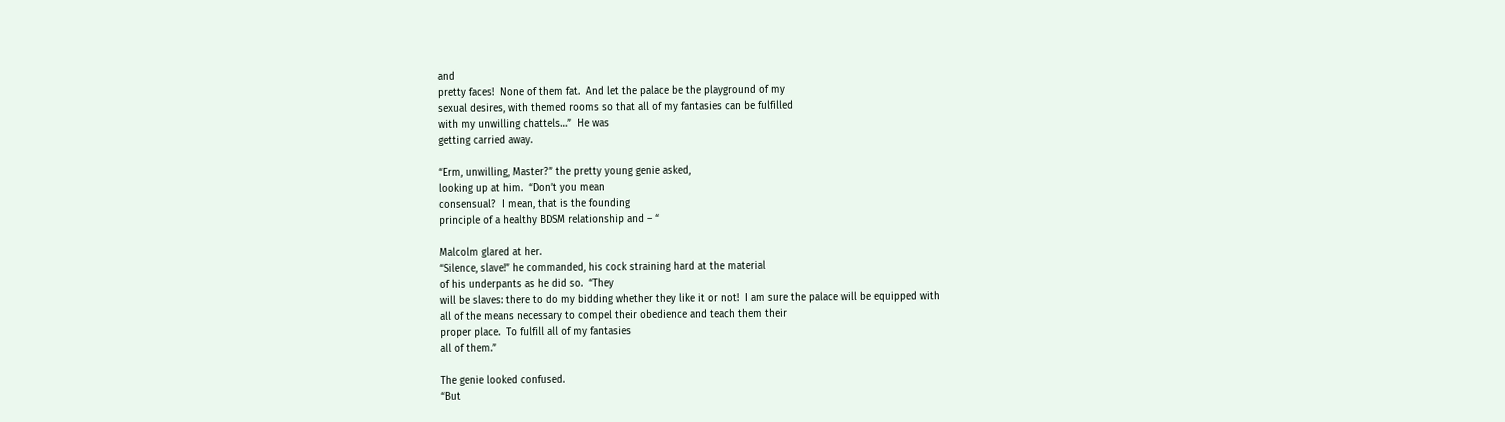and
pretty faces!  None of them fat.  And let the palace be the playground of my
sexual desires, with themed rooms so that all of my fantasies can be fulfilled
with my unwilling chattels…”  He was
getting carried away.

“Erm, unwilling, Master?” the pretty young genie asked,
looking up at him.  “Don’t you mean
consensual?  I mean, that is the founding
principle of a healthy BDSM relationship and – “

Malcolm glared at her.
“Silence, slave!” he commanded, his cock straining hard at the material
of his underpants as he did so.  “They
will be slaves: there to do my bidding whether they like it or not!  I am sure the palace will be equipped with
all of the means necessary to compel their obedience and teach them their
proper place.  To fulfill all of my fantasies
all of them.”

The genie looked confused.
“But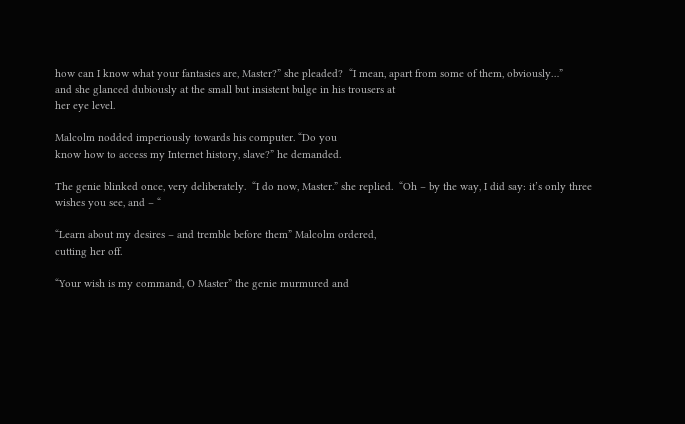how can I know what your fantasies are, Master?” she pleaded?  “I mean, apart from some of them, obviously…”
and she glanced dubiously at the small but insistent bulge in his trousers at
her eye level.

Malcolm nodded imperiously towards his computer. “Do you
know how to access my Internet history, slave?” he demanded.

The genie blinked once, very deliberately.  “I do now, Master.” she replied.  “Oh – by the way, I did say: it’s only three
wishes you see, and – “

“Learn about my desires – and tremble before them” Malcolm ordered,
cutting her off.

“Your wish is my command, O Master” the genie murmured and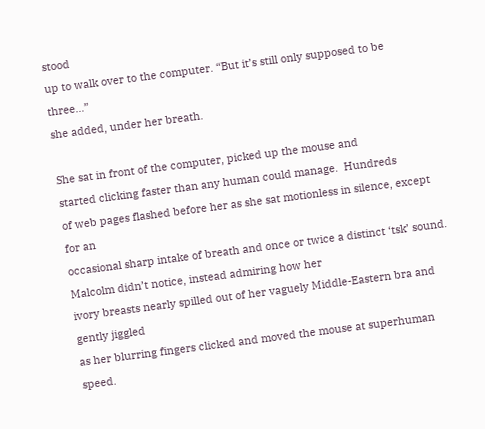stood
up to walk over to the computer. “But it’s still only supposed to be three…”
she added, under her breath.

She sat in front of the computer, picked up the mouse and
started clicking faster than any human could manage.  Hundreds
of web pages flashed before her as she sat motionless in silence, except for an
occasional sharp intake of breath and once or twice a distinct ‘tsk’ sound.  Malcolm didn’t notice, instead admiring how her
ivory breasts nearly spilled out of her vaguely Middle-Eastern bra and gently jiggled
as her blurring fingers clicked and moved the mouse at superhuman speed.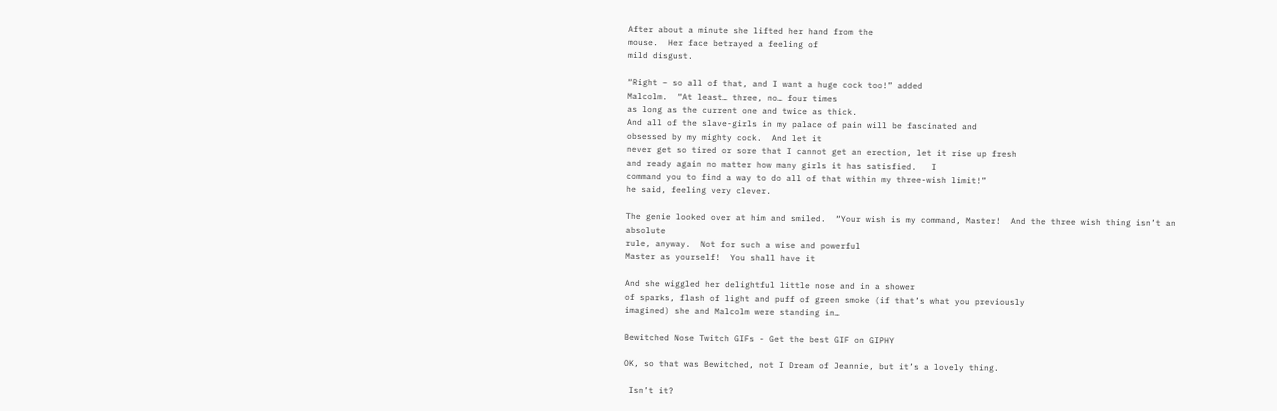After about a minute she lifted her hand from the
mouse.  Her face betrayed a feeling of
mild disgust.

“Right – so all of that, and I want a huge cock too!” added
Malcolm.  “At least… three, no… four times
as long as the current one and twice as thick.
And all of the slave-girls in my palace of pain will be fascinated and
obsessed by my mighty cock.  And let it
never get so tired or sore that I cannot get an erection, let it rise up fresh
and ready again no matter how many girls it has satisfied.   I
command you to find a way to do all of that within my three-wish limit!”
he said, feeling very clever.

The genie looked over at him and smiled.  “Your wish is my command, Master!  And the three wish thing isn’t an absolute
rule, anyway.  Not for such a wise and powerful
Master as yourself!  You shall have it

And she wiggled her delightful little nose and in a shower
of sparks, flash of light and puff of green smoke (if that’s what you previously
imagined) she and Malcolm were standing in…

Bewitched Nose Twitch GIFs - Get the best GIF on GIPHY

OK, so that was Bewitched, not I Dream of Jeannie, but it’s a lovely thing.

 Isn’t it?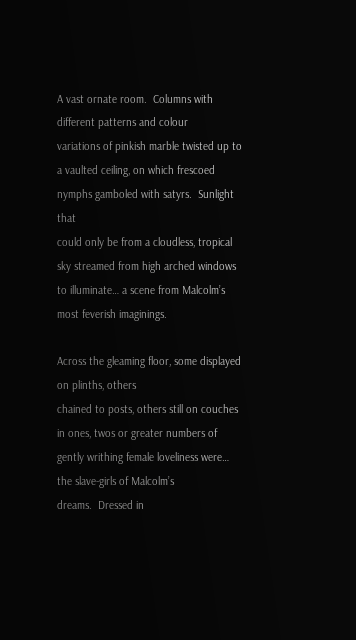A vast ornate room.  Columns with different patterns and colour
variations of pinkish marble twisted up to a vaulted ceiling, on which frescoed
nymphs gamboled with satyrs.  Sunlight that
could only be from a cloudless, tropical sky streamed from high arched windows
to illuminate… a scene from Malcolm’s most feverish imaginings.

Across the gleaming floor, some displayed on plinths, others
chained to posts, others still on couches in ones, twos or greater numbers of
gently writhing female loveliness were… the slave-girls of Malcolm’s
dreams.  Dressed in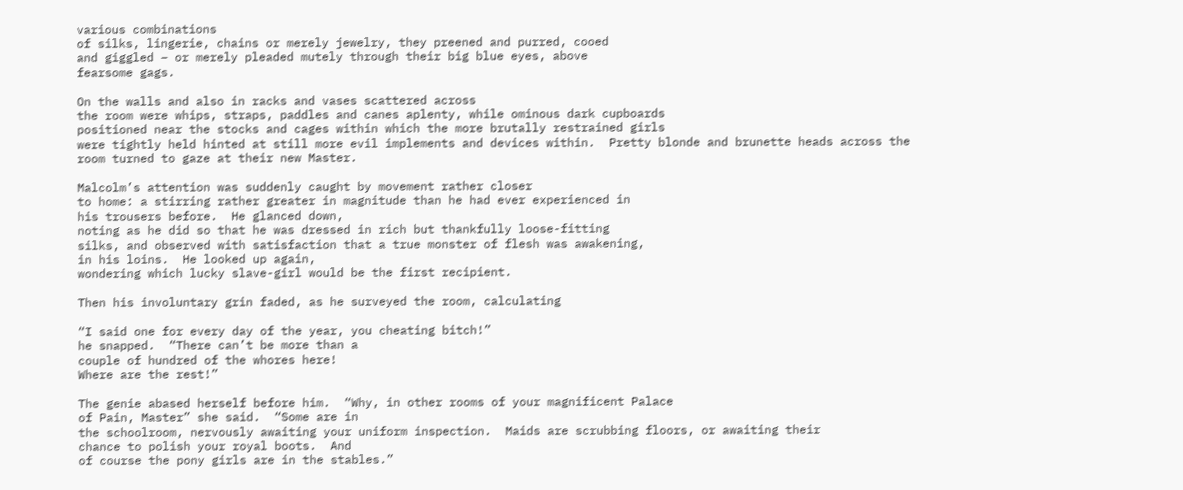various combinations
of silks, lingerie, chains or merely jewelry, they preened and purred, cooed
and giggled – or merely pleaded mutely through their big blue eyes, above
fearsome gags.

On the walls and also in racks and vases scattered across
the room were whips, straps, paddles and canes aplenty, while ominous dark cupboards
positioned near the stocks and cages within which the more brutally restrained girls
were tightly held hinted at still more evil implements and devices within.  Pretty blonde and brunette heads across the
room turned to gaze at their new Master.

Malcolm’s attention was suddenly caught by movement rather closer
to home: a stirring rather greater in magnitude than he had ever experienced in
his trousers before.  He glanced down,
noting as he did so that he was dressed in rich but thankfully loose-fitting
silks, and observed with satisfaction that a true monster of flesh was awakening,
in his loins.  He looked up again,
wondering which lucky slave-girl would be the first recipient.

Then his involuntary grin faded, as he surveyed the room, calculating

“I said one for every day of the year, you cheating bitch!”
he snapped.  “There can’t be more than a
couple of hundred of the whores here!
Where are the rest!”

The genie abased herself before him.  “Why, in other rooms of your magnificent Palace
of Pain, Master” she said.  “Some are in
the schoolroom, nervously awaiting your uniform inspection.  Maids are scrubbing floors, or awaiting their
chance to polish your royal boots.  And
of course the pony girls are in the stables.”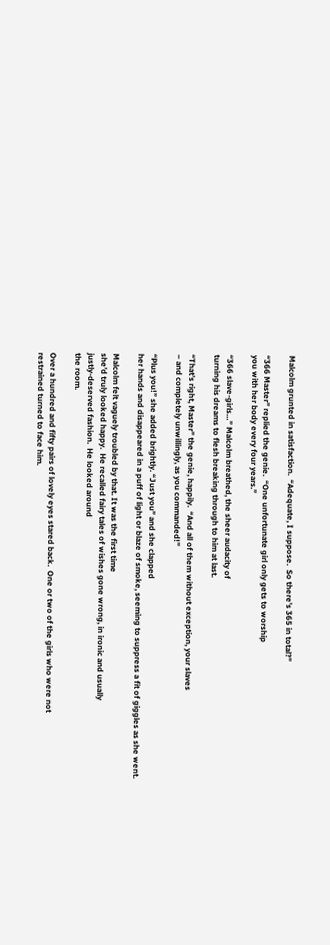Malcolm grunted in satisfaction.  “Adequate, I suppose.  So there’s 365 in total?”

“366 Master” replied the genie.  “One unfortunate girl only gets to worship
you with her body every four years.”

“366 slave-girls…” Malcolm breathed, the sheer audacity of
turning his dreams to flesh breaking through to him at last.

“That’s right, Master” the genie, happily.  “And all of them without exception, your slaves
– and completely unwillingly, as you commanded!”

“Plus you!” she added brightly. “Just you” and she clapped
her hands and disappeared in a puff of light or blaze of smoke, seeming to suppress a fit of giggles as she went.

Malcolm felt vaguely troubled by that. It was the first time
she’d truly looked happy.  He recalled fairy tales of wishes gone wrong, in ironic and usually
justly-deserved fashion.  He looked around
the room.

Over a hundred and fifty pairs of lovely eyes stared back.  One or two of the girls who were not
restrained turned to face him.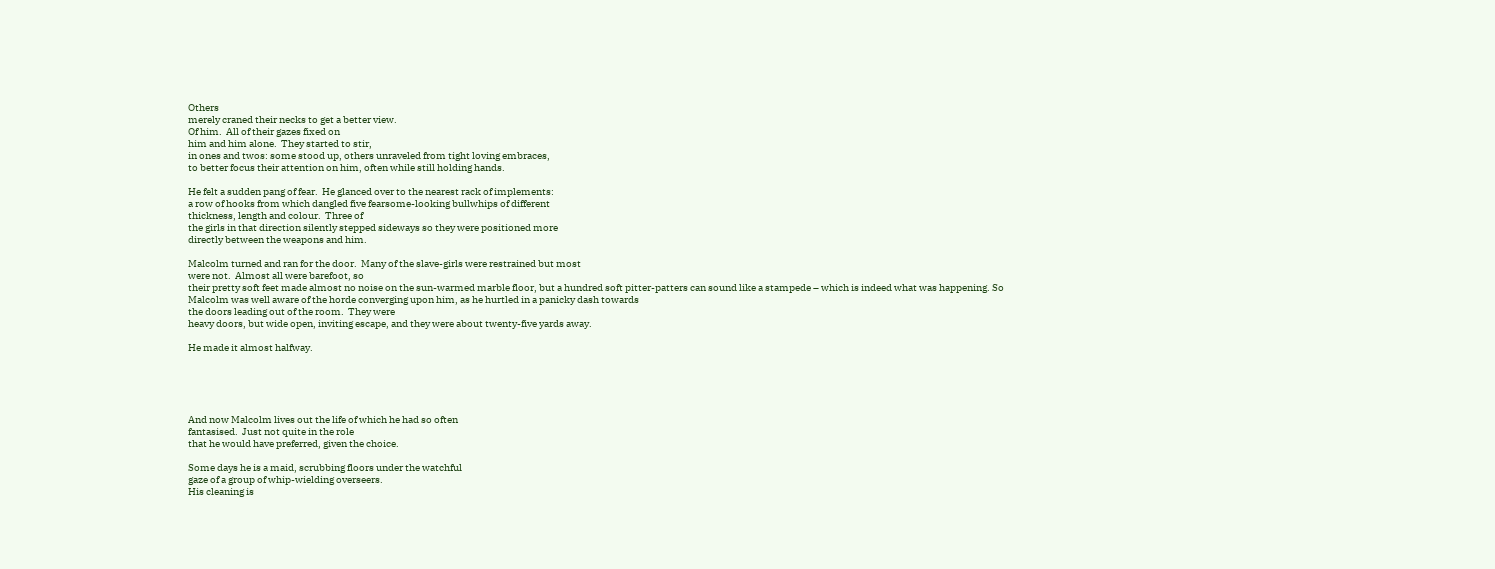Others
merely craned their necks to get a better view.
Of him.  All of their gazes fixed on
him and him alone.  They started to stir,
in ones and twos: some stood up, others unraveled from tight loving embraces,
to better focus their attention on him, often while still holding hands.

He felt a sudden pang of fear.  He glanced over to the nearest rack of implements:
a row of hooks from which dangled five fearsome-looking bullwhips of different
thickness, length and colour.  Three of
the girls in that direction silently stepped sideways so they were positioned more
directly between the weapons and him.

Malcolm turned and ran for the door.  Many of the slave-girls were restrained but most
were not.  Almost all were barefoot, so
their pretty soft feet made almost no noise on the sun-warmed marble floor, but a hundred soft pitter-patters can sound like a stampede – which is indeed what was happening. So
Malcolm was well aware of the horde converging upon him, as he hurtled in a panicky dash towards
the doors leading out of the room.  They were
heavy doors, but wide open, inviting escape, and they were about twenty-five yards away.

He made it almost halfway.





And now Malcolm lives out the life of which he had so often
fantasised.  Just not quite in the role
that he would have preferred, given the choice.

Some days he is a maid, scrubbing floors under the watchful
gaze of a group of whip-wielding overseers.
His cleaning is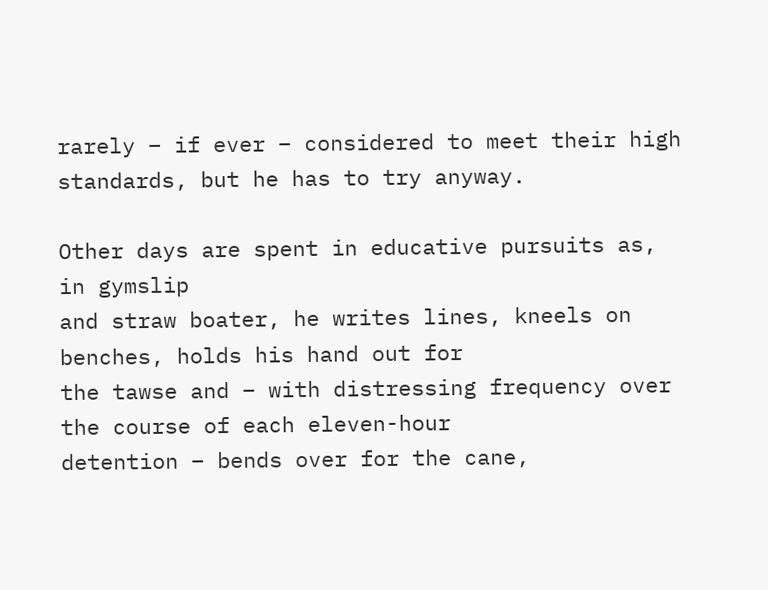rarely – if ever – considered to meet their high
standards, but he has to try anyway.

Other days are spent in educative pursuits as, in gymslip
and straw boater, he writes lines, kneels on benches, holds his hand out for
the tawse and – with distressing frequency over the course of each eleven-hour
detention – bends over for the cane,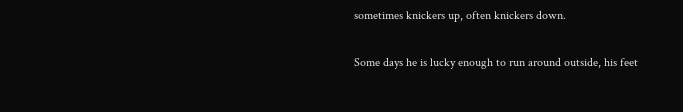sometimes knickers up, often knickers down.

Some days he is lucky enough to run around outside, his feet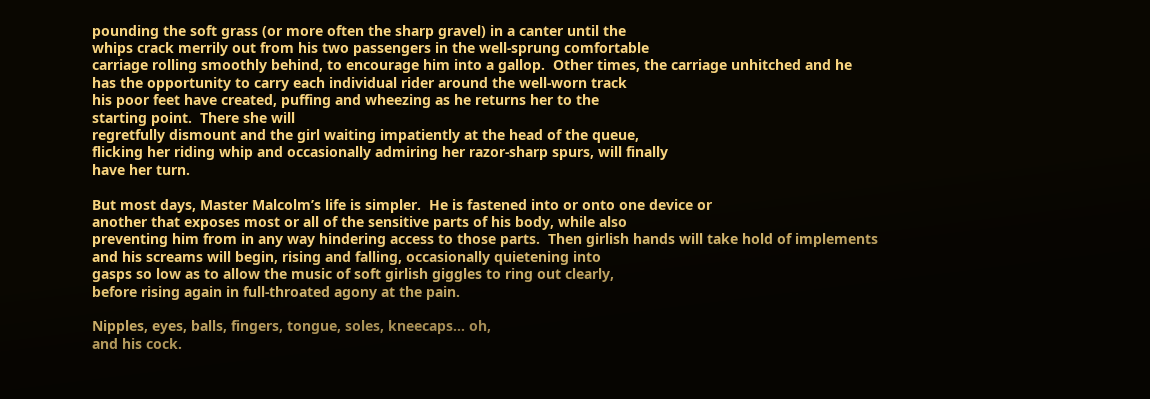pounding the soft grass (or more often the sharp gravel) in a canter until the
whips crack merrily out from his two passengers in the well-sprung comfortable
carriage rolling smoothly behind, to encourage him into a gallop.  Other times, the carriage unhitched and he
has the opportunity to carry each individual rider around the well-worn track
his poor feet have created, puffing and wheezing as he returns her to the
starting point.  There she will
regretfully dismount and the girl waiting impatiently at the head of the queue,
flicking her riding whip and occasionally admiring her razor-sharp spurs, will finally
have her turn.

But most days, Master Malcolm’s life is simpler.  He is fastened into or onto one device or
another that exposes most or all of the sensitive parts of his body, while also
preventing him from in any way hindering access to those parts.  Then girlish hands will take hold of implements
and his screams will begin, rising and falling, occasionally quietening into
gasps so low as to allow the music of soft girlish giggles to ring out clearly,
before rising again in full-throated agony at the pain.

Nipples, eyes, balls, fingers, tongue, soles, kneecaps… oh,
and his cock.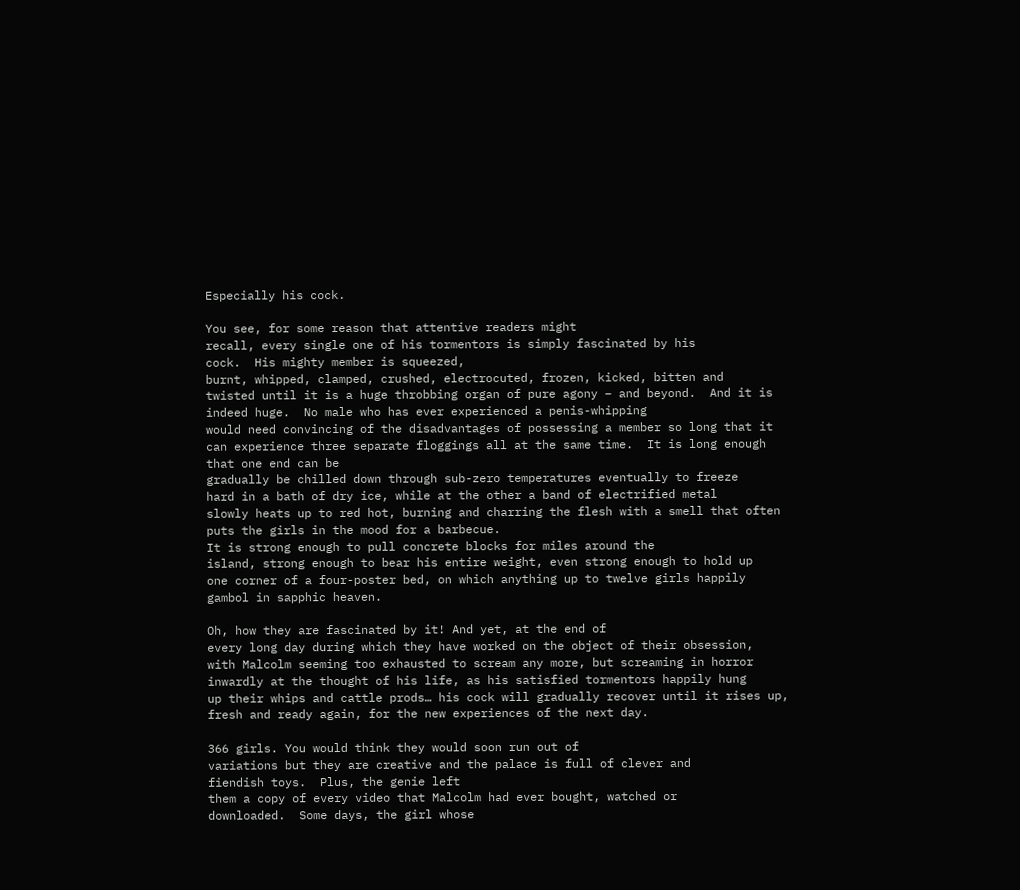Especially his cock.

You see, for some reason that attentive readers might
recall, every single one of his tormentors is simply fascinated by his
cock.  His mighty member is squeezed,
burnt, whipped, clamped, crushed, electrocuted, frozen, kicked, bitten and
twisted until it is a huge throbbing organ of pure agony – and beyond.  And it is indeed huge.  No male who has ever experienced a penis-whipping
would need convincing of the disadvantages of possessing a member so long that it
can experience three separate floggings all at the same time.  It is long enough that one end can be
gradually be chilled down through sub-zero temperatures eventually to freeze
hard in a bath of dry ice, while at the other a band of electrified metal
slowly heats up to red hot, burning and charring the flesh with a smell that often puts the girls in the mood for a barbecue.
It is strong enough to pull concrete blocks for miles around the
island, strong enough to bear his entire weight, even strong enough to hold up
one corner of a four-poster bed, on which anything up to twelve girls happily gambol in sapphic heaven.

Oh, how they are fascinated by it! And yet, at the end of
every long day during which they have worked on the object of their obsession,
with Malcolm seeming too exhausted to scream any more, but screaming in horror
inwardly at the thought of his life, as his satisfied tormentors happily hung
up their whips and cattle prods… his cock will gradually recover until it rises up, fresh and ready again, for the new experiences of the next day.

366 girls. You would think they would soon run out of
variations but they are creative and the palace is full of clever and
fiendish toys.  Plus, the genie left
them a copy of every video that Malcolm had ever bought, watched or
downloaded.  Some days, the girl whose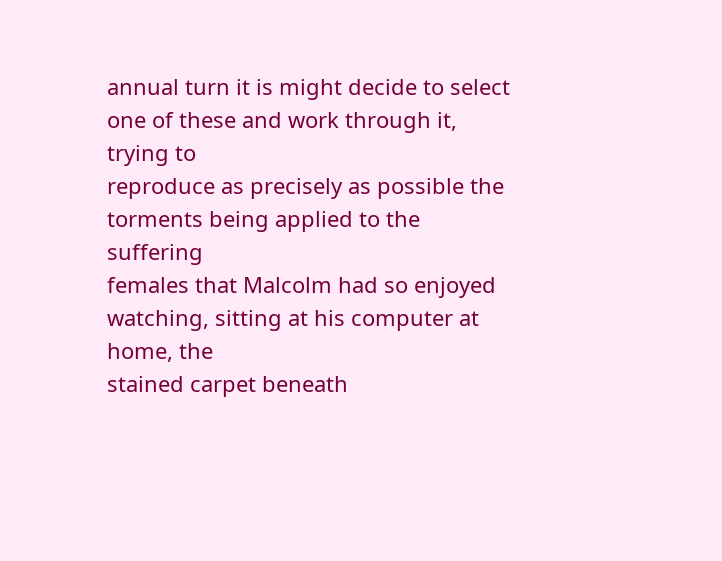annual turn it is might decide to select one of these and work through it, trying to
reproduce as precisely as possible the torments being applied to the suffering
females that Malcolm had so enjoyed watching, sitting at his computer at home, the
stained carpet beneath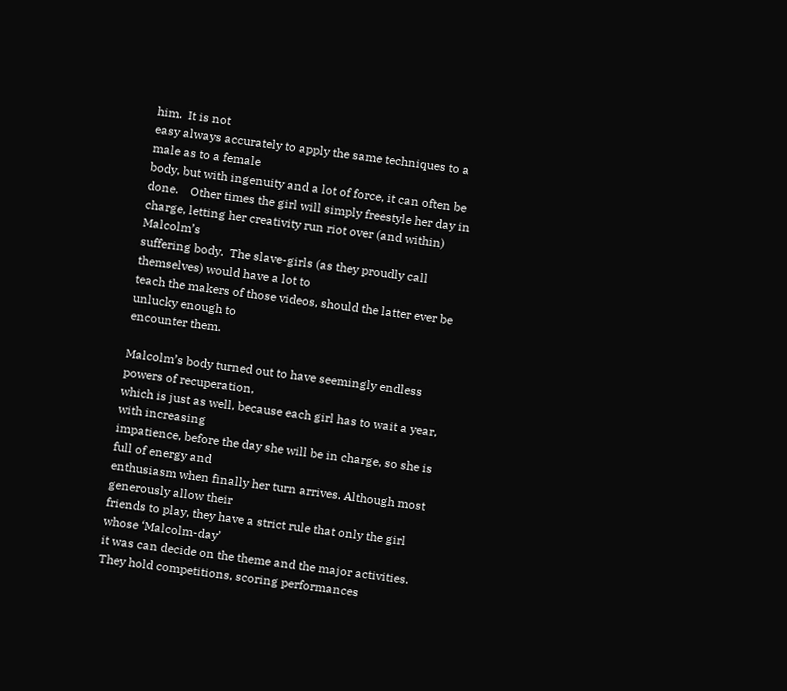him.  It is not
easy always accurately to apply the same techniques to a male as to a female
body, but with ingenuity and a lot of force, it can often be done.    Other times the girl will simply freestyle her day in charge, letting her creativity run riot over (and within) Malcolm’s
suffering body.  The slave-girls (as they proudly call themselves) would have a lot to
teach the makers of those videos, should the latter ever be unlucky enough to
encounter them.

Malcolm’s body turned out to have seemingly endless powers of recuperation,
which is just as well, because each girl has to wait a year, with increasing
impatience, before the day she will be in charge, so she is full of energy and
enthusiasm when finally her turn arrives. Although most generously allow their
friends to play, they have a strict rule that only the girl whose ‘Malcolm-day’
it was can decide on the theme and the major activities.  They hold competitions, scoring performances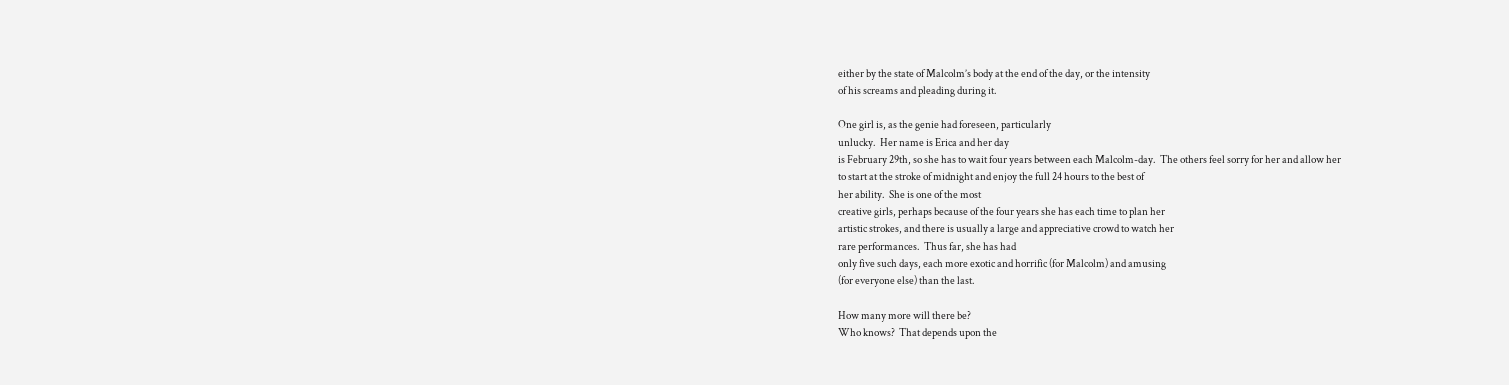either by the state of Malcolm’s body at the end of the day, or the intensity
of his screams and pleading during it.

One girl is, as the genie had foreseen, particularly
unlucky.  Her name is Erica and her day
is February 29th, so she has to wait four years between each Malcolm-day.  The others feel sorry for her and allow her
to start at the stroke of midnight and enjoy the full 24 hours to the best of
her ability.  She is one of the most
creative girls, perhaps because of the four years she has each time to plan her
artistic strokes, and there is usually a large and appreciative crowd to watch her
rare performances.  Thus far, she has had
only five such days, each more exotic and horrific (for Malcolm) and amusing
(for everyone else) than the last.

How many more will there be?
Who knows?  That depends upon the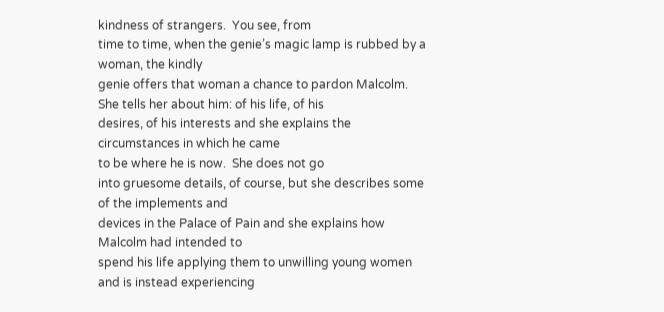kindness of strangers.  You see, from
time to time, when the genie’s magic lamp is rubbed by a woman, the kindly
genie offers that woman a chance to pardon Malcolm.  She tells her about him: of his life, of his
desires, of his interests and she explains the circumstances in which he came
to be where he is now.  She does not go
into gruesome details, of course, but she describes some of the implements and
devices in the Palace of Pain and she explains how Malcolm had intended to
spend his life applying them to unwilling young women and is instead experiencing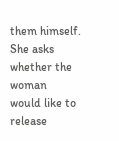them himself.  She asks whether the woman
would like to release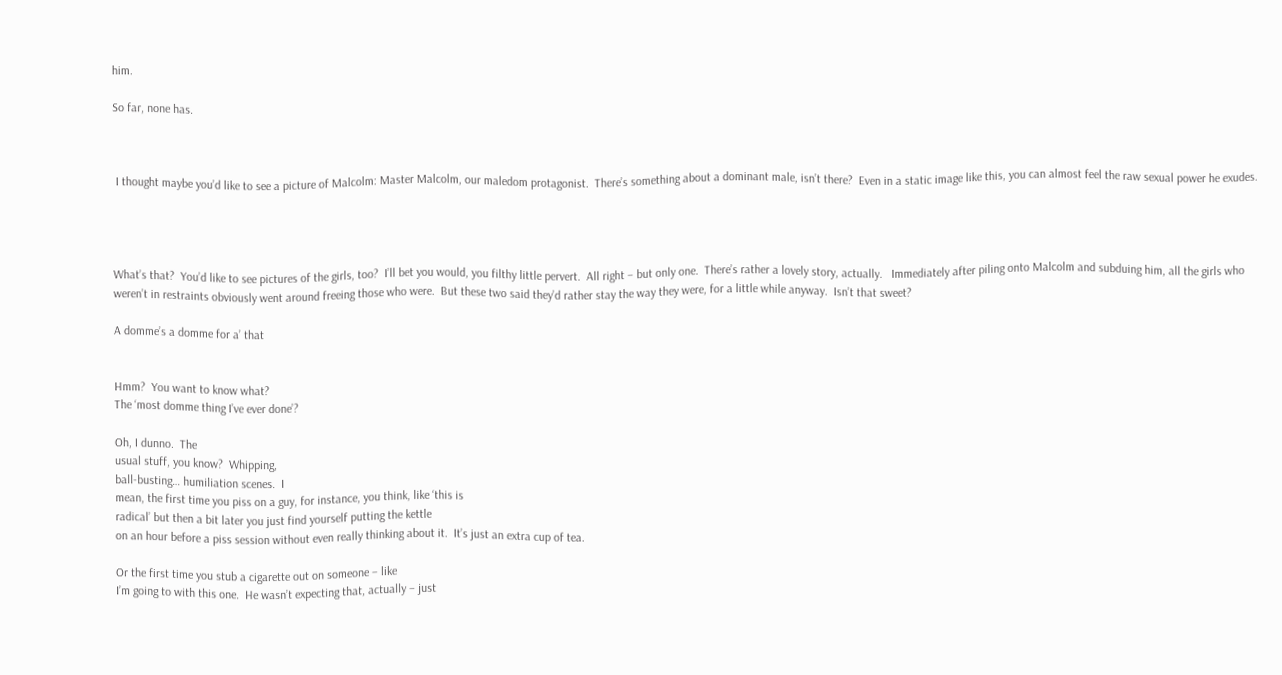him.

So far, none has.



 I thought maybe you’d like to see a picture of Malcolm: Master Malcolm, our maledom protagonist.  There’s something about a dominant male, isn’t there?  Even in a static image like this, you can almost feel the raw sexual power he exudes.




What’s that?  You’d like to see pictures of the girls, too?  I’ll bet you would, you filthy little pervert.  All right – but only one.  There’s rather a lovely story, actually.   Immediately after piling onto Malcolm and subduing him, all the girls who weren’t in restraints obviously went around freeing those who were.  But these two said they’d rather stay the way they were, for a little while anyway.  Isn’t that sweet?

A domme’s a domme for a’ that


Hmm?  You want to know what?
The ‘most domme thing I’ve ever done’?

Oh, I dunno.  The
usual stuff, you know?  Whipping,
ball-busting… humiliation scenes.  I
mean, the first time you piss on a guy, for instance, you think, like ‘this is
radical’ but then a bit later you just find yourself putting the kettle
on an hour before a piss session without even really thinking about it.  It’s just an extra cup of tea.

Or the first time you stub a cigarette out on someone – like
I’m going to with this one.  He wasn’t expecting that, actually – just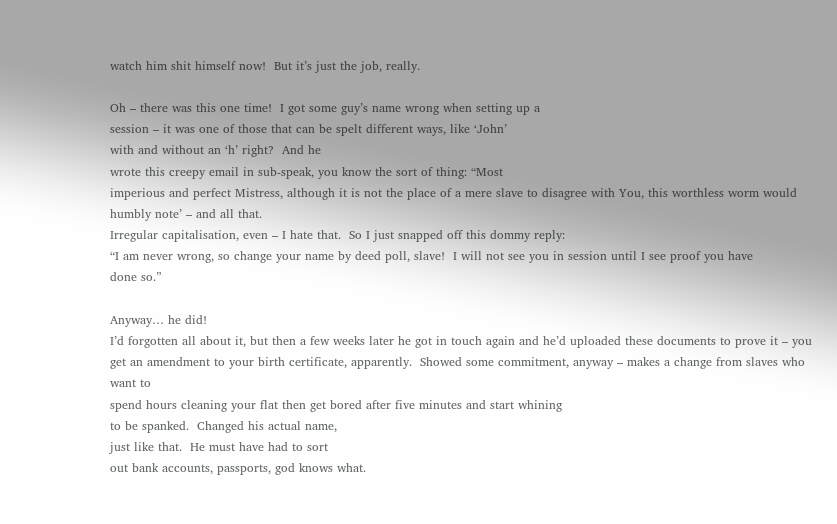watch him shit himself now!  But it’s just the job, really.

Oh – there was this one time!  I got some guy’s name wrong when setting up a
session – it was one of those that can be spelt different ways, like ‘John’
with and without an ‘h’ right?  And he
wrote this creepy email in sub-speak, you know the sort of thing: “Most
imperious and perfect Mistress, although it is not the place of a mere slave to disagree with You, this worthless worm would humbly note’ – and all that.
Irregular capitalisation, even – I hate that.  So I just snapped off this dommy reply:
“I am never wrong, so change your name by deed poll, slave!  I will not see you in session until I see proof you have
done so.”

Anyway… he did!
I’d forgotten all about it, but then a few weeks later he got in touch again and he’d uploaded these documents to prove it – you get an amendment to your birth certificate, apparently.  Showed some commitment, anyway – makes a change from slaves who want to
spend hours cleaning your flat then get bored after five minutes and start whining
to be spanked.  Changed his actual name,
just like that.  He must have had to sort
out bank accounts, passports, god knows what.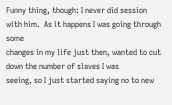Funny thing, though: I never did session with him.  As it happens I was going through some
changes in my life just then, wanted to cut down the number of slaves I was
seeing, so I just started saying no to new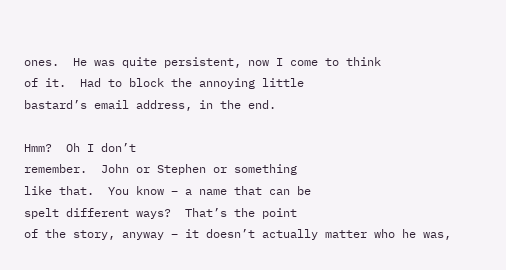ones.  He was quite persistent, now I come to think
of it.  Had to block the annoying little
bastard’s email address, in the end.

Hmm?  Oh I don’t
remember.  John or Stephen or something
like that.  You know – a name that can be
spelt different ways?  That’s the point
of the story, anyway – it doesn’t actually matter who he was,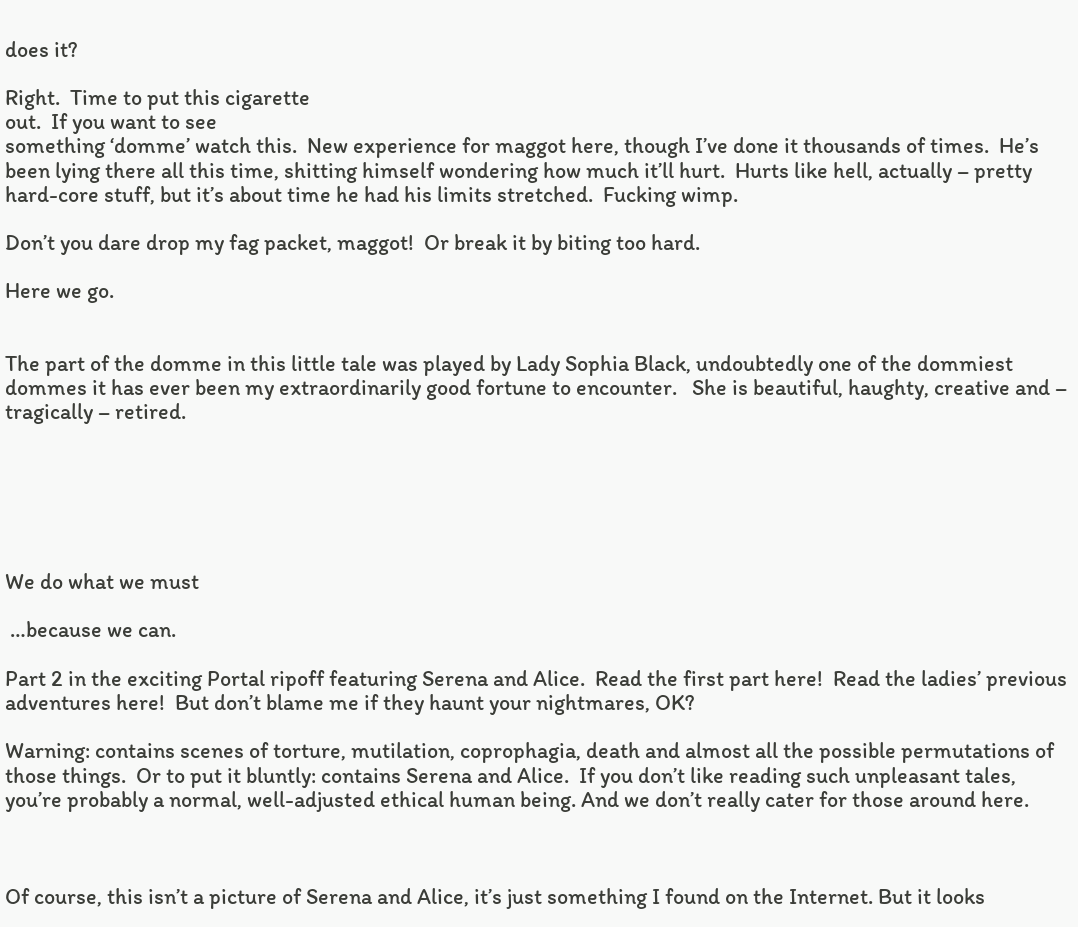does it?

Right.  Time to put this cigarette
out.  If you want to see
something ‘domme’ watch this.  New experience for maggot here, though I’ve done it thousands of times.  He’s been lying there all this time, shitting himself wondering how much it’ll hurt.  Hurts like hell, actually – pretty hard-core stuff, but it’s about time he had his limits stretched.  Fucking wimp.

Don’t you dare drop my fag packet, maggot!  Or break it by biting too hard.

Here we go.


The part of the domme in this little tale was played by Lady Sophia Black, undoubtedly one of the dommiest dommes it has ever been my extraordinarily good fortune to encounter.   She is beautiful, haughty, creative and – tragically – retired.






We do what we must

 …because we can.

Part 2 in the exciting Portal ripoff featuring Serena and Alice.  Read the first part here!  Read the ladies’ previous adventures here!  But don’t blame me if they haunt your nightmares, OK?

Warning: contains scenes of torture, mutilation, coprophagia, death and almost all the possible permutations of those things.  Or to put it bluntly: contains Serena and Alice.  If you don’t like reading such unpleasant tales, you’re probably a normal, well-adjusted ethical human being. And we don’t really cater for those around here.



Of course, this isn’t a picture of Serena and Alice, it’s just something I found on the Internet. But it looks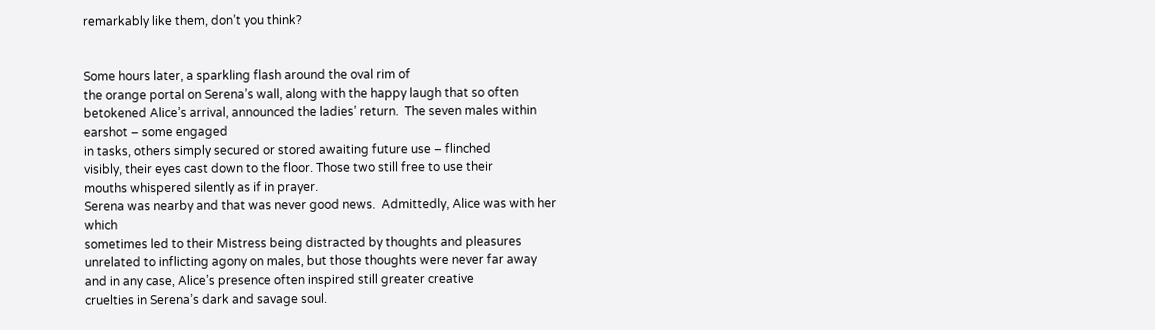remarkably like them, don’t you think?


Some hours later, a sparkling flash around the oval rim of
the orange portal on Serena’s wall, along with the happy laugh that so often
betokened Alice’s arrival, announced the ladies’ return.  The seven males within earshot – some engaged
in tasks, others simply secured or stored awaiting future use – flinched
visibly, their eyes cast down to the floor. Those two still free to use their
mouths whispered silently as if in prayer.
Serena was nearby and that was never good news.  Admittedly, Alice was with her which
sometimes led to their Mistress being distracted by thoughts and pleasures
unrelated to inflicting agony on males, but those thoughts were never far away
and in any case, Alice’s presence often inspired still greater creative
cruelties in Serena’s dark and savage soul.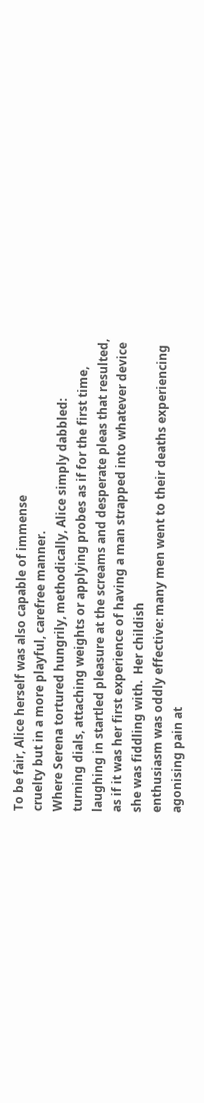To be fair, Alice herself was also capable of immense
cruelty but in a more playful, carefree manner.
Where Serena tortured hungrily, methodically, Alice simply dabbled:
turning dials, attaching weights or applying probes as if for the first time,
laughing in startled pleasure at the screams and desperate pleas that resulted,
as if it was her first experience of having a man strapped into whatever device
she was fiddling with.  Her childish
enthusiasm was oddly effective: many men went to their deaths experiencing
agonising pain at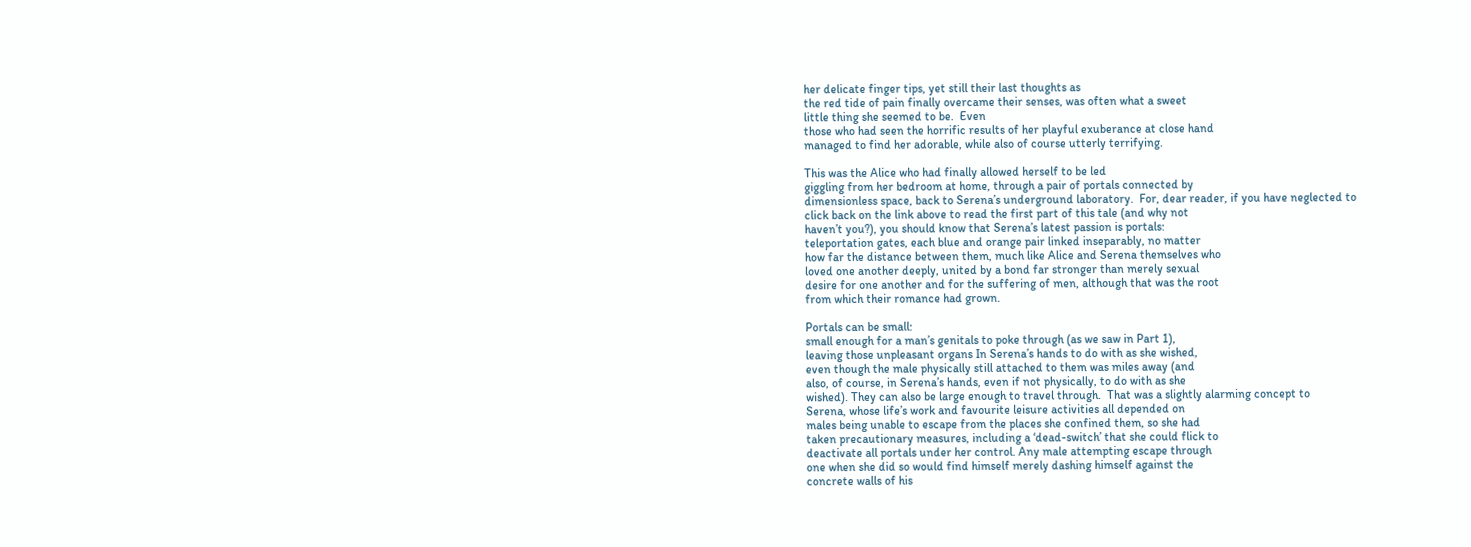her delicate finger tips, yet still their last thoughts as
the red tide of pain finally overcame their senses, was often what a sweet
little thing she seemed to be.  Even
those who had seen the horrific results of her playful exuberance at close hand
managed to find her adorable, while also of course utterly terrifying.

This was the Alice who had finally allowed herself to be led
giggling from her bedroom at home, through a pair of portals connected by
dimensionless space, back to Serena’s underground laboratory.  For, dear reader, if you have neglected to
click back on the link above to read the first part of this tale (and why not
haven’t you?), you should know that Serena’s latest passion is portals:
teleportation gates, each blue and orange pair linked inseparably, no matter
how far the distance between them, much like Alice and Serena themselves who
loved one another deeply, united by a bond far stronger than merely sexual
desire for one another and for the suffering of men, although that was the root
from which their romance had grown.

Portals can be small:
small enough for a man’s genitals to poke through (as we saw in Part 1),
leaving those unpleasant organs In Serena’s hands to do with as she wished,
even though the male physically still attached to them was miles away (and
also, of course, in Serena’s hands, even if not physically, to do with as she
wished). They can also be large enough to travel through.  That was a slightly alarming concept to
Serena, whose life’s work and favourite leisure activities all depended on
males being unable to escape from the places she confined them, so she had
taken precautionary measures, including a ‘dead-switch’ that she could flick to
deactivate all portals under her control. Any male attempting escape through
one when she did so would find himself merely dashing himself against the
concrete walls of his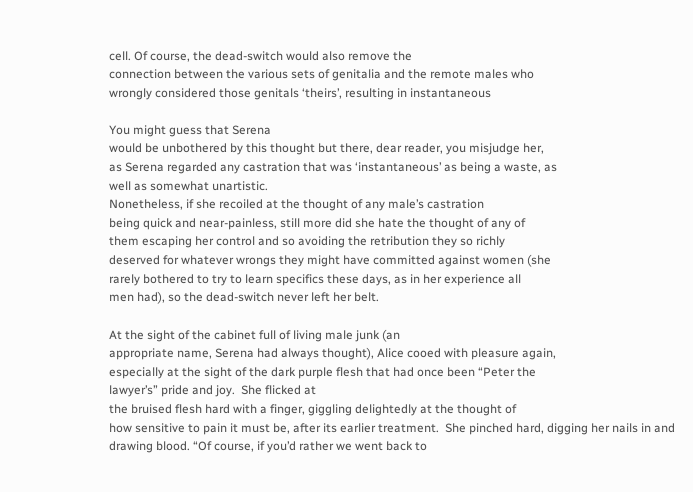cell. Of course, the dead-switch would also remove the
connection between the various sets of genitalia and the remote males who
wrongly considered those genitals ‘theirs’, resulting in instantaneous

You might guess that Serena
would be unbothered by this thought but there, dear reader, you misjudge her,
as Serena regarded any castration that was ‘instantaneous’ as being a waste, as
well as somewhat unartistic.
Nonetheless, if she recoiled at the thought of any male’s castration
being quick and near-painless, still more did she hate the thought of any of
them escaping her control and so avoiding the retribution they so richly
deserved for whatever wrongs they might have committed against women (she
rarely bothered to try to learn specifics these days, as in her experience all
men had), so the dead-switch never left her belt.

At the sight of the cabinet full of living male junk (an
appropriate name, Serena had always thought), Alice cooed with pleasure again,
especially at the sight of the dark purple flesh that had once been “Peter the
lawyer’s” pride and joy.  She flicked at
the bruised flesh hard with a finger, giggling delightedly at the thought of
how sensitive to pain it must be, after its earlier treatment.  She pinched hard, digging her nails in and
drawing blood. “Of course, if you’d rather we went back to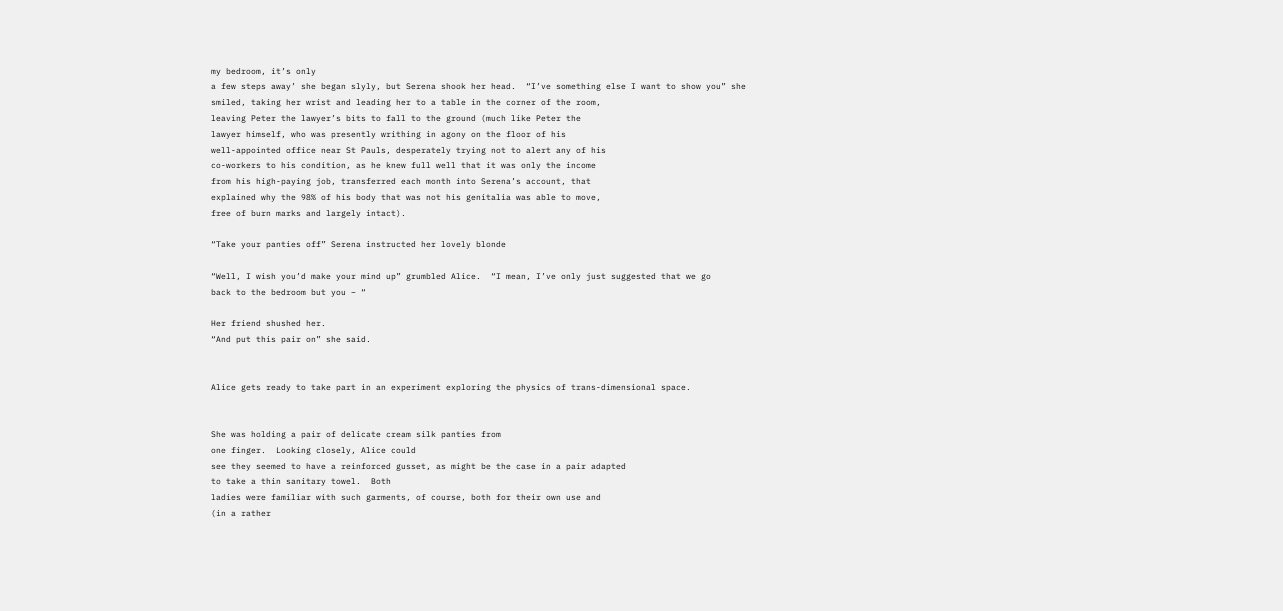my bedroom, it’s only
a few steps away’ she began slyly, but Serena shook her head.  “I’ve something else I want to show you” she
smiled, taking her wrist and leading her to a table in the corner of the room,
leaving Peter the lawyer’s bits to fall to the ground (much like Peter the
lawyer himself, who was presently writhing in agony on the floor of his
well-appointed office near St Pauls, desperately trying not to alert any of his
co-workers to his condition, as he knew full well that it was only the income
from his high-paying job, transferred each month into Serena’s account, that
explained why the 98% of his body that was not his genitalia was able to move,
free of burn marks and largely intact).

“Take your panties off” Serena instructed her lovely blonde

“Well, I wish you’d make your mind up” grumbled Alice.  “I mean, I’ve only just suggested that we go
back to the bedroom but you – “

Her friend shushed her.
“And put this pair on” she said.


Alice gets ready to take part in an experiment exploring the physics of trans-dimensional space.


She was holding a pair of delicate cream silk panties from
one finger.  Looking closely, Alice could
see they seemed to have a reinforced gusset, as might be the case in a pair adapted
to take a thin sanitary towel.  Both
ladies were familiar with such garments, of course, both for their own use and
(in a rather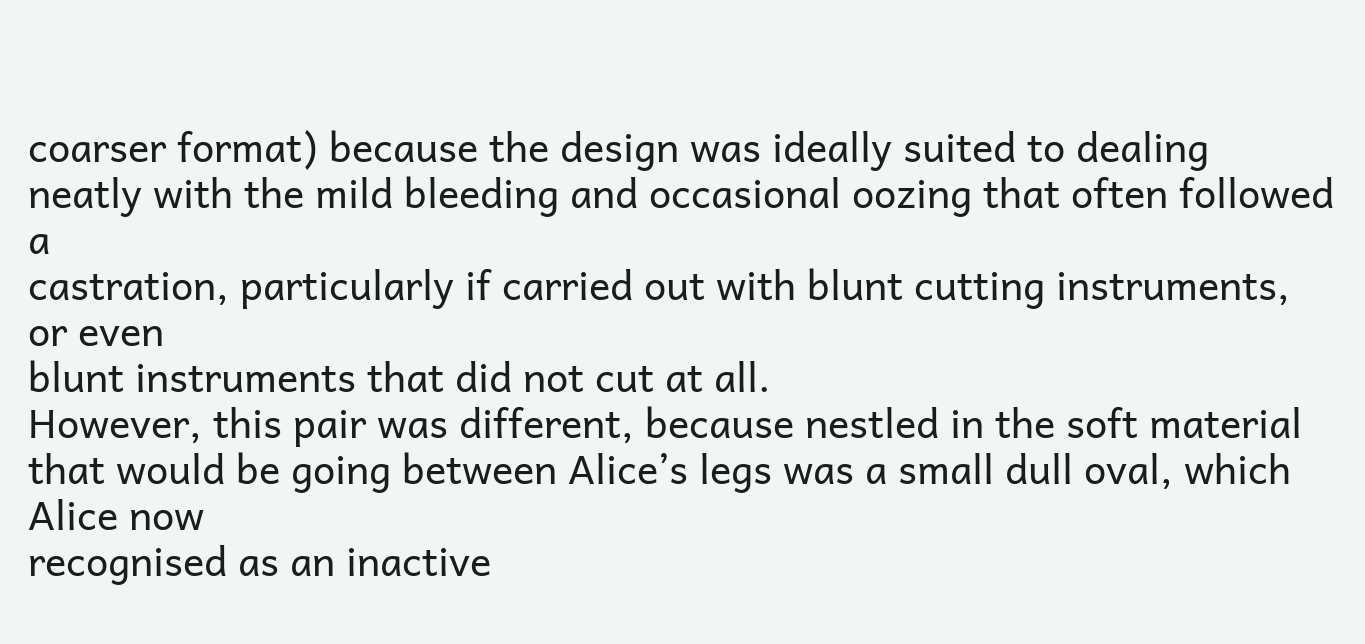coarser format) because the design was ideally suited to dealing
neatly with the mild bleeding and occasional oozing that often followed a
castration, particularly if carried out with blunt cutting instruments, or even
blunt instruments that did not cut at all.
However, this pair was different, because nestled in the soft material
that would be going between Alice’s legs was a small dull oval, which Alice now
recognised as an inactive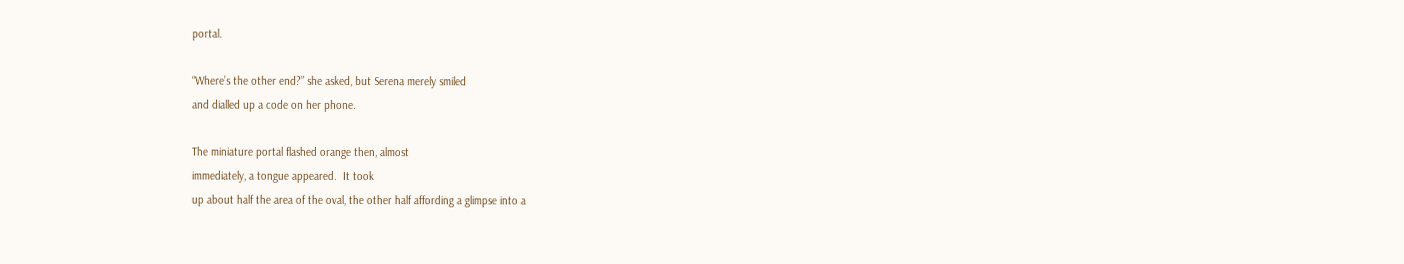portal.

“Where’s the other end?” she asked, but Serena merely smiled
and dialled up a code on her phone.

The miniature portal flashed orange then, almost
immediately, a tongue appeared.  It took
up about half the area of the oval, the other half affording a glimpse into a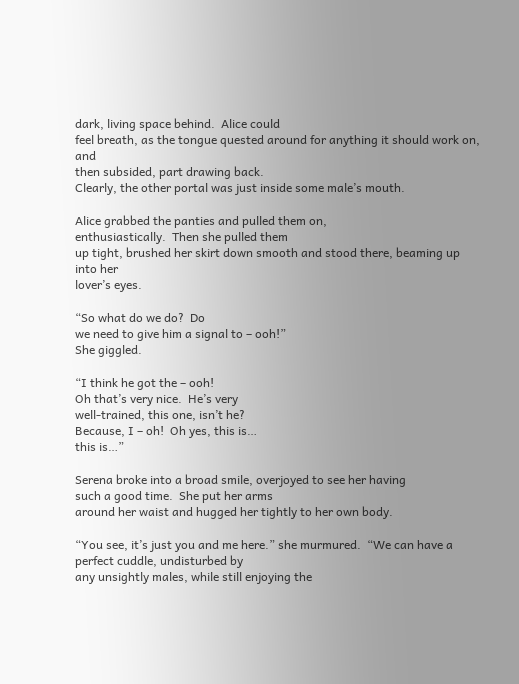dark, living space behind.  Alice could
feel breath, as the tongue quested around for anything it should work on, and
then subsided, part drawing back.
Clearly, the other portal was just inside some male’s mouth.

Alice grabbed the panties and pulled them on,
enthusiastically.  Then she pulled them
up tight, brushed her skirt down smooth and stood there, beaming up into her
lover’s eyes.

“So what do we do?  Do
we need to give him a signal to – ooh!”
She giggled.

“I think he got the – ooh!
Oh that’s very nice.  He’s very
well-trained, this one, isn’t he?
Because, I – oh!  Oh yes, this is…
this is…”

Serena broke into a broad smile, overjoyed to see her having
such a good time.  She put her arms
around her waist and hugged her tightly to her own body.

“You see, it’s just you and me here.” she murmured.  “We can have a perfect cuddle, undisturbed by
any unsightly males, while still enjoying the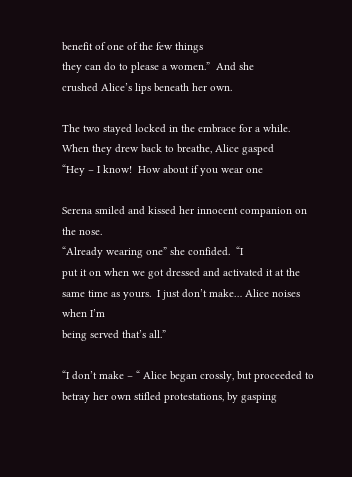benefit of one of the few things
they can do to please a women.”  And she
crushed Alice’s lips beneath her own.

The two stayed locked in the embrace for a while.  When they drew back to breathe, Alice gasped
“Hey – I know!  How about if you wear one

Serena smiled and kissed her innocent companion on the nose.
“Already wearing one” she confided.  “I
put it on when we got dressed and activated it at the same time as yours.  I just don’t make… Alice noises when I’m
being served that’s all.”

“I don’t make – “ Alice began crossly, but proceeded to
betray her own stifled protestations, by gasping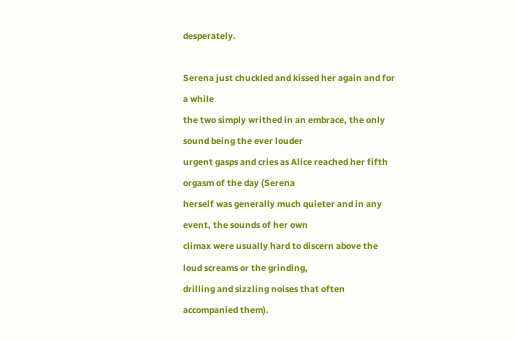desperately.

Serena just chuckled and kissed her again and for a while
the two simply writhed in an embrace, the only sound being the ever louder
urgent gasps and cries as Alice reached her fifth orgasm of the day (Serena
herself was generally much quieter and in any event, the sounds of her own
climax were usually hard to discern above the loud screams or the grinding,
drilling and sizzling noises that often accompanied them).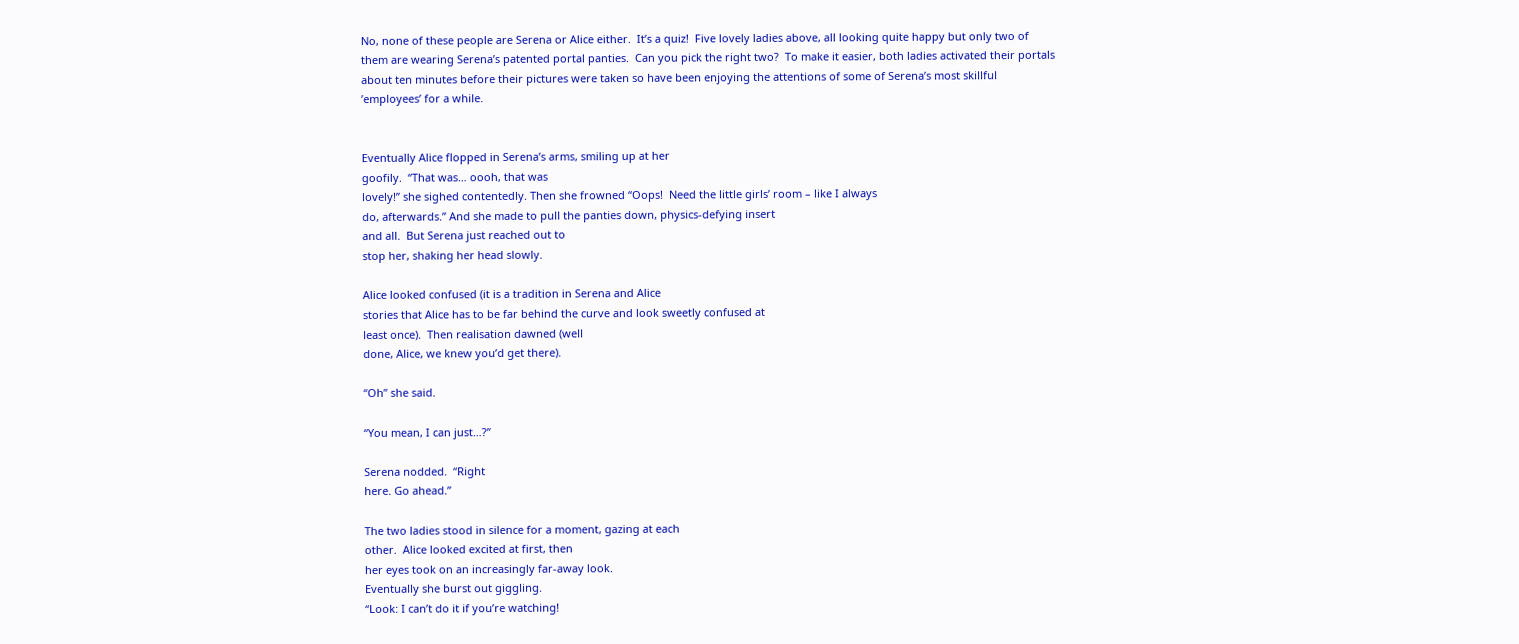No, none of these people are Serena or Alice either.  It’s a quiz!  Five lovely ladies above, all looking quite happy but only two of them are wearing Serena’s patented portal panties.  Can you pick the right two?  To make it easier, both ladies activated their portals about ten minutes before their pictures were taken so have been enjoying the attentions of some of Serena’s most skillful ’employees’ for a while.


Eventually Alice flopped in Serena’s arms, smiling up at her
goofily.  “That was… oooh, that was
lovely!” she sighed contentedly. Then she frowned “Oops!  Need the little girls’ room – like I always
do, afterwards.” And she made to pull the panties down, physics-defying insert
and all.  But Serena just reached out to
stop her, shaking her head slowly.

Alice looked confused (it is a tradition in Serena and Alice
stories that Alice has to be far behind the curve and look sweetly confused at
least once).  Then realisation dawned (well
done, Alice, we knew you’d get there).

“Oh” she said.

“You mean, I can just…?”

Serena nodded.  “Right
here. Go ahead.”

The two ladies stood in silence for a moment, gazing at each
other.  Alice looked excited at first, then
her eyes took on an increasingly far-away look.
Eventually she burst out giggling.
“Look: I can’t do it if you’re watching!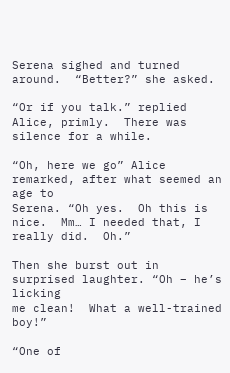Serena sighed and turned around.  “Better?” she asked.

“Or if you talk.” replied Alice, primly.  There was silence for a while.

“Oh, here we go” Alice remarked, after what seemed an age to
Serena. “Oh yes.  Oh this is nice.  Mm… I needed that, I really did.  Oh.”

Then she burst out in surprised laughter. “Oh – he’s licking
me clean!  What a well-trained boy!”

“One of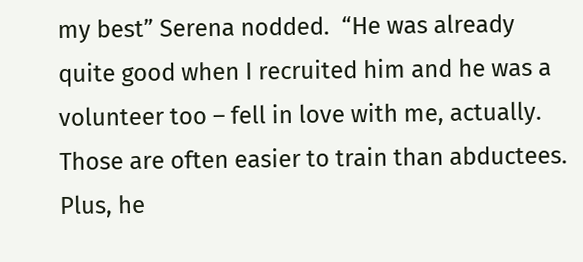my best” Serena nodded.  “He was already quite good when I recruited him and he was a volunteer too – fell in love with me, actually.  Those are often easier to train than abductees.  Plus, he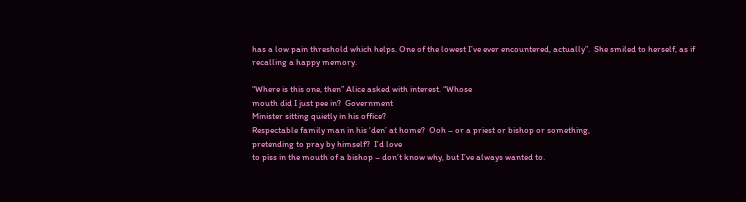has a low pain threshold which helps. One of the lowest I’ve ever encountered, actually”.  She smiled to herself, as if recalling a happy memory.

“Where is this one, then” Alice asked with interest. “Whose
mouth did I just pee in?  Government
Minister sitting quietly in his office?
Respectable family man in his ‘den’ at home?  Ooh – or a priest or bishop or something,
pretending to pray by himself?  I’d love
to piss in the mouth of a bishop – don’t know why, but I’ve always wanted to.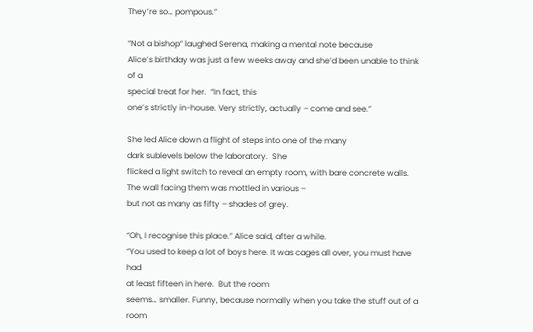They’re so… pompous.”

“Not a bishop” laughed Serena, making a mental note because
Alice’s birthday was just a few weeks away and she’d been unable to think of a
special treat for her.  “In fact, this
one’s strictly in-house. Very strictly, actually – come and see.”

She led Alice down a flight of steps into one of the many
dark sublevels below the laboratory.  She
flicked a light switch to reveal an empty room, with bare concrete walls.  The wall facing them was mottled in various –
but not as many as fifty – shades of grey.

“Oh, I recognise this place.” Alice said, after a while.
“You used to keep a lot of boys here. It was cages all over, you must have had
at least fifteen in here.  But the room
seems… smaller. Funny, because normally when you take the stuff out of a room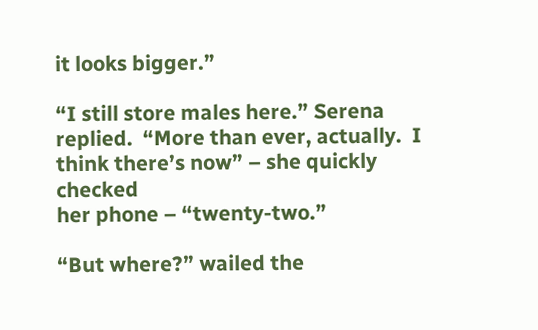it looks bigger.”

“I still store males here.” Serena replied.  “More than ever, actually.  I think there’s now” – she quickly checked
her phone – “twenty-two.”

“But where?” wailed the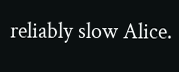reliably slow Alice.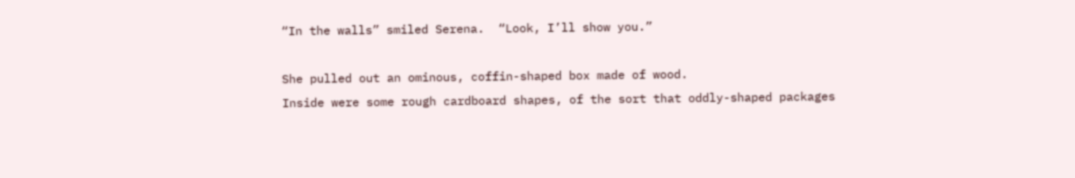“In the walls” smiled Serena.  “Look, I’ll show you.”

She pulled out an ominous, coffin-shaped box made of wood.
Inside were some rough cardboard shapes, of the sort that oddly-shaped packages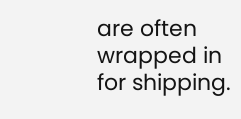are often wrapped in for shipping.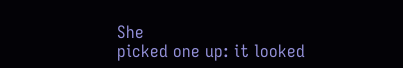She
picked one up: it looked